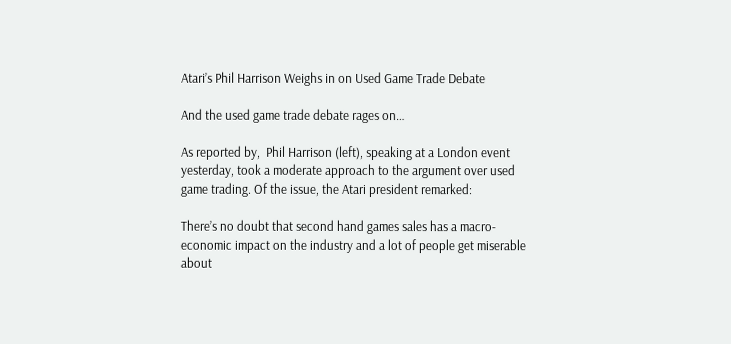Atari’s Phil Harrison Weighs in on Used Game Trade Debate

And the used game trade debate rages on…

As reported by,  Phil Harrison (left), speaking at a London event yesterday, took a moderate approach to the argument over used game trading. Of the issue, the Atari president remarked:

There’s no doubt that second hand games sales has a macro-economic impact on the industry and a lot of people get miserable about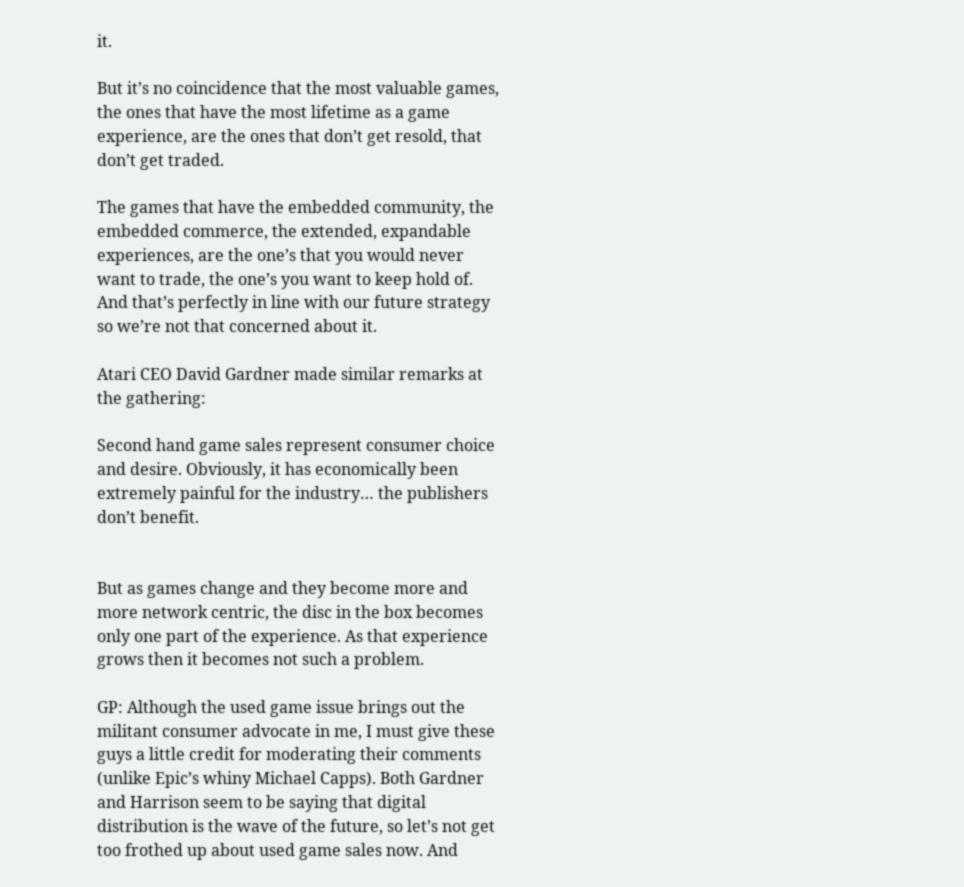it.

But it’s no coincidence that the most valuable games, the ones that have the most lifetime as a game experience, are the ones that don’t get resold, that don’t get traded.

The games that have the embedded community, the embedded commerce, the extended, expandable experiences, are the one’s that you would never want to trade, the one’s you want to keep hold of. And that’s perfectly in line with our future strategy so we’re not that concerned about it.

Atari CEO David Gardner made similar remarks at the gathering:

Second hand game sales represent consumer choice and desire. Obviously, it has economically been extremely painful for the industry… the publishers don’t benefit.


But as games change and they become more and more network centric, the disc in the box becomes only one part of the experience. As that experience grows then it becomes not such a problem.

GP: Although the used game issue brings out the militant consumer advocate in me, I must give these guys a little credit for moderating their comments (unlike Epic’s whiny Michael Capps). Both Gardner and Harrison seem to be saying that digital distribution is the wave of the future, so let’s not get too frothed up about used game sales now. And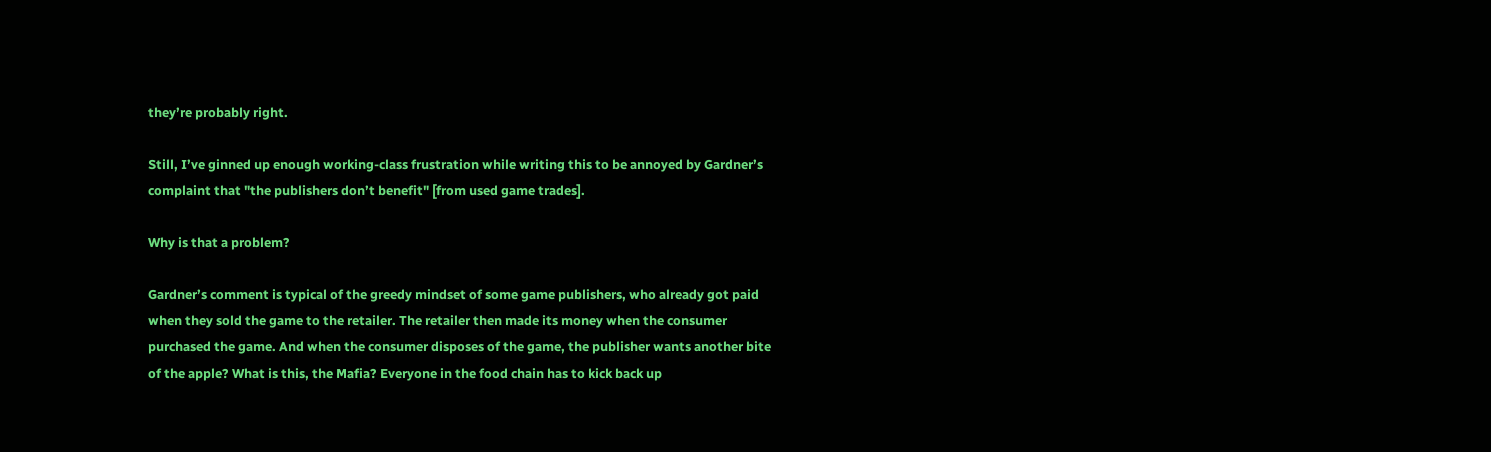they’re probably right.

Still, I’ve ginned up enough working-class frustration while writing this to be annoyed by Gardner’s complaint that "the publishers don’t benefit" [from used game trades].

Why is that a problem?

Gardner’s comment is typical of the greedy mindset of some game publishers, who already got paid when they sold the game to the retailer. The retailer then made its money when the consumer purchased the game. And when the consumer disposes of the game, the publisher wants another bite of the apple? What is this, the Mafia? Everyone in the food chain has to kick back up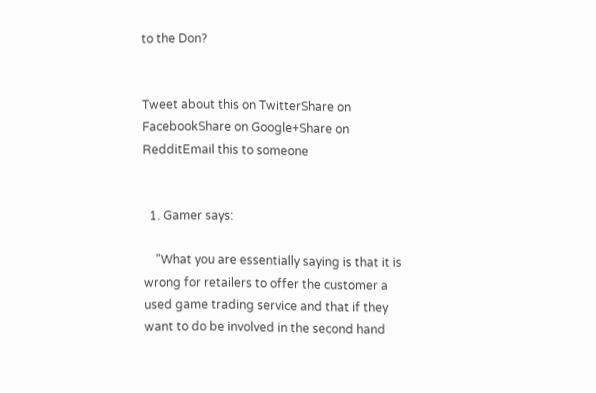to the Don?


Tweet about this on TwitterShare on FacebookShare on Google+Share on RedditEmail this to someone


  1. Gamer says:

    "What you are essentially saying is that it is wrong for retailers to offer the customer a used game trading service and that if they want to do be involved in the second hand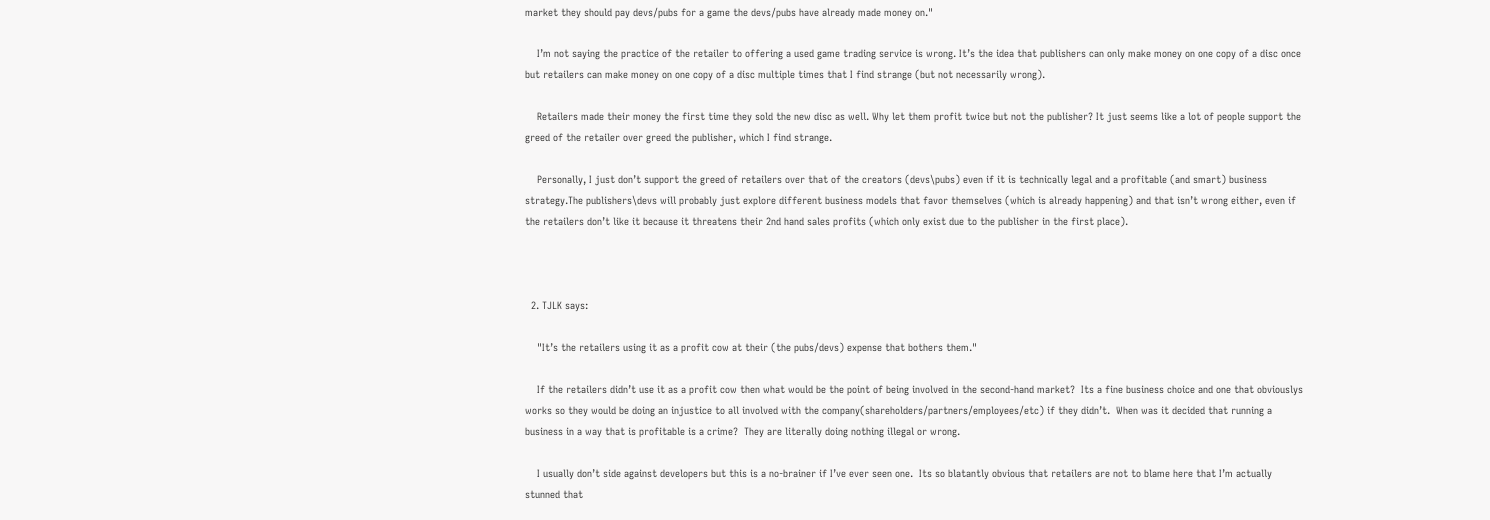market they should pay devs/pubs for a game the devs/pubs have already made money on."

    I’m not saying the practice of the retailer to offering a used game trading service is wrong. It’s the idea that publishers can only make money on one copy of a disc once but retailers can make money on one copy of a disc multiple times that I find strange (but not necessarily wrong).

    Retailers made their money the first time they sold the new disc as well. Why let them profit twice but not the publisher? It just seems like a lot of people support the greed of the retailer over greed the publisher, which I find strange.

    Personally, I just don’t support the greed of retailers over that of the creators (devs\pubs) even if it is technically legal and a profitable (and smart) business strategy.The publishers\devs will probably just explore different business models that favor themselves (which is already happening) and that isn’t wrong either, even if the retailers don’t like it because it threatens their 2nd hand sales profits (which only exist due to the publisher in the first place).



  2. TJLK says:

    "It’s the retailers using it as a profit cow at their (the pubs/devs) expense that bothers them."

    If the retailers didn’t use it as a profit cow then what would be the point of being involved in the second-hand market?  Its a fine business choice and one that obviouslys works so they would be doing an injustice to all involved with the company(shareholders/partners/employees/etc) if they didn’t.  When was it decided that running a business in a way that is profitable is a crime?  They are literally doing nothing illegal or wrong.

    I usually don’t side against developers but this is a no-brainer if I’ve ever seen one.  Its so blatantly obvious that retailers are not to blame here that I’m actually stunned that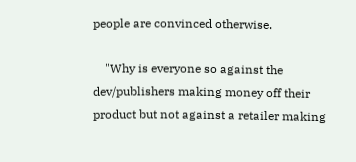people are convinced otherwise.

    "Why is everyone so against the dev/publishers making money off their product but not against a retailer making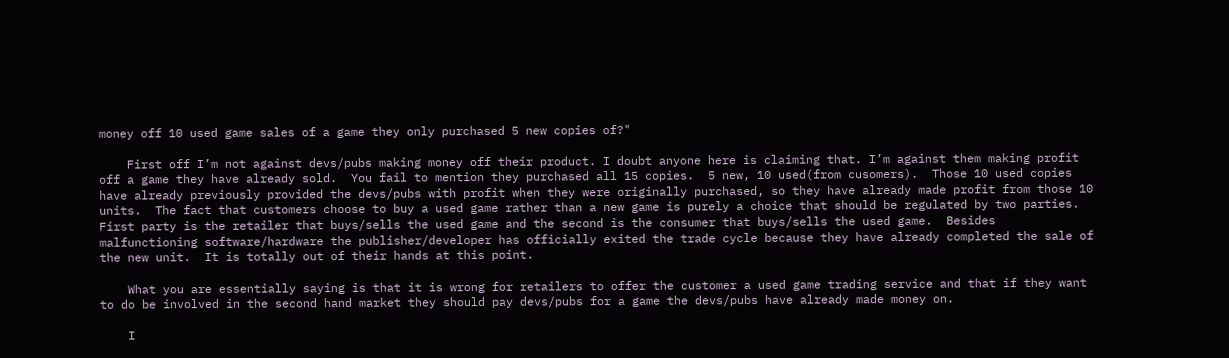money off 10 used game sales of a game they only purchased 5 new copies of?"

    First off I’m not against devs/pubs making money off their product. I doubt anyone here is claiming that. I’m against them making profit off a game they have already sold.  You fail to mention they purchased all 15 copies.  5 new, 10 used(from cusomers).  Those 10 used copies have already previously provided the devs/pubs with profit when they were originally purchased, so they have already made profit from those 10 units.  The fact that customers choose to buy a used game rather than a new game is purely a choice that should be regulated by two parties.  First party is the retailer that buys/sells the used game and the second is the consumer that buys/sells the used game.  Besides malfunctioning software/hardware the publisher/developer has officially exited the trade cycle because they have already completed the sale of the new unit.  It is totally out of their hands at this point.

    What you are essentially saying is that it is wrong for retailers to offer the customer a used game trading service and that if they want to do be involved in the second hand market they should pay devs/pubs for a game the devs/pubs have already made money on.

    I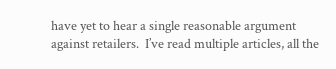have yet to hear a single reasonable argument against retailers.  I’ve read multiple articles, all the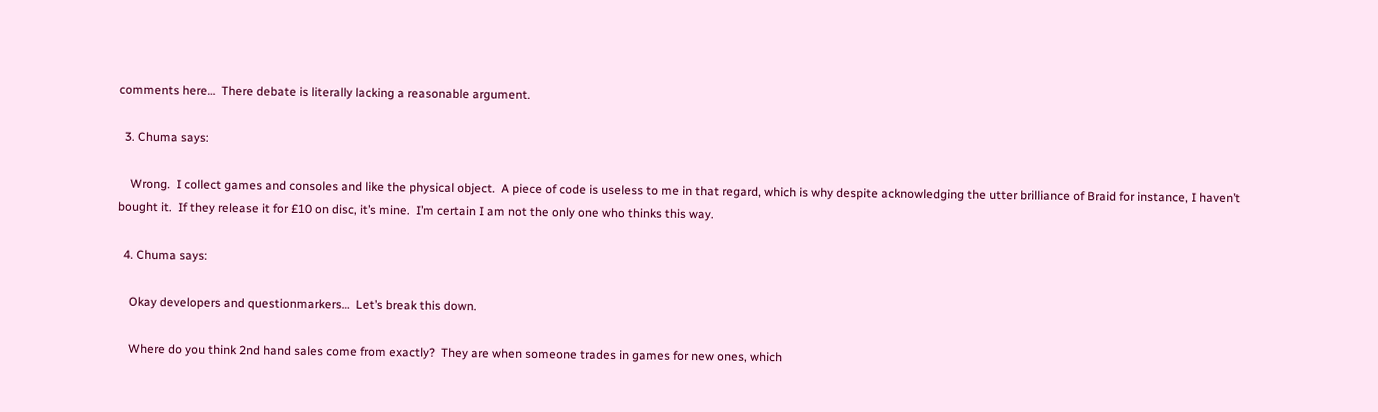comments here…  There debate is literally lacking a reasonable argument.

  3. Chuma says:

    Wrong.  I collect games and consoles and like the physical object.  A piece of code is useless to me in that regard, which is why despite acknowledging the utter brilliance of Braid for instance, I haven’t bought it.  If they release it for £10 on disc, it’s mine.  I’m certain I am not the only one who thinks this way.

  4. Chuma says:

    Okay developers and questionmarkers…  Let’s break this down.

    Where do you think 2nd hand sales come from exactly?  They are when someone trades in games for new ones, which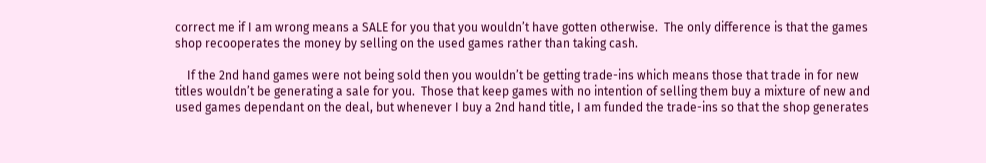correct me if I am wrong means a SALE for you that you wouldn’t have gotten otherwise.  The only difference is that the games shop recooperates the money by selling on the used games rather than taking cash.

    If the 2nd hand games were not being sold then you wouldn’t be getting trade-ins which means those that trade in for new titles wouldn’t be generating a sale for you.  Those that keep games with no intention of selling them buy a mixture of new and used games dependant on the deal, but whenever I buy a 2nd hand title, I am funded the trade-ins so that the shop generates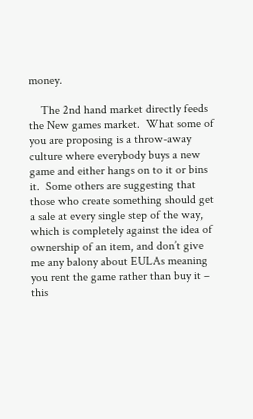money.

    The 2nd hand market directly feeds the New games market.  What some of you are proposing is a throw-away culture where everybody buys a new game and either hangs on to it or bins it.  Some others are suggesting that those who create something should get a sale at every single step of the way, which is completely against the idea of ownership of an item, and don’t give me any balony about EULAs meaning you rent the game rather than buy it – this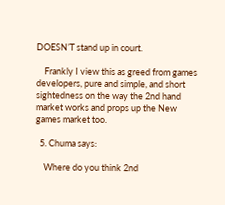DOESN’T stand up in court.

    Frankly I view this as greed from games developers, pure and simple, and short sightedness on the way the 2nd hand market works and props up the New games market too.

  5. Chuma says:

    Where do you think 2nd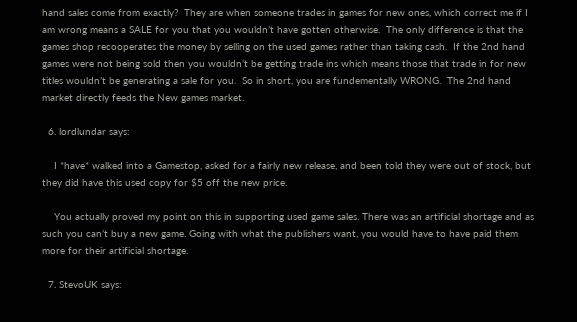hand sales come from exactly?  They are when someone trades in games for new ones, which correct me if I am wrong means a SALE for you that you wouldn’t have gotten otherwise.  The only difference is that the games shop recooperates the money by selling on the used games rather than taking cash.  If the 2nd hand games were not being sold then you wouldn’t be getting trade ins which means those that trade in for new titles wouldn’t be generating a sale for you.  So in short, you are fundementally WRONG.  The 2nd hand market directly feeds the New games market.

  6. lordlundar says:

    I *have* walked into a Gamestop, asked for a fairly new release, and been told they were out of stock, but they did have this used copy for $5 off the new price.

    You actually proved my point on this in supporting used game sales. There was an artificial shortage and as such you can’t buy a new game. Going with what the publishers want, you would have to have paid them more for their artificial shortage.

  7. StevoUK says: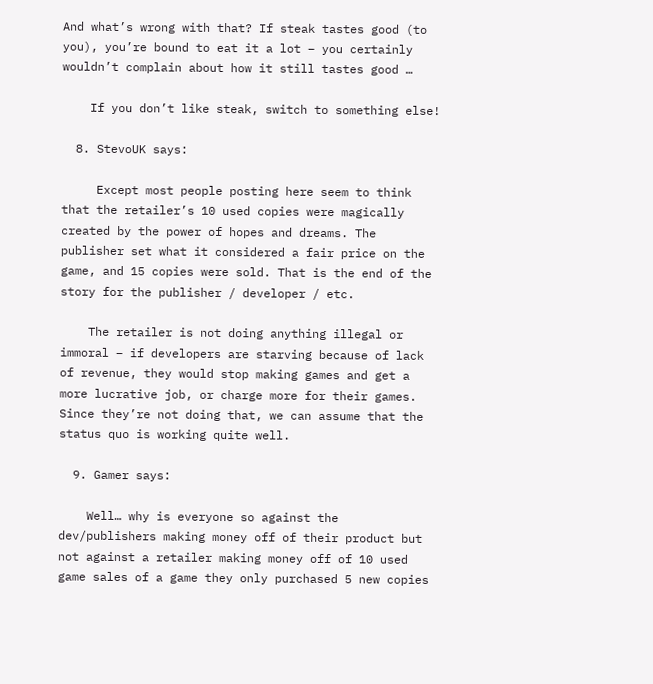And what’s wrong with that? If steak tastes good (to you), you’re bound to eat it a lot – you certainly wouldn’t complain about how it still tastes good …

    If you don’t like steak, switch to something else!

  8. StevoUK says:

     Except most people posting here seem to think that the retailer’s 10 used copies were magically created by the power of hopes and dreams. The publisher set what it considered a fair price on the game, and 15 copies were sold. That is the end of the story for the publisher / developer / etc.

    The retailer is not doing anything illegal or immoral – if developers are starving because of lack of revenue, they would stop making games and get a more lucrative job, or charge more for their games. Since they’re not doing that, we can assume that the status quo is working quite well.

  9. Gamer says:

    Well… why is everyone so against the dev/publishers making money off of their product but not against a retailer making money off of 10 used game sales of a game they only purchased 5 new copies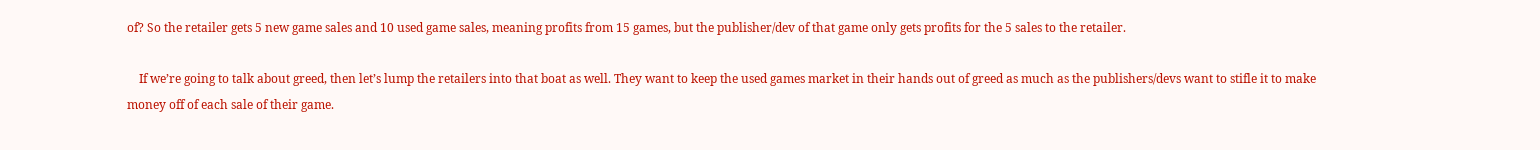of? So the retailer gets 5 new game sales and 10 used game sales, meaning profits from 15 games, but the publisher/dev of that game only gets profits for the 5 sales to the retailer.

    If we’re going to talk about greed, then let’s lump the retailers into that boat as well. They want to keep the used games market in their hands out of greed as much as the publishers/devs want to stifle it to make money off of each sale of their game.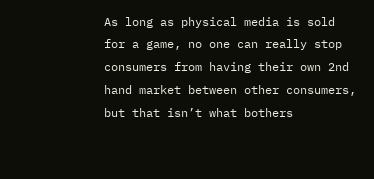As long as physical media is sold for a game, no one can really stop consumers from having their own 2nd hand market between other consumers, but that isn’t what bothers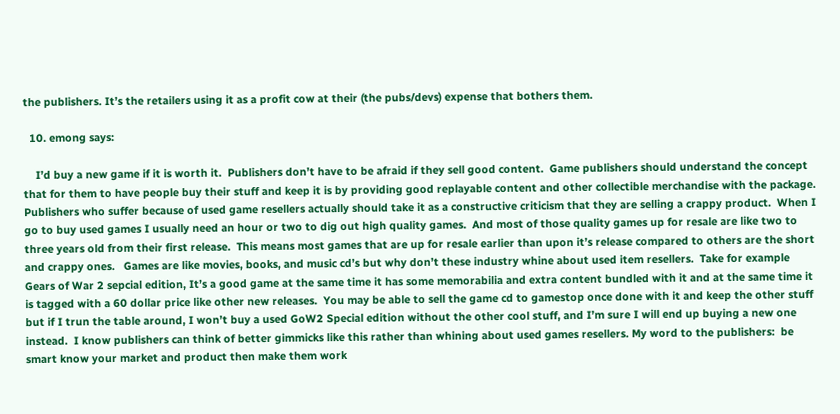the publishers. It’s the retailers using it as a profit cow at their (the pubs/devs) expense that bothers them.

  10. emong says:

    I’d buy a new game if it is worth it.  Publishers don’t have to be afraid if they sell good content.  Game publishers should understand the concept that for them to have people buy their stuff and keep it is by providing good replayable content and other collectible merchandise with the package.  Publishers who suffer because of used game resellers actually should take it as a constructive criticism that they are selling a crappy product.  When I go to buy used games I usually need an hour or two to dig out high quality games.  And most of those quality games up for resale are like two to three years old from their first release.  This means most games that are up for resale earlier than upon it’s release compared to others are the short and crappy ones.   Games are like movies, books, and music cd’s but why don’t these industry whine about used item resellers.  Take for example Gears of War 2 sepcial edition, It’s a good game at the same time it has some memorabilia and extra content bundled with it and at the same time it is tagged with a 60 dollar price like other new releases.  You may be able to sell the game cd to gamestop once done with it and keep the other stuff but if I trun the table around, I won’t buy a used GoW2 Special edition without the other cool stuff, and I’m sure I will end up buying a new one instead.  I know publishers can think of better gimmicks like this rather than whining about used games resellers. My word to the publishers:  be smart know your market and product then make them work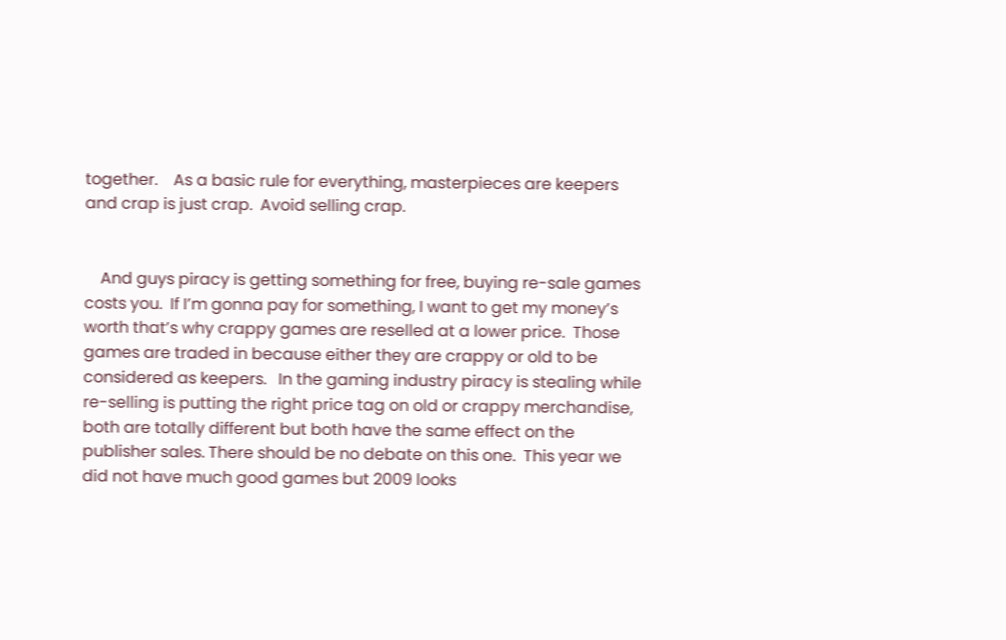together.    As a basic rule for everything, masterpieces are keepers and crap is just crap.  Avoid selling crap.


    And guys piracy is getting something for free, buying re-sale games costs you.  If I’m gonna pay for something, I want to get my money’s worth that’s why crappy games are reselled at a lower price.  Those games are traded in because either they are crappy or old to be considered as keepers.   In the gaming industry piracy is stealing while re-selling is putting the right price tag on old or crappy merchandise, both are totally different but both have the same effect on the publisher sales. There should be no debate on this one.  This year we did not have much good games but 2009 looks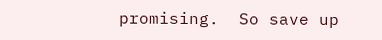promising.  So save up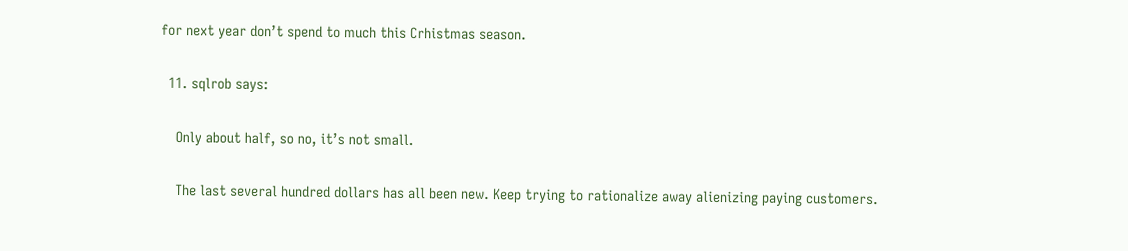for next year don’t spend to much this Crhistmas season.

  11. sqlrob says:

    Only about half, so no, it’s not small.

    The last several hundred dollars has all been new. Keep trying to rationalize away alienizing paying customers.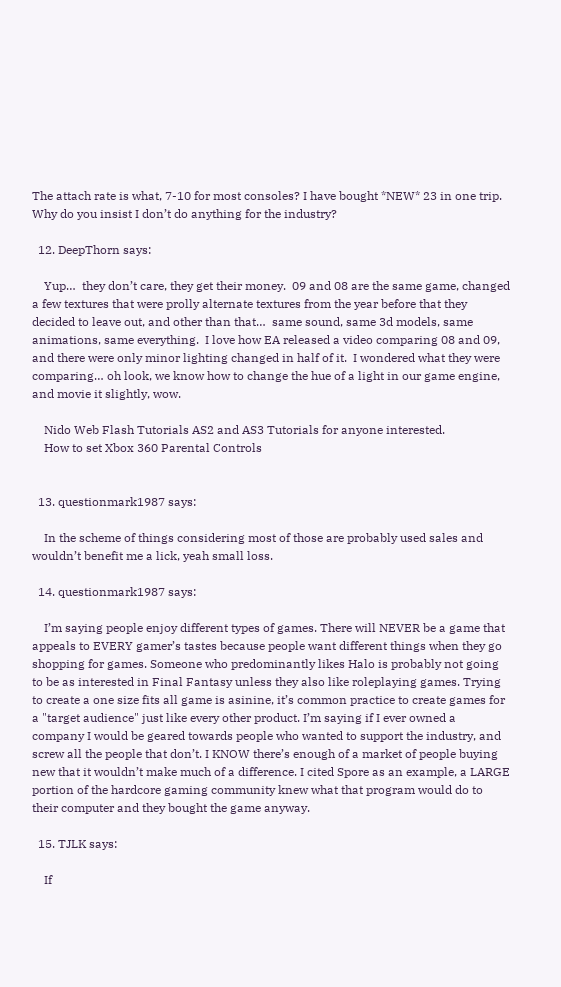The attach rate is what, 7-10 for most consoles? I have bought *NEW* 23 in one trip. Why do you insist I don’t do anything for the industry?

  12. DeepThorn says:

    Yup…  they don’t care, they get their money.  09 and 08 are the same game, changed a few textures that were prolly alternate textures from the year before that they decided to leave out, and other than that…  same sound, same 3d models, same animations, same everything.  I love how EA released a video comparing 08 and 09, and there were only minor lighting changed in half of it.  I wondered what they were comparing… oh look, we know how to change the hue of a light in our game engine, and movie it slightly, wow.

    Nido Web Flash Tutorials AS2 and AS3 Tutorials for anyone interested.
    How to set Xbox 360 Parental Controls


  13. questionmark1987 says:

    In the scheme of things considering most of those are probably used sales and wouldn’t benefit me a lick, yeah small loss.

  14. questionmark1987 says:

    I’m saying people enjoy different types of games. There will NEVER be a game that appeals to EVERY gamer’s tastes because people want different things when they go shopping for games. Someone who predominantly likes Halo is probably not going to be as interested in Final Fantasy unless they also like roleplaying games. Trying to create a one size fits all game is asinine, it’s common practice to create games for a "target audience" just like every other product. I’m saying if I ever owned a company I would be geared towards people who wanted to support the industry, and screw all the people that don’t. I KNOW there’s enough of a market of people buying new that it wouldn’t make much of a difference. I cited Spore as an example, a LARGE portion of the hardcore gaming community knew what that program would do to their computer and they bought the game anyway.

  15. TJLK says:

    If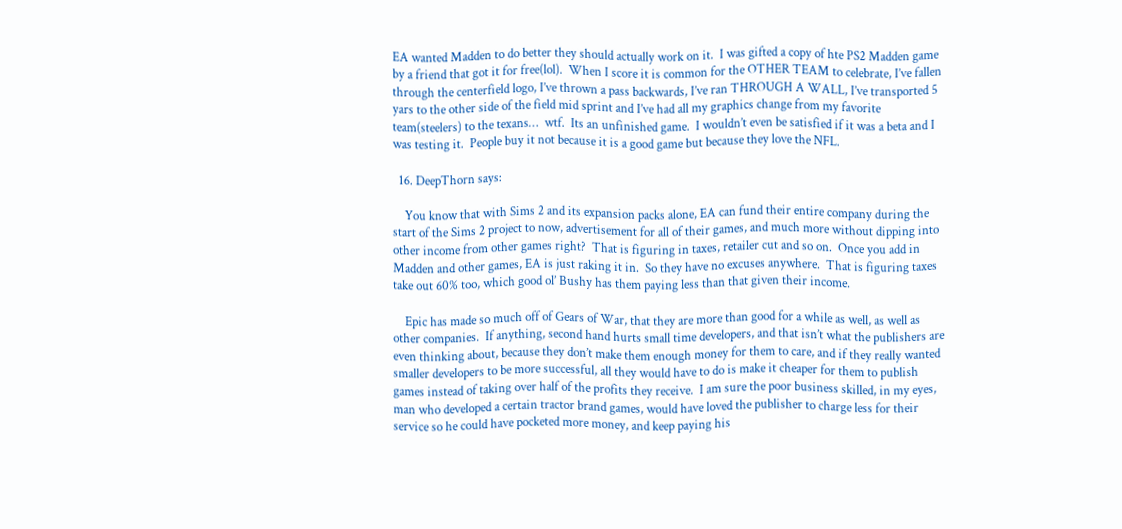EA wanted Madden to do better they should actually work on it.  I was gifted a copy of hte PS2 Madden game by a friend that got it for free(lol).  When I score it is common for the OTHER TEAM to celebrate, I’ve fallen through the centerfield logo, I’ve thrown a pass backwards, I’ve ran THROUGH A WALL, I’ve transported 5 yars to the other side of the field mid sprint and I’ve had all my graphics change from my favorite team(steelers) to the texans…  wtf.  Its an unfinished game.  I wouldn’t even be satisfied if it was a beta and I was testing it.  People buy it not because it is a good game but because they love the NFL.

  16. DeepThorn says:

    You know that with Sims 2 and its expansion packs alone, EA can fund their entire company during the start of the Sims 2 project to now, advertisement for all of their games, and much more without dipping into other income from other games right?  That is figuring in taxes, retailer cut and so on.  Once you add in Madden and other games, EA is just raking it in.  So they have no excuses anywhere.  That is figuring taxes take out 60% too, which good ol’ Bushy has them paying less than that given their income.

    Epic has made so much off of Gears of War, that they are more than good for a while as well, as well as other companies.  If anything, second hand hurts small time developers, and that isn’t what the publishers are even thinking about, because they don’t make them enough money for them to care, and if they really wanted smaller developers to be more successful, all they would have to do is make it cheaper for them to publish games instead of taking over half of the profits they receive.  I am sure the poor business skilled, in my eyes, man who developed a certain tractor brand games, would have loved the publisher to charge less for their service so he could have pocketed more money, and keep paying his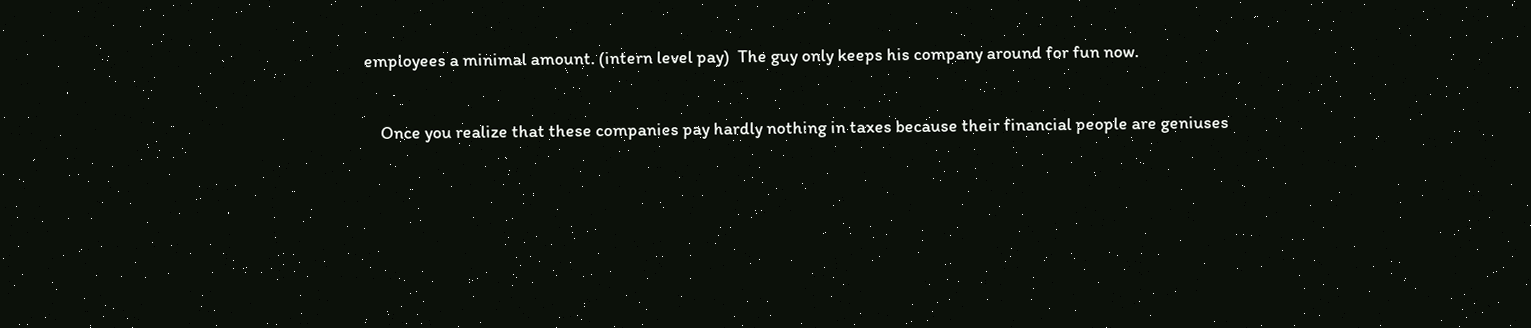employees a minimal amount. (intern level pay)  The guy only keeps his company around for fun now.

    Once you realize that these companies pay hardly nothing in taxes because their financial people are geniuses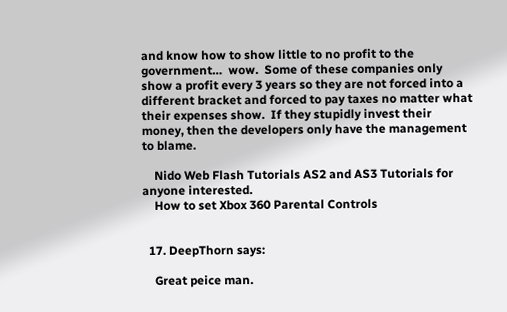and know how to show little to no profit to the government…  wow.  Some of these companies only show a profit every 3 years so they are not forced into a different bracket and forced to pay taxes no matter what their expenses show.  If they stupidly invest their money, then the developers only have the management to blame.

    Nido Web Flash Tutorials AS2 and AS3 Tutorials for anyone interested.
    How to set Xbox 360 Parental Controls


  17. DeepThorn says:

    Great peice man.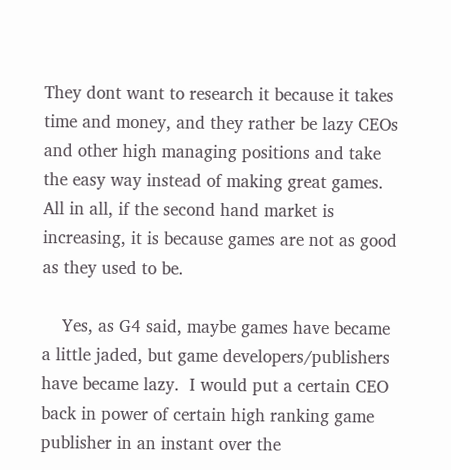They dont want to research it because it takes time and money, and they rather be lazy CEOs and other high managing positions and take the easy way instead of making great games.  All in all, if the second hand market is increasing, it is because games are not as good as they used to be.

    Yes, as G4 said, maybe games have became a little jaded, but game developers/publishers have became lazy.  I would put a certain CEO back in power of certain high ranking game publisher in an instant over the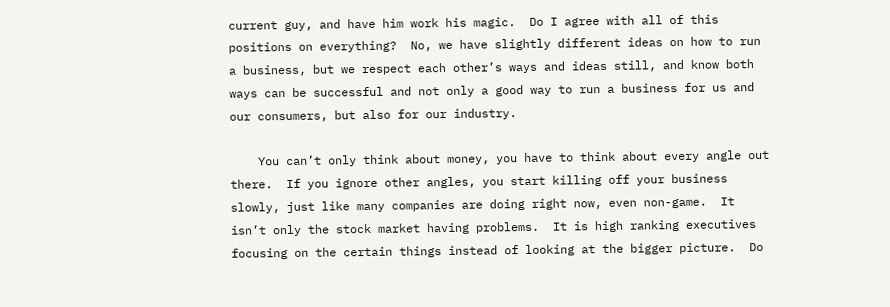current guy, and have him work his magic.  Do I agree with all of this positions on everything?  No, we have slightly different ideas on how to run a business, but we respect each other’s ways and ideas still, and know both ways can be successful and not only a good way to run a business for us and our consumers, but also for our industry.

    You can’t only think about money, you have to think about every angle out there.  If you ignore other angles, you start killing off your business slowly, just like many companies are doing right now, even non-game.  It isn’t only the stock market having problems.  It is high ranking executives focusing on the certain things instead of looking at the bigger picture.  Do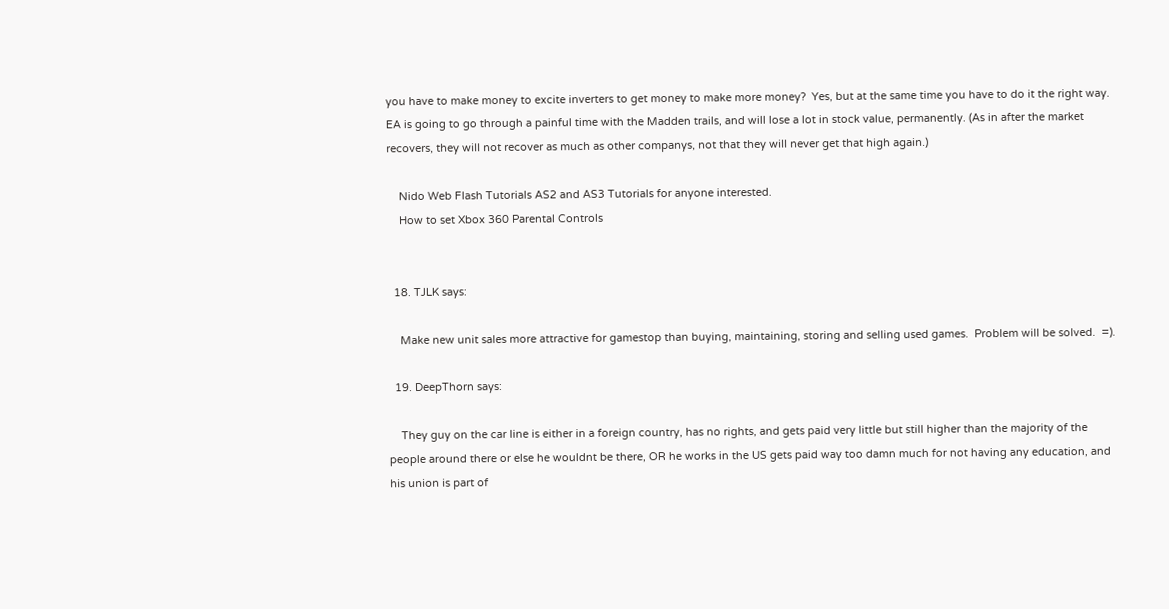you have to make money to excite inverters to get money to make more money?  Yes, but at the same time you have to do it the right way.  EA is going to go through a painful time with the Madden trails, and will lose a lot in stock value, permanently. (As in after the market recovers, they will not recover as much as other companys, not that they will never get that high again.)

    Nido Web Flash Tutorials AS2 and AS3 Tutorials for anyone interested.
    How to set Xbox 360 Parental Controls


  18. TJLK says:

    Make new unit sales more attractive for gamestop than buying, maintaining, storing and selling used games.  Problem will be solved.  =).

  19. DeepThorn says:

    They guy on the car line is either in a foreign country, has no rights, and gets paid very little but still higher than the majority of the people around there or else he wouldnt be there, OR he works in the US gets paid way too damn much for not having any education, and his union is part of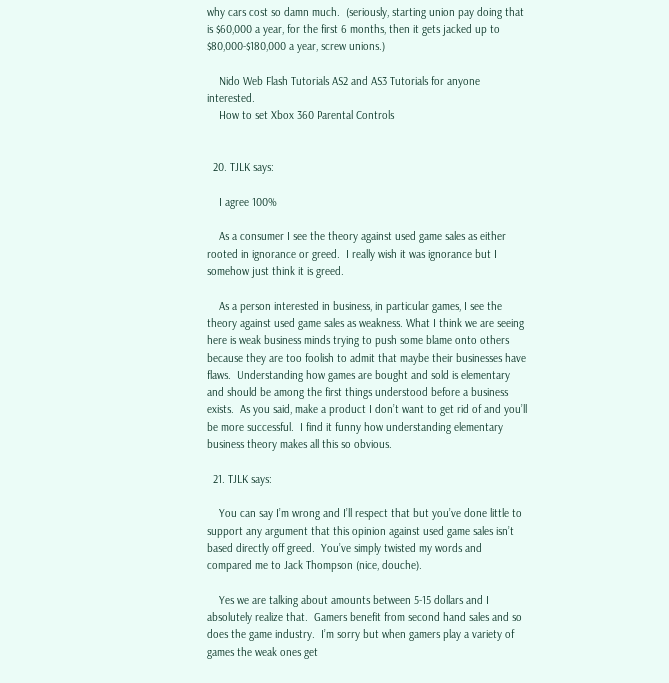why cars cost so damn much.  (seriously, starting union pay doing that is $60,000 a year, for the first 6 months, then it gets jacked up to $80,000-$180,000 a year, screw unions.)

    Nido Web Flash Tutorials AS2 and AS3 Tutorials for anyone interested.
    How to set Xbox 360 Parental Controls


  20. TJLK says:

    I agree 100%

    As a consumer I see the theory against used game sales as either rooted in ignorance or greed.  I really wish it was ignorance but I somehow just think it is greed.

    As a person interested in business, in particular games, I see the theory against used game sales as weakness. What I think we are seeing here is weak business minds trying to push some blame onto others because they are too foolish to admit that maybe their businesses have flaws.  Understanding how games are bought and sold is elementary and should be among the first things understood before a business exists.  As you said, make a product I don’t want to get rid of and you’ll be more successful.  I find it funny how understanding elementary business theory makes all this so obvious.

  21. TJLK says:

    You can say I’m wrong and I’ll respect that but you’ve done little to support any argument that this opinion against used game sales isn’t based directly off greed.  You’ve simply twisted my words and compared me to Jack Thompson (nice, douche).

    Yes we are talking about amounts between 5-15 dollars and I absolutely realize that.  Gamers benefit from second hand sales and so does the game industry.  I’m sorry but when gamers play a variety of games the weak ones get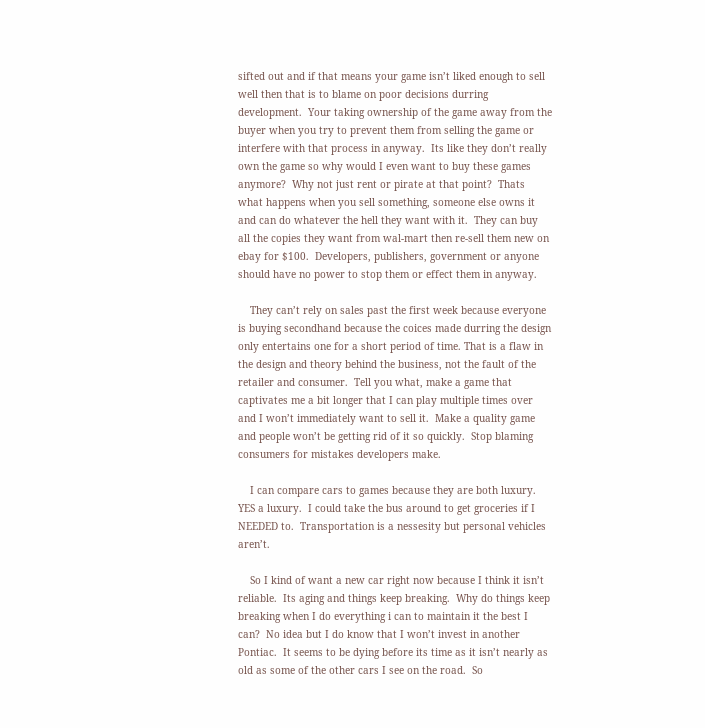sifted out and if that means your game isn’t liked enough to sell well then that is to blame on poor decisions durring development.  Your taking ownership of the game away from the buyer when you try to prevent them from selling the game or interfere with that process in anyway.  Its like they don’t really own the game so why would I even want to buy these games anymore?  Why not just rent or pirate at that point?  Thats what happens when you sell something, someone else owns it and can do whatever the hell they want with it.  They can buy all the copies they want from wal-mart then re-sell them new on ebay for $100.  Developers, publishers, government or anyone should have no power to stop them or effect them in anyway.

    They can’t rely on sales past the first week because everyone is buying secondhand because the coices made durring the design only entertains one for a short period of time. That is a flaw in the design and theory behind the business, not the fault of the retailer and consumer.  Tell you what, make a game that captivates me a bit longer that I can play multiple times over and I won’t immediately want to sell it.  Make a quality game and people won’t be getting rid of it so quickly.  Stop blaming consumers for mistakes developers make.

    I can compare cars to games because they are both luxury.  YES a luxury.  I could take the bus around to get groceries if I NEEDED to.  Transportation is a nessesity but personal vehicles aren’t.

    So I kind of want a new car right now because I think it isn’t reliable.  Its aging and things keep breaking.  Why do things keep breaking when I do everything i can to maintain it the best I can?  No idea but I do know that I won’t invest in another Pontiac.  It seems to be dying before its time as it isn’t nearly as old as some of the other cars I see on the road.  So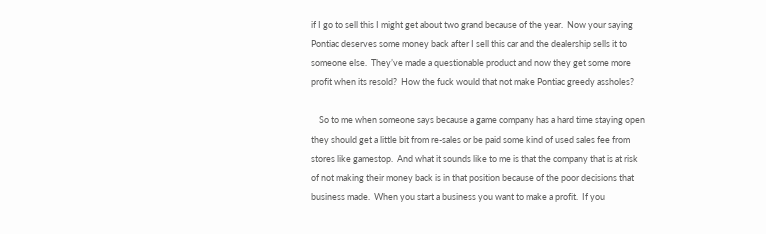if I go to sell this I might get about two grand because of the year.  Now your saying Pontiac deserves some money back after I sell this car and the dealership sells it to someone else.  They’ve made a questionable product and now they get some more profit when its resold?  How the fuck would that not make Pontiac greedy assholes?

    So to me when someone says because a game company has a hard time staying open they should get a little bit from re-sales or be paid some kind of used sales fee from stores like gamestop.  And what it sounds like to me is that the company that is at risk of not making their money back is in that position because of the poor decisions that business made.  When you start a business you want to make a profit.  If you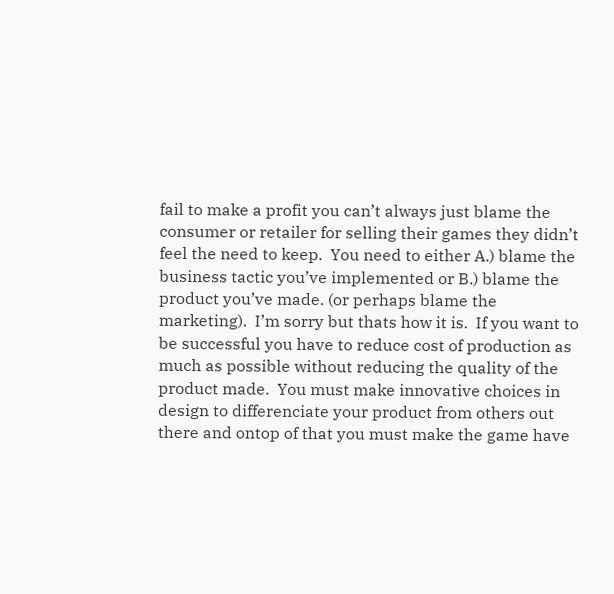fail to make a profit you can’t always just blame the consumer or retailer for selling their games they didn’t feel the need to keep.  You need to either A.) blame the business tactic you’ve implemented or B.) blame the product you’ve made. (or perhaps blame the marketing).  I’m sorry but thats how it is.  If you want to be successful you have to reduce cost of production as much as possible without reducing the quality of the product made.  You must make innovative choices in design to differenciate your product from others out there and ontop of that you must make the game have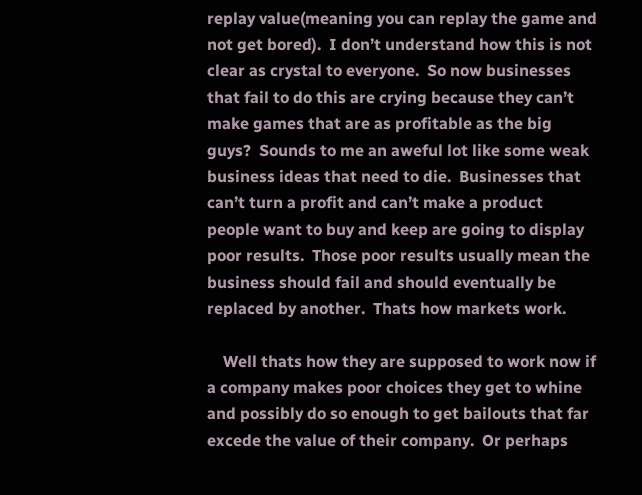replay value(meaning you can replay the game and not get bored).  I don’t understand how this is not clear as crystal to everyone.  So now businesses that fail to do this are crying because they can’t make games that are as profitable as the big guys?  Sounds to me an aweful lot like some weak business ideas that need to die.  Businesses that can’t turn a profit and can’t make a product people want to buy and keep are going to display poor results.  Those poor results usually mean the business should fail and should eventually be replaced by another.  Thats how markets work.

    Well thats how they are supposed to work now if a company makes poor choices they get to whine and possibly do so enough to get bailouts that far excede the value of their company.  Or perhaps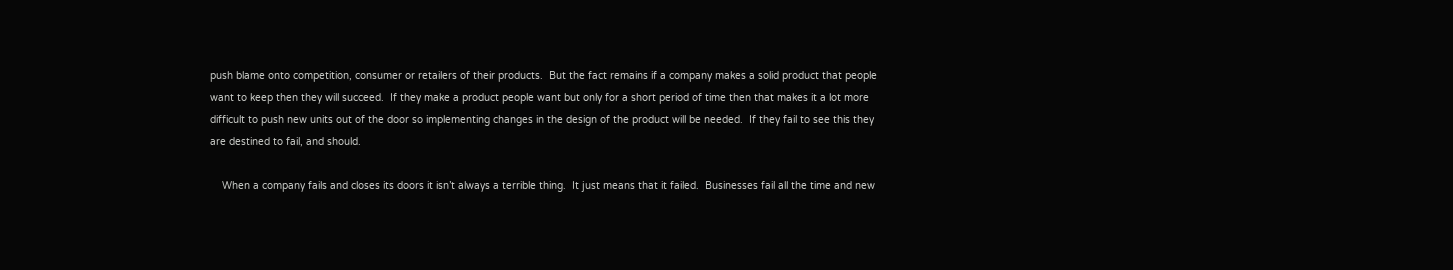push blame onto competition, consumer or retailers of their products.  But the fact remains if a company makes a solid product that people want to keep then they will succeed.  If they make a product people want but only for a short period of time then that makes it a lot more difficult to push new units out of the door so implementing changes in the design of the product will be needed.  If they fail to see this they are destined to fail, and should.

    When a company fails and closes its doors it isn’t always a terrible thing.  It just means that it failed.  Businesses fail all the time and new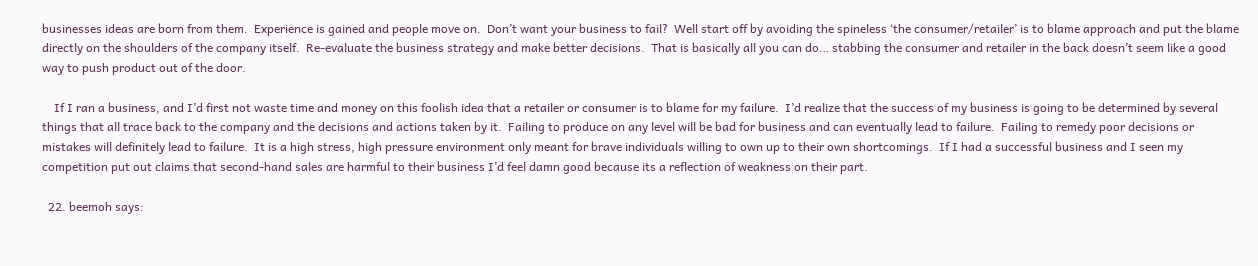businesses ideas are born from them.  Experience is gained and people move on.  Don’t want your business to fail?  Well start off by avoiding the spineless ‘the consumer/retailer’ is to blame approach and put the blame directly on the shoulders of the company itself.  Re-evaluate the business strategy and make better decisions.  That is basically all you can do… stabbing the consumer and retailer in the back doesn’t seem like a good way to push product out of the door.

    If I ran a business, and I’d first not waste time and money on this foolish idea that a retailer or consumer is to blame for my failure.  I’d realize that the success of my business is going to be determined by several things that all trace back to the company and the decisions and actions taken by it.  Failing to produce on any level will be bad for business and can eventually lead to failure.  Failing to remedy poor decisions or mistakes will definitely lead to failure.  It is a high stress, high pressure environment only meant for brave individuals willing to own up to their own shortcomings.  If I had a successful business and I seen my competition put out claims that second-hand sales are harmful to their business I’d feel damn good because its a reflection of weakness on their part.

  22. beemoh says: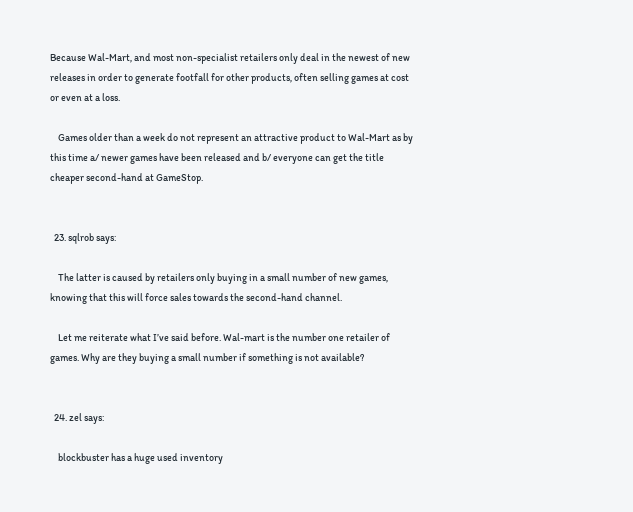Because Wal-Mart, and most non-specialist retailers only deal in the newest of new releases in order to generate footfall for other products, often selling games at cost or even at a loss.

    Games older than a week do not represent an attractive product to Wal-Mart as by this time a/ newer games have been released and b/ everyone can get the title cheaper second-hand at GameStop.


  23. sqlrob says:

    The latter is caused by retailers only buying in a small number of new games, knowing that this will force sales towards the second-hand channel.

    Let me reiterate what I’ve said before. Wal-mart is the number one retailer of games. Why are they buying a small number if something is not available?


  24. zel says:

    blockbuster has a huge used inventory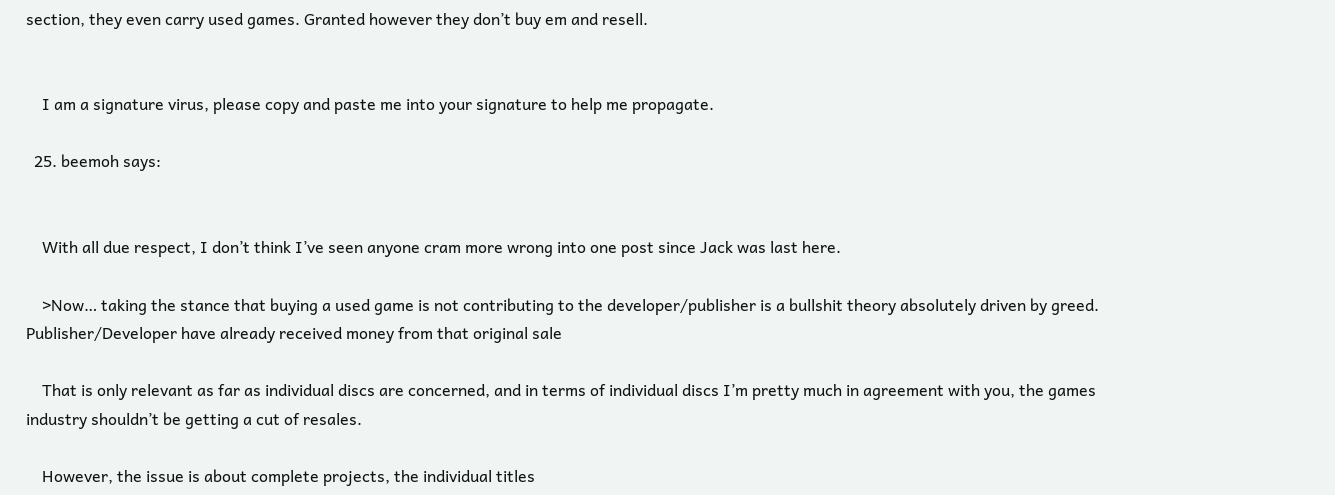section, they even carry used games. Granted however they don’t buy em and resell.


    I am a signature virus, please copy and paste me into your signature to help me propagate.

  25. beemoh says:


    With all due respect, I don’t think I’ve seen anyone cram more wrong into one post since Jack was last here.

    >Now… taking the stance that buying a used game is not contributing to the developer/publisher is a bullshit theory absolutely driven by greed. Publisher/Developer have already received money from that original sale

    That is only relevant as far as individual discs are concerned, and in terms of individual discs I’m pretty much in agreement with you, the games industry shouldn’t be getting a cut of resales.

    However, the issue is about complete projects, the individual titles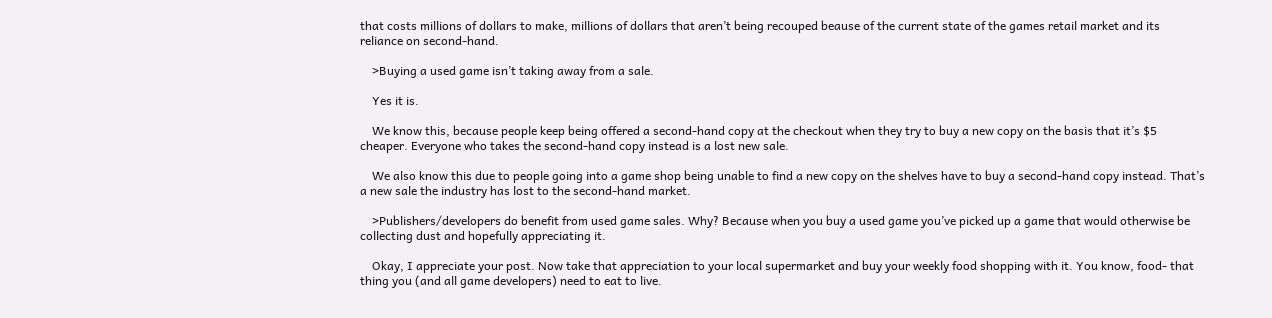that costs millions of dollars to make, millions of dollars that aren’t being recouped beause of the current state of the games retail market and its reliance on second-hand.

    >Buying a used game isn’t taking away from a sale.

    Yes it is.

    We know this, because people keep being offered a second-hand copy at the checkout when they try to buy a new copy on the basis that it’s $5 cheaper. Everyone who takes the second-hand copy instead is a lost new sale.

    We also know this due to people going into a game shop being unable to find a new copy on the shelves have to buy a second-hand copy instead. That’s a new sale the industry has lost to the second-hand market.

    >Publishers/developers do benefit from used game sales. Why? Because when you buy a used game you’ve picked up a game that would otherwise be collecting dust and hopefully appreciating it.

    Okay, I appreciate your post. Now take that appreciation to your local supermarket and buy your weekly food shopping with it. You know, food- that thing you (and all game developers) need to eat to live.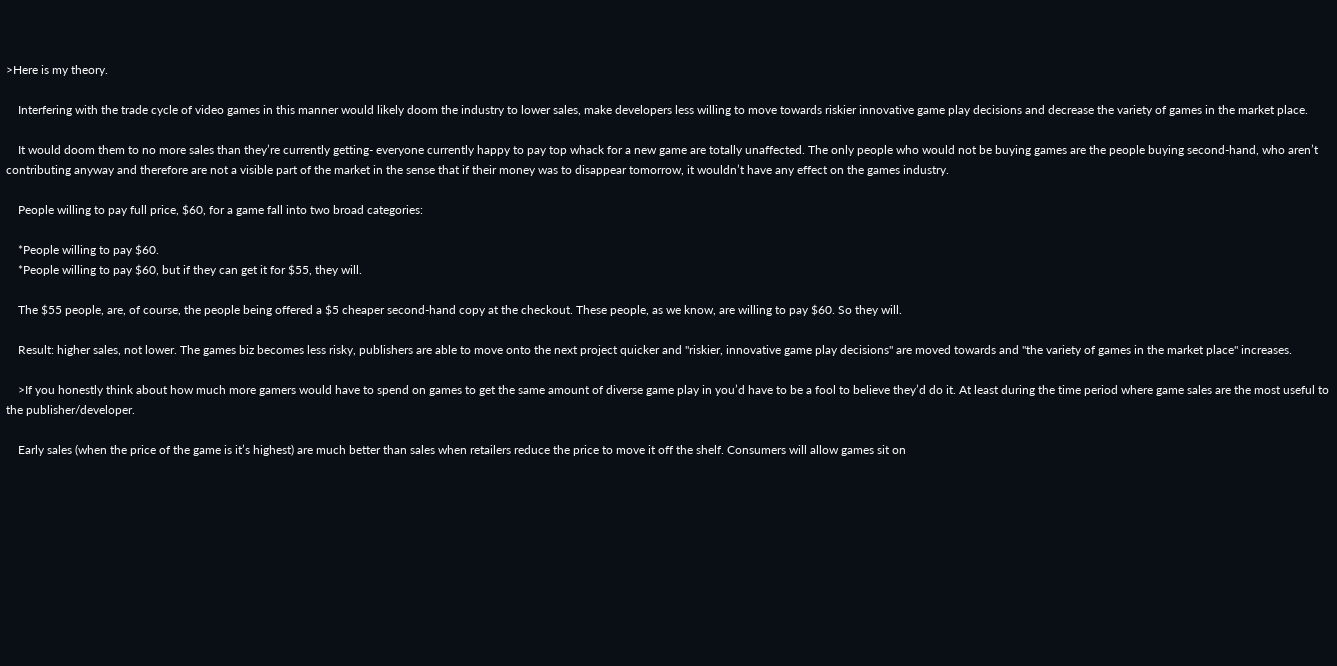>Here is my theory.

    Interfering with the trade cycle of video games in this manner would likely doom the industry to lower sales, make developers less willing to move towards riskier innovative game play decisions and decrease the variety of games in the market place.

    It would doom them to no more sales than they’re currently getting- everyone currently happy to pay top whack for a new game are totally unaffected. The only people who would not be buying games are the people buying second-hand, who aren’t contributing anyway and therefore are not a visible part of the market in the sense that if their money was to disappear tomorrow, it wouldn’t have any effect on the games industry.

    People willing to pay full price, $60, for a game fall into two broad categories:

    *People willing to pay $60.
    *People willing to pay $60, but if they can get it for $55, they will.

    The $55 people, are, of course, the people being offered a $5 cheaper second-hand copy at the checkout. These people, as we know, are willing to pay $60. So they will.

    Result: higher sales, not lower. The games biz becomes less risky, publishers are able to move onto the next project quicker and "riskier, innovative game play decisions" are moved towards and "the variety of games in the market place" increases.

    >If you honestly think about how much more gamers would have to spend on games to get the same amount of diverse game play in you’d have to be a fool to believe they’d do it. At least during the time period where game sales are the most useful to the publisher/developer.

    Early sales (when the price of the game is it’s highest) are much better than sales when retailers reduce the price to move it off the shelf. Consumers will allow games sit on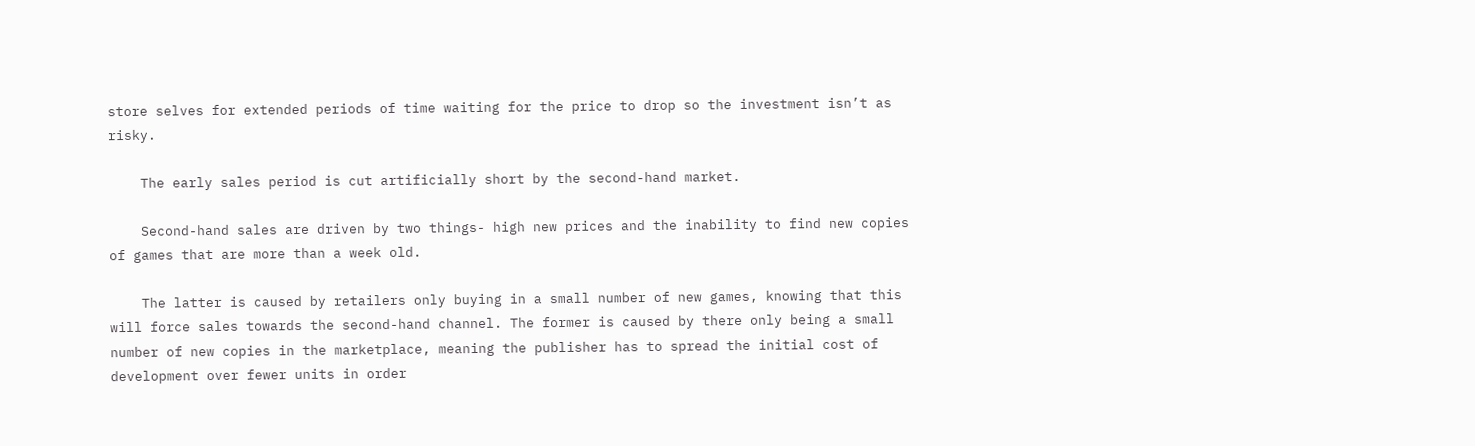store selves for extended periods of time waiting for the price to drop so the investment isn’t as risky.

    The early sales period is cut artificially short by the second-hand market.

    Second-hand sales are driven by two things- high new prices and the inability to find new copies of games that are more than a week old.

    The latter is caused by retailers only buying in a small number of new games, knowing that this will force sales towards the second-hand channel. The former is caused by there only being a small number of new copies in the marketplace, meaning the publisher has to spread the initial cost of development over fewer units in order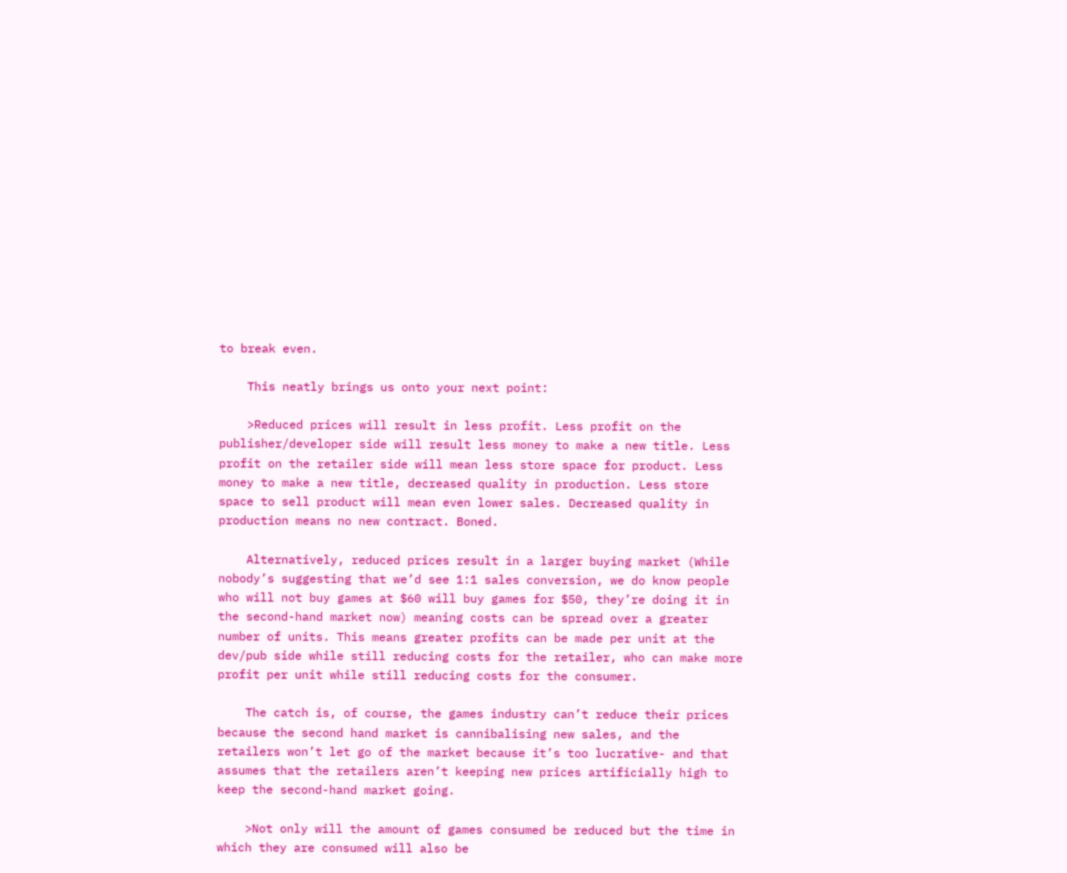to break even.

    This neatly brings us onto your next point:

    >Reduced prices will result in less profit. Less profit on the publisher/developer side will result less money to make a new title. Less profit on the retailer side will mean less store space for product. Less money to make a new title, decreased quality in production. Less store space to sell product will mean even lower sales. Decreased quality in production means no new contract. Boned.

    Alternatively, reduced prices result in a larger buying market (While nobody’s suggesting that we’d see 1:1 sales conversion, we do know people who will not buy games at $60 will buy games for $50, they’re doing it in the second-hand market now) meaning costs can be spread over a greater number of units. This means greater profits can be made per unit at the dev/pub side while still reducing costs for the retailer, who can make more profit per unit while still reducing costs for the consumer.

    The catch is, of course, the games industry can’t reduce their prices because the second hand market is cannibalising new sales, and the retailers won’t let go of the market because it’s too lucrative- and that assumes that the retailers aren’t keeping new prices artificially high to keep the second-hand market going.

    >Not only will the amount of games consumed be reduced but the time in which they are consumed will also be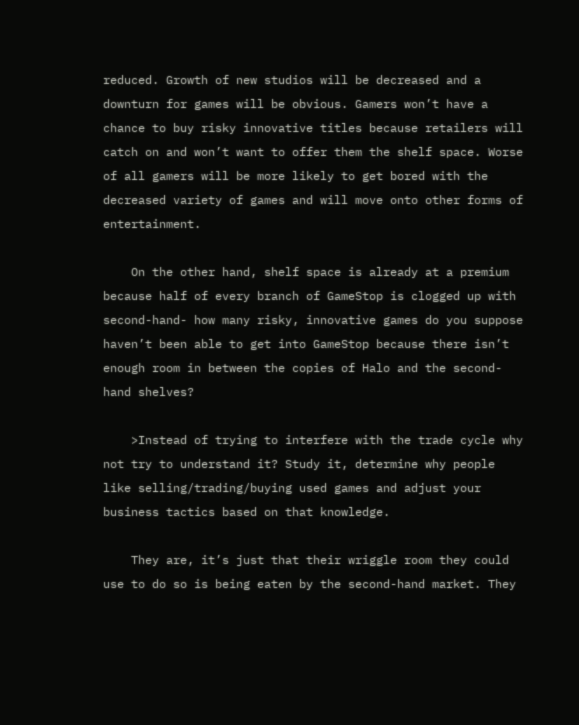reduced. Growth of new studios will be decreased and a downturn for games will be obvious. Gamers won’t have a chance to buy risky innovative titles because retailers will catch on and won’t want to offer them the shelf space. Worse of all gamers will be more likely to get bored with the decreased variety of games and will move onto other forms of entertainment.

    On the other hand, shelf space is already at a premium because half of every branch of GameStop is clogged up with second-hand- how many risky, innovative games do you suppose haven’t been able to get into GameStop because there isn’t enough room in between the copies of Halo and the second-hand shelves?

    >Instead of trying to interfere with the trade cycle why not try to understand it? Study it, determine why people like selling/trading/buying used games and adjust your business tactics based on that knowledge.

    They are, it’s just that their wriggle room they could use to do so is being eaten by the second-hand market. They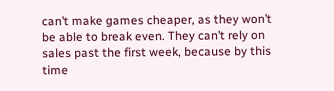can’t make games cheaper, as they won’t be able to break even. They can’t rely on sales past the first week, because by this time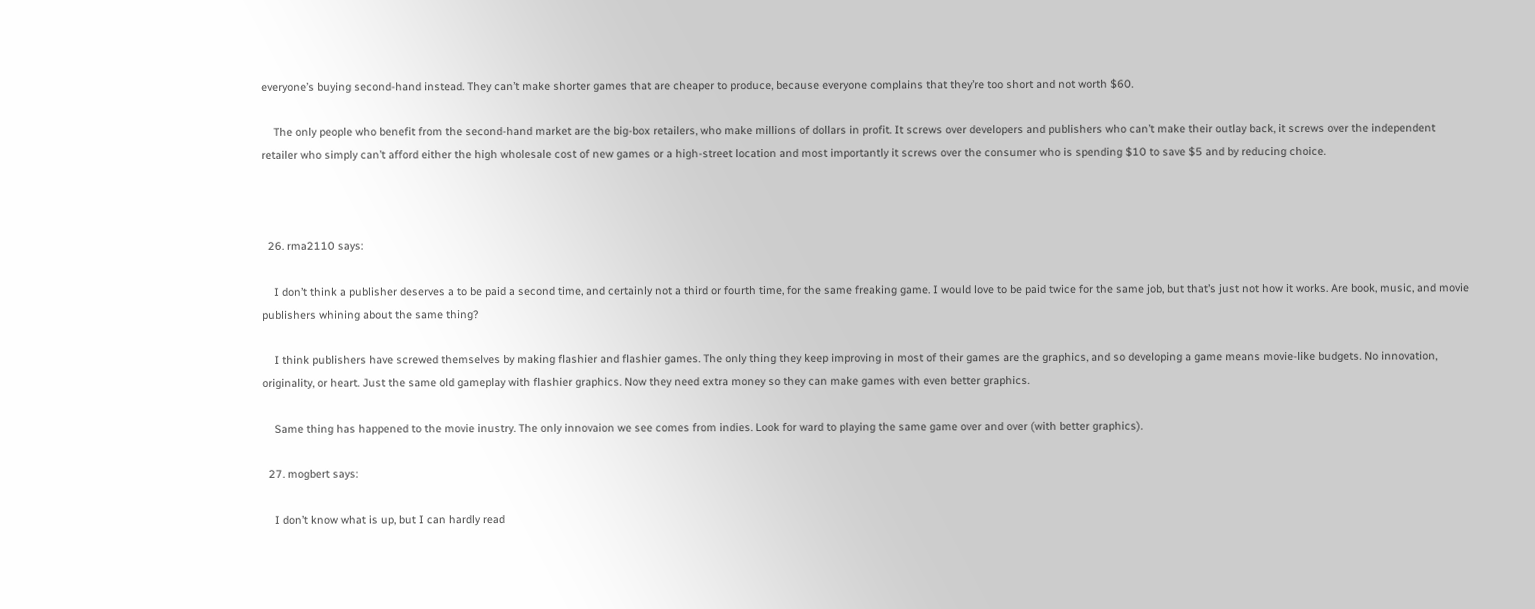everyone’s buying second-hand instead. They can’t make shorter games that are cheaper to produce, because everyone complains that they’re too short and not worth $60.

    The only people who benefit from the second-hand market are the big-box retailers, who make millions of dollars in profit. It screws over developers and publishers who can’t make their outlay back, it screws over the independent retailer who simply can’t afford either the high wholesale cost of new games or a high-street location and most importantly it screws over the consumer who is spending $10 to save $5 and by reducing choice.



  26. rma2110 says:

    I don’t think a publisher deserves a to be paid a second time, and certainly not a third or fourth time, for the same freaking game. I would love to be paid twice for the same job, but that’s just not how it works. Are book, music, and movie publishers whining about the same thing?

    I think publishers have screwed themselves by making flashier and flashier games. The only thing they keep improving in most of their games are the graphics, and so developing a game means movie-like budgets. No innovation, originality, or heart. Just the same old gameplay with flashier graphics. Now they need extra money so they can make games with even better graphics.

    Same thing has happened to the movie inustry. The only innovaion we see comes from indies. Look for ward to playing the same game over and over (with better graphics).

  27. mogbert says:

    I don’t know what is up, but I can hardly read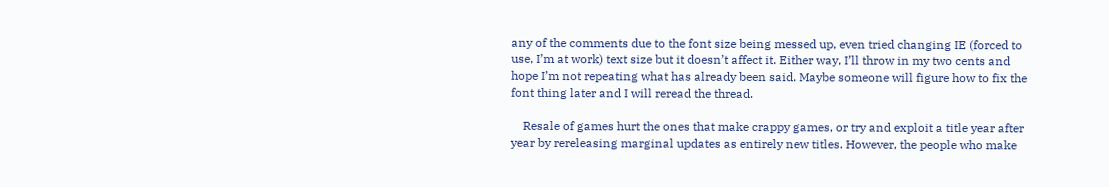any of the comments due to the font size being messed up, even tried changing IE (forced to use, I’m at work) text size but it doesn’t affect it. Either way, I’ll throw in my two cents and hope I’m not repeating what has already been said. Maybe someone will figure how to fix the font thing later and I will reread the thread.

    Resale of games hurt the ones that make crappy games, or try and exploit a title year after year by rereleasing marginal updates as entirely new titles. However, the people who make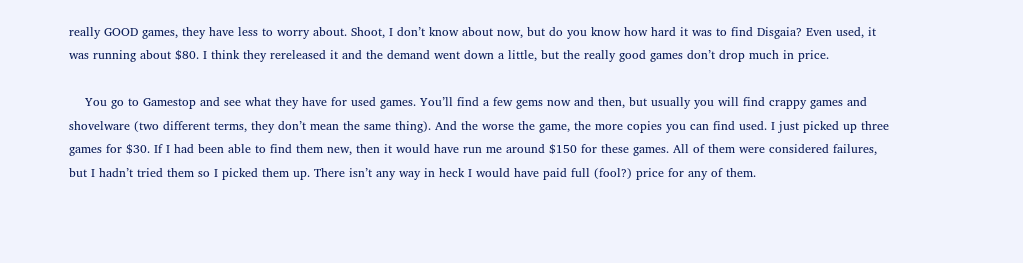really GOOD games, they have less to worry about. Shoot, I don’t know about now, but do you know how hard it was to find Disgaia? Even used, it was running about $80. I think they rereleased it and the demand went down a little, but the really good games don’t drop much in price.

    You go to Gamestop and see what they have for used games. You’ll find a few gems now and then, but usually you will find crappy games and shovelware (two different terms, they don’t mean the same thing). And the worse the game, the more copies you can find used. I just picked up three games for $30. If I had been able to find them new, then it would have run me around $150 for these games. All of them were considered failures, but I hadn’t tried them so I picked them up. There isn’t any way in heck I would have paid full (fool?) price for any of them.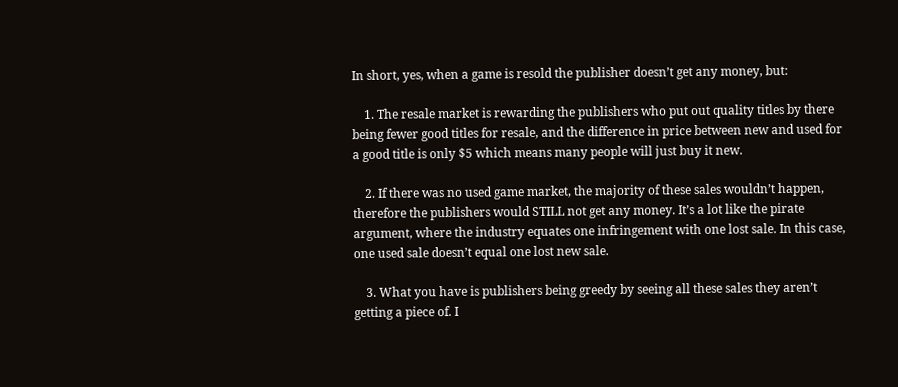In short, yes, when a game is resold the publisher doesn’t get any money, but:

    1. The resale market is rewarding the publishers who put out quality titles by there being fewer good titles for resale, and the difference in price between new and used for a good title is only $5 which means many people will just buy it new.

    2. If there was no used game market, the majority of these sales wouldn’t happen, therefore the publishers would STILL not get any money. It’s a lot like the pirate argument, where the industry equates one infringement with one lost sale. In this case, one used sale doesn’t equal one lost new sale.

    3. What you have is publishers being greedy by seeing all these sales they aren’t getting a piece of. I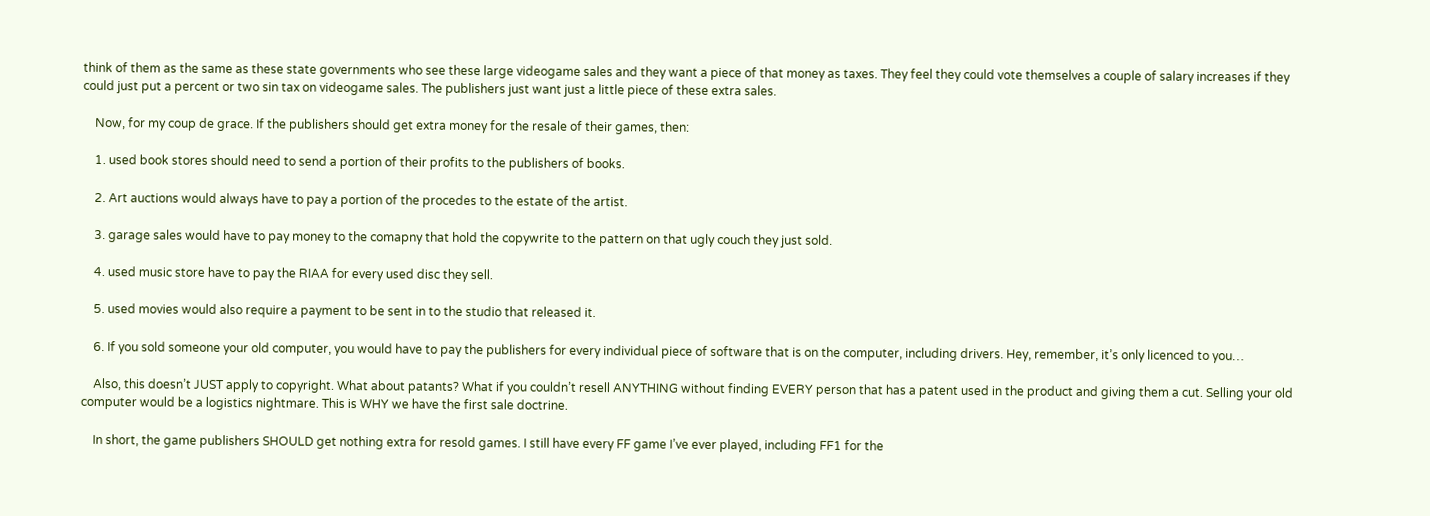think of them as the same as these state governments who see these large videogame sales and they want a piece of that money as taxes. They feel they could vote themselves a couple of salary increases if they could just put a percent or two sin tax on videogame sales. The publishers just want just a little piece of these extra sales.

    Now, for my coup de grace. If the publishers should get extra money for the resale of their games, then:

    1. used book stores should need to send a portion of their profits to the publishers of books.

    2. Art auctions would always have to pay a portion of the procedes to the estate of the artist.

    3. garage sales would have to pay money to the comapny that hold the copywrite to the pattern on that ugly couch they just sold.

    4. used music store have to pay the RIAA for every used disc they sell.

    5. used movies would also require a payment to be sent in to the studio that released it.

    6. If you sold someone your old computer, you would have to pay the publishers for every individual piece of software that is on the computer, including drivers. Hey, remember, it’s only licenced to you…

    Also, this doesn’t JUST apply to copyright. What about patants? What if you couldn’t resell ANYTHING without finding EVERY person that has a patent used in the product and giving them a cut. Selling your old computer would be a logistics nightmare. This is WHY we have the first sale doctrine.

    In short, the game publishers SHOULD get nothing extra for resold games. I still have every FF game I’ve ever played, including FF1 for the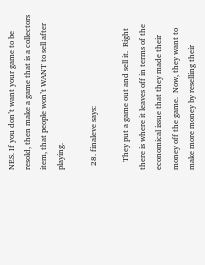NES. If you don’t want your game to be resold, then make a game that is a collectors item, that people won’t WANT to sell after playing.

  28. finaleve says:

    They put a game out and sell it.  Right there is where it leaves off in terms of the economical issue that they made their money off the game.  Now, they want to make more money by reselling their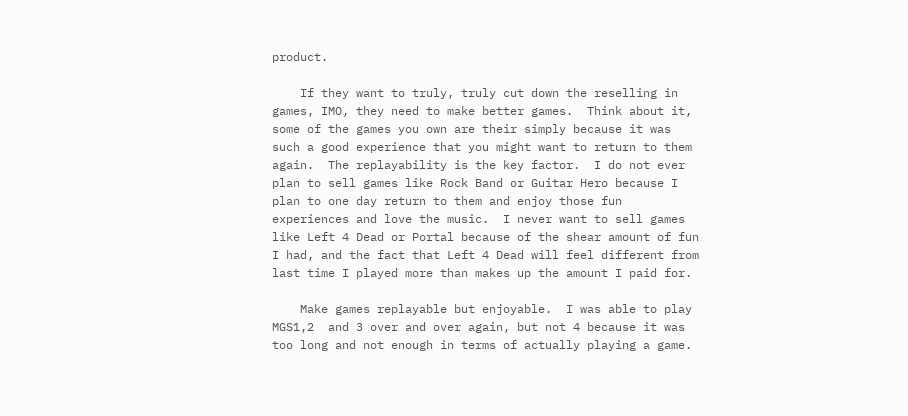product.

    If they want to truly, truly cut down the reselling in games, IMO, they need to make better games.  Think about it, some of the games you own are their simply because it was such a good experience that you might want to return to them again.  The replayability is the key factor.  I do not ever plan to sell games like Rock Band or Guitar Hero because I plan to one day return to them and enjoy those fun experiences and love the music.  I never want to sell games like Left 4 Dead or Portal because of the shear amount of fun I had, and the fact that Left 4 Dead will feel different from last time I played more than makes up the amount I paid for.

    Make games replayable but enjoyable.  I was able to play MGS1,2  and 3 over and over again, but not 4 because it was too long and not enough in terms of actually playing a game.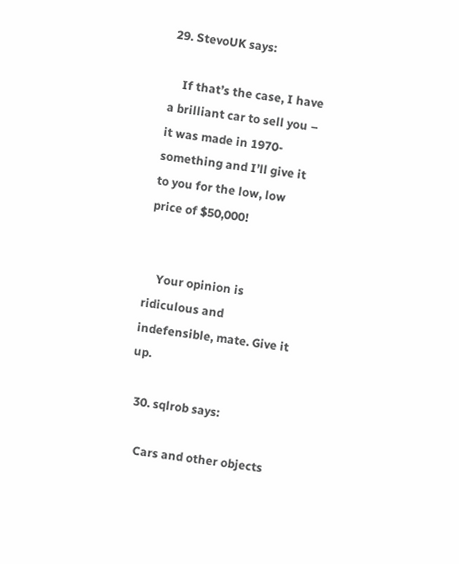29. StevoUK says:

    If that’s the case, I have a brilliant car to sell you – it was made in 1970-something and I’ll give it to you for the low, low price of $50,000!


    Your opinion is ridiculous and indefensible, mate. Give it up.

  30. sqlrob says:

    Cars and other objects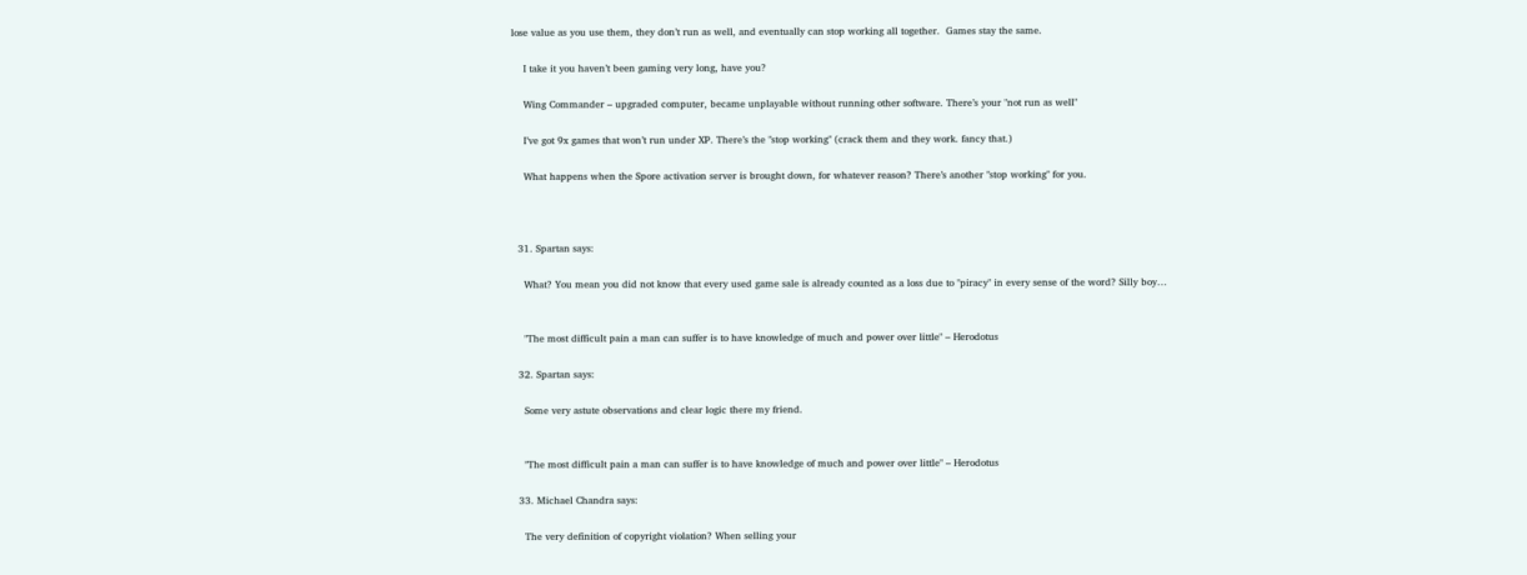lose value as you use them, they don’t run as well, and eventually can stop working all together.  Games stay the same.

    I take it you haven’t been gaming very long, have you?

    Wing Commander – upgraded computer, became unplayable without running other software. There’s your "not run as well"

    I’ve got 9x games that won’t run under XP. There’s the "stop working" (crack them and they work. fancy that.)

    What happens when the Spore activation server is brought down, for whatever reason? There’s another "stop working" for you.



  31. Spartan says:

    What? You mean you did not know that every used game sale is already counted as a loss due to "piracy" in every sense of the word? Silly boy…


    "The most difficult pain a man can suffer is to have knowledge of much and power over little" – Herodotus

  32. Spartan says:

    Some very astute observations and clear logic there my friend.


    "The most difficult pain a man can suffer is to have knowledge of much and power over little" – Herodotus

  33. Michael Chandra says:

    The very definition of copyright violation? When selling your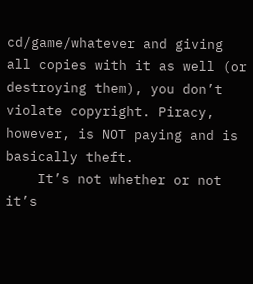cd/game/whatever and giving all copies with it as well (or destroying them), you don’t violate copyright. Piracy, however, is NOT paying and is basically theft.
    It’s not whether or not it’s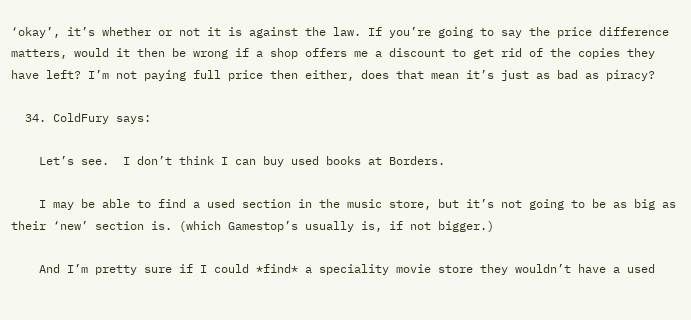‘okay’, it’s whether or not it is against the law. If you’re going to say the price difference matters, would it then be wrong if a shop offers me a discount to get rid of the copies they have left? I’m not paying full price then either, does that mean it’s just as bad as piracy?

  34. ColdFury says:

    Let’s see.  I don’t think I can buy used books at Borders.

    I may be able to find a used section in the music store, but it’s not going to be as big as their ‘new’ section is. (which Gamestop’s usually is, if not bigger.)

    And I’m pretty sure if I could *find* a speciality movie store they wouldn’t have a used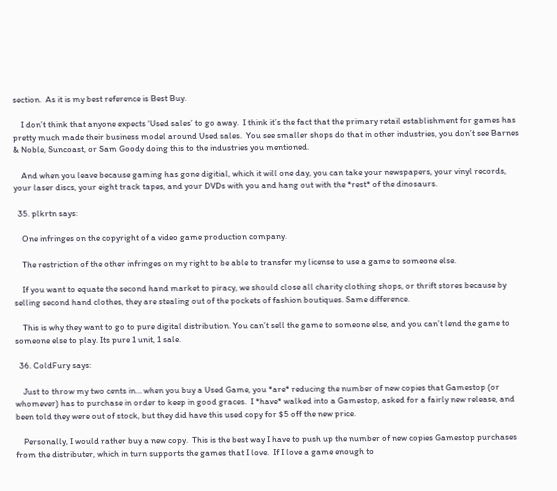section.  As it is my best reference is Best Buy.

    I don’t think that anyone expects ‘Used sales’ to go away.  I think it’s the fact that the primary retail establishment for games has pretty much made their business model around Used sales.  You see smaller shops do that in other industries, you don’t see Barnes & Noble, Suncoast, or Sam Goody doing this to the industries you mentioned.

    And when you leave because gaming has gone digitial, which it will one day, you can take your newspapers, your vinyl records, your laser discs, your eight track tapes, and your DVDs with you and hang out with the *rest* of the dinosaurs.

  35. plkrtn says:

    One infringes on the copyright of a video game production company.

    The restriction of the other infringes on my right to be able to transfer my license to use a game to someone else.

    If you want to equate the second hand market to piracy, we should close all charity clothing shops, or thrift stores because by selling second hand clothes, they are stealing out of the pockets of fashion boutiques. Same difference.

    This is why they want to go to pure digital distribution. You can’t sell the game to someone else, and you can’t lend the game to someone else to play. Its pure 1 unit, 1 sale.

  36. ColdFury says:

    Just to throw my two cents in… when you buy a Used Game, you *are* reducing the number of new copies that Gamestop (or whomever) has to purchase in order to keep in good graces.  I *have* walked into a Gamestop, asked for a fairly new release, and been told they were out of stock, but they did have this used copy for $5 off the new price.

    Personally, I would rather buy a new copy.  This is the best way I have to push up the number of new copies Gamestop purchases from the distributer, which in turn supports the games that I love.  If I love a game enough to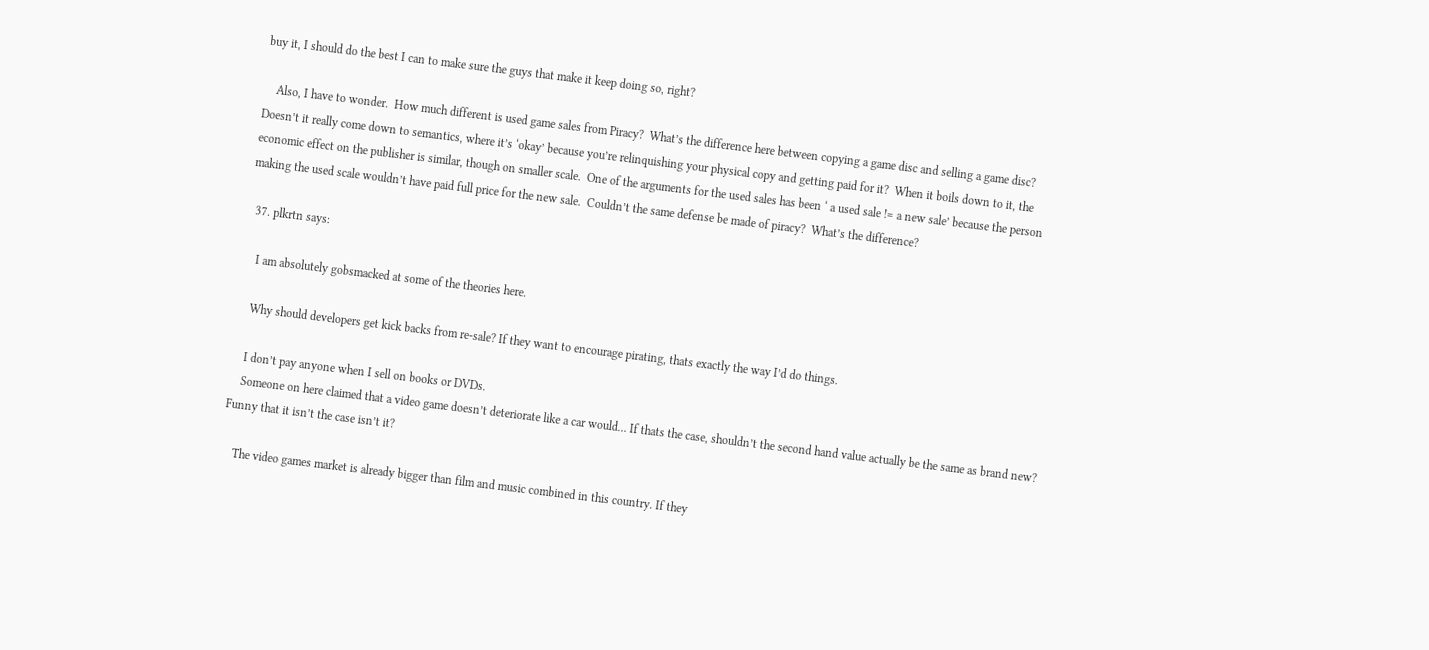buy it, I should do the best I can to make sure the guys that make it keep doing so, right?

    Also, I have to wonder.  How much different is used game sales from Piracy?  What’s the difference here between copying a game disc and selling a game disc?  Doesn’t it really come down to semantics, where it’s ‘okay’ because you’re relinquishing your physical copy and getting paid for it?  When it boils down to it, the economic effect on the publisher is similar, though on smaller scale.  One of the arguments for the used sales has been ‘ a used sale != a new sale’ because the person making the used scale wouldn’t have paid full price for the new sale.  Couldn’t the same defense be made of piracy?  What’s the difference?

  37. plkrtn says:

    I am absolutely gobsmacked at some of the theories here.

    Why should developers get kick backs from re-sale? If they want to encourage pirating, thats exactly the way I’d do things.

    I don’t pay anyone when I sell on books or DVDs.
    Someone on here claimed that a video game doesn’t deteriorate like a car would… If thats the case, shouldn’t the second hand value actually be the same as brand new? Funny that it isn’t the case isn’t it?

    The video games market is already bigger than film and music combined in this country. If they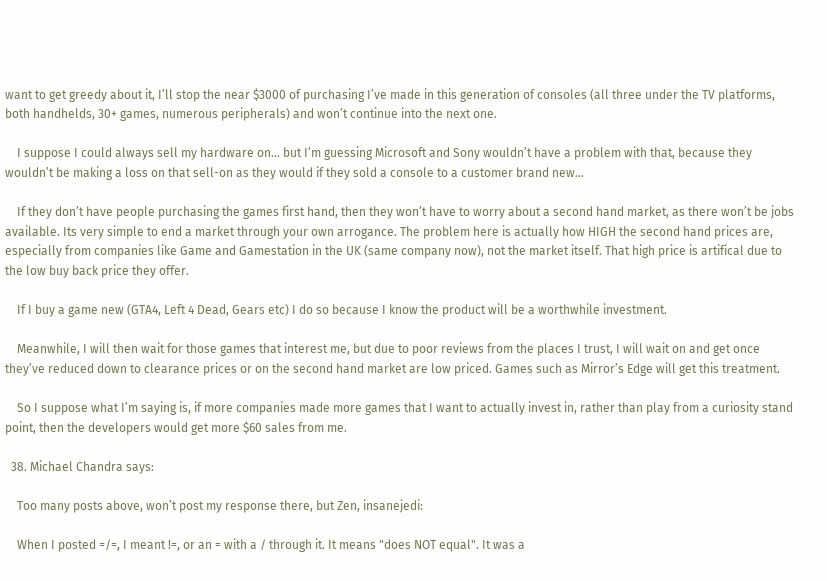want to get greedy about it, I’ll stop the near $3000 of purchasing I’ve made in this generation of consoles (all three under the TV platforms, both handhelds, 30+ games, numerous peripherals) and won’t continue into the next one.

    I suppose I could always sell my hardware on… but I’m guessing Microsoft and Sony wouldn’t have a problem with that, because they wouldn’t be making a loss on that sell-on as they would if they sold a console to a customer brand new…

    If they don’t have people purchasing the games first hand, then they won’t have to worry about a second hand market, as there won’t be jobs available. Its very simple to end a market through your own arrogance. The problem here is actually how HIGH the second hand prices are, especially from companies like Game and Gamestation in the UK (same company now), not the market itself. That high price is artifical due to the low buy back price they offer.

    If I buy a game new (GTA4, Left 4 Dead, Gears etc) I do so because I know the product will be a worthwhile investment.

    Meanwhile, I will then wait for those games that interest me, but due to poor reviews from the places I trust, I will wait on and get once they’ve reduced down to clearance prices or on the second hand market are low priced. Games such as Mirror’s Edge will get this treatment.

    So I suppose what I’m saying is, if more companies made more games that I want to actually invest in, rather than play from a curiosity stand point, then the developers would get more $60 sales from me.

  38. Michael Chandra says:

    Too many posts above, won’t post my response there, but Zen, insanejedi:

    When I posted =/=, I meant !=, or an = with a / through it. It means "does NOT equal". It was a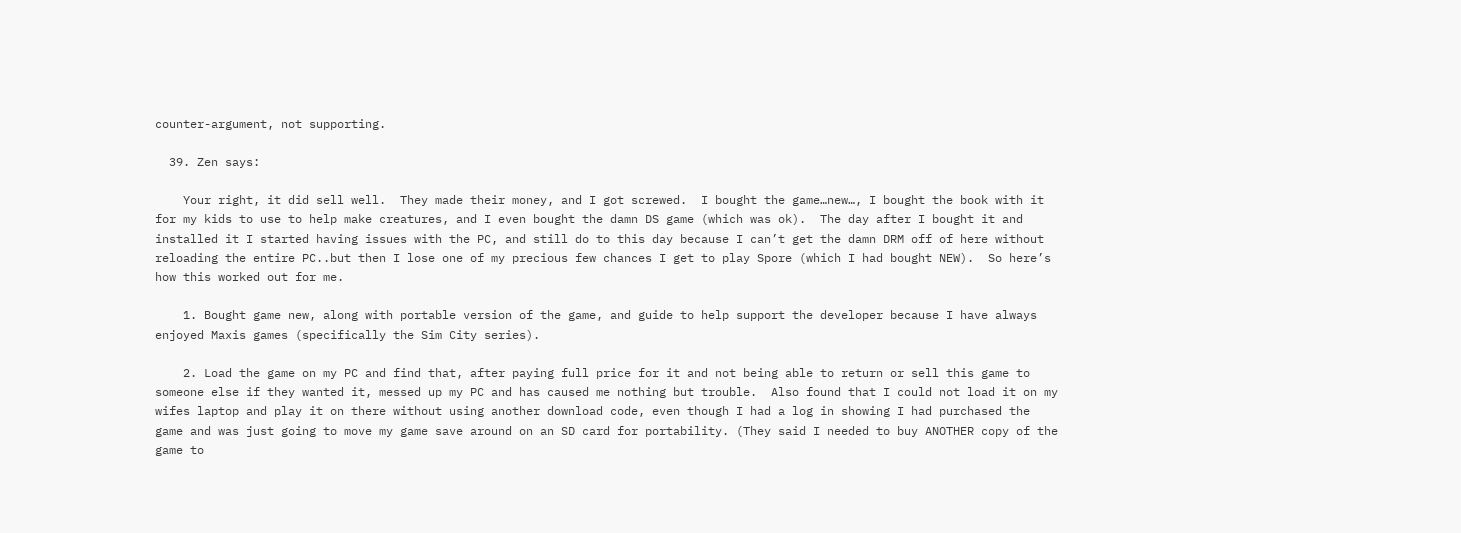counter-argument, not supporting.

  39. Zen says:

    Your right, it did sell well.  They made their money, and I got screwed.  I bought the game…new…, I bought the book with it for my kids to use to help make creatures, and I even bought the damn DS game (which was ok).  The day after I bought it and installed it I started having issues with the PC, and still do to this day because I can’t get the damn DRM off of here without reloading the entire PC..but then I lose one of my precious few chances I get to play Spore (which I had bought NEW).  So here’s how this worked out for me.

    1. Bought game new, along with portable version of the game, and guide to help support the developer because I have always enjoyed Maxis games (specifically the Sim City series).

    2. Load the game on my PC and find that, after paying full price for it and not being able to return or sell this game to someone else if they wanted it, messed up my PC and has caused me nothing but trouble.  Also found that I could not load it on my wifes laptop and play it on there without using another download code, even though I had a log in showing I had purchased the game and was just going to move my game save around on an SD card for portability. (They said I needed to buy ANOTHER copy of the game to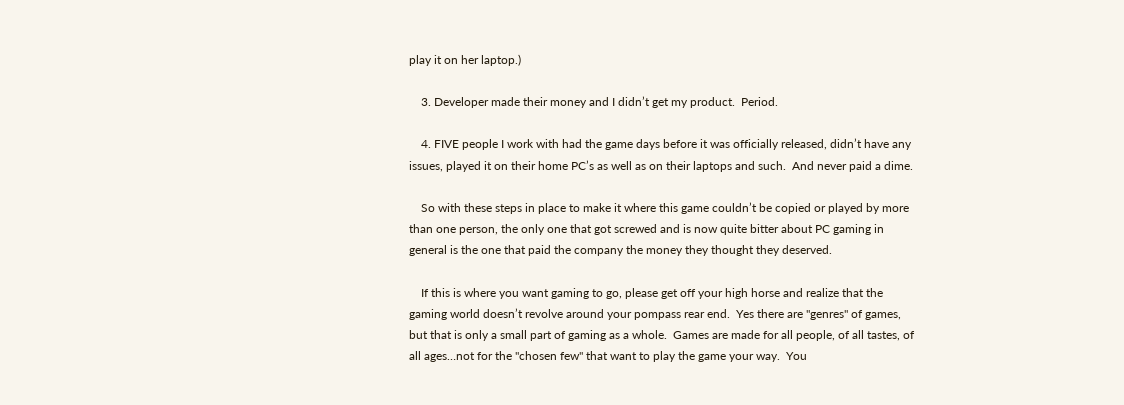play it on her laptop.)

    3. Developer made their money and I didn’t get my product.  Period.

    4. FIVE people I work with had the game days before it was officially released, didn’t have any issues, played it on their home PC’s as well as on their laptops and such.  And never paid a dime.

    So with these steps in place to make it where this game couldn’t be copied or played by more than one person, the only one that got screwed and is now quite bitter about PC gaming in general is the one that paid the company the money they thought they deserved.

    If this is where you want gaming to go, please get off your high horse and realize that the gaming world doesn’t revolve around your pompass rear end.  Yes there are "genres" of games, but that is only a small part of gaming as a whole.  Games are made for all people, of all tastes, of all ages…not for the "chosen few" that want to play the game your way.  You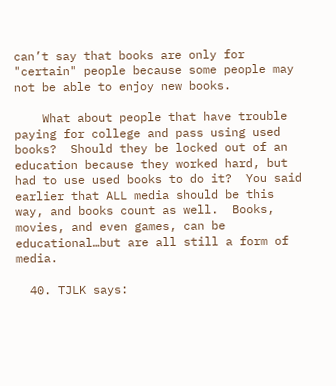can’t say that books are only for "certain" people because some people may not be able to enjoy new books.

    What about people that have trouble paying for college and pass using used books?  Should they be locked out of an education because they worked hard, but had to use used books to do it?  You said earlier that ALL media should be this way, and books count as well.  Books, movies, and even games, can be educational…but are all still a form of media.

  40. TJLK says: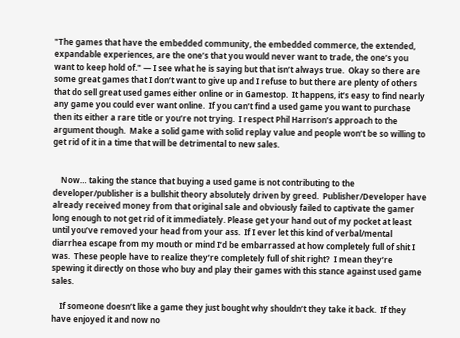"The games that have the embedded community, the embedded commerce, the extended, expandable experiences, are the one’s that you would never want to trade, the one’s you want to keep hold of." — I see what he is saying but that isn’t always true.  Okay so there are some great games that I don’t want to give up and I refuse to but there are plenty of others that do sell great used games either online or in Gamestop.  It happens, it’s easy to find nearly any game you could ever want online.  If you can’t find a used game you want to purchase then its either a rare title or you’re not trying.  I respect Phil Harrison’s approach to the argument though.  Make a solid game with solid replay value and people won’t be so willing to get rid of it in a time that will be detrimental to new sales.


    Now… taking the stance that buying a used game is not contributing to the developer/publisher is a bullshit theory absolutely driven by greed.  Publisher/Developer have already received money from that original sale and obviously failed to captivate the gamer long enough to not get rid of it immediately. Please get your hand out of my pocket at least until you’ve removed your head from your ass.  If I ever let this kind of verbal/mental diarrhea escape from my mouth or mind I’d be embarrassed at how completely full of shit I was.  These people have to realize they’re completely full of shit right?  I mean they’re spewing it directly on those who buy and play their games with this stance against used game sales.

    If someone doesn’t like a game they just bought why shouldn’t they take it back.  If they have enjoyed it and now no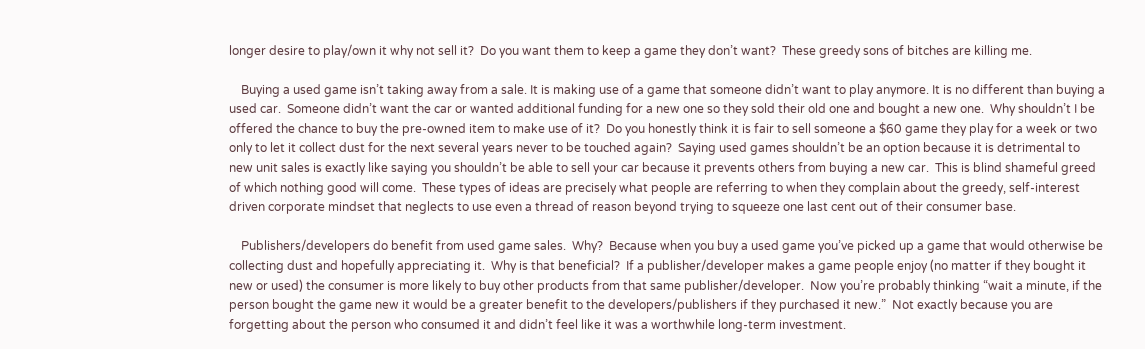longer desire to play/own it why not sell it?  Do you want them to keep a game they don’t want?  These greedy sons of bitches are killing me.

    Buying a used game isn’t taking away from a sale. It is making use of a game that someone didn’t want to play anymore. It is no different than buying a used car.  Someone didn’t want the car or wanted additional funding for a new one so they sold their old one and bought a new one.  Why shouldn’t I be offered the chance to buy the pre-owned item to make use of it?  Do you honestly think it is fair to sell someone a $60 game they play for a week or two only to let it collect dust for the next several years never to be touched again?  Saying used games shouldn’t be an option because it is detrimental to new unit sales is exactly like saying you shouldn’t be able to sell your car because it prevents others from buying a new car.  This is blind shameful greed of which nothing good will come.  These types of ideas are precisely what people are referring to when they complain about the greedy, self-interest driven corporate mindset that neglects to use even a thread of reason beyond trying to squeeze one last cent out of their consumer base.

    Publishers/developers do benefit from used game sales.  Why?  Because when you buy a used game you’ve picked up a game that would otherwise be collecting dust and hopefully appreciating it.  Why is that beneficial?  If a publisher/developer makes a game people enjoy (no matter if they bought it new or used) the consumer is more likely to buy other products from that same publisher/developer.  Now you’re probably thinking “wait a minute, if the person bought the game new it would be a greater benefit to the developers/publishers if they purchased it new.”  Not exactly because you are forgetting about the person who consumed it and didn’t feel like it was a worthwhile long-term investment.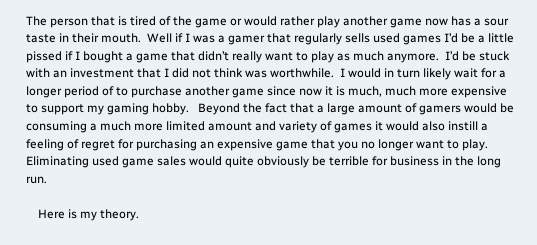The person that is tired of the game or would rather play another game now has a sour taste in their mouth.  Well if I was a gamer that regularly sells used games I’d be a little pissed if I bought a game that didn’t really want to play as much anymore.  I’d be stuck with an investment that I did not think was worthwhile.  I would in turn likely wait for a longer period of to purchase another game since now it is much, much more expensive to support my gaming hobby.   Beyond the fact that a large amount of gamers would be consuming a much more limited amount and variety of games it would also instill a feeling of regret for purchasing an expensive game that you no longer want to play.  Eliminating used game sales would quite obviously be terrible for business in the long run.

    Here is my theory.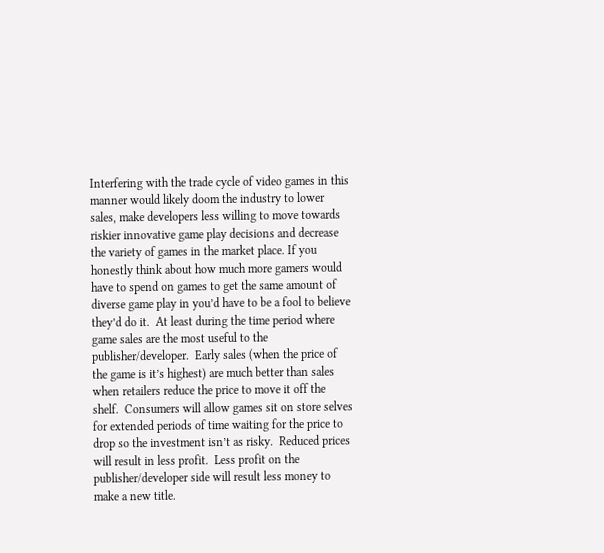Interfering with the trade cycle of video games in this manner would likely doom the industry to lower sales, make developers less willing to move towards riskier innovative game play decisions and decrease the variety of games in the market place. If you honestly think about how much more gamers would have to spend on games to get the same amount of diverse game play in you’d have to be a fool to believe they’d do it.  At least during the time period where game sales are the most useful to the publisher/developer.  Early sales (when the price of the game is it’s highest) are much better than sales when retailers reduce the price to move it off the shelf.  Consumers will allow games sit on store selves for extended periods of time waiting for the price to drop so the investment isn’t as risky.  Reduced prices will result in less profit.  Less profit on the publisher/developer side will result less money to make a new title.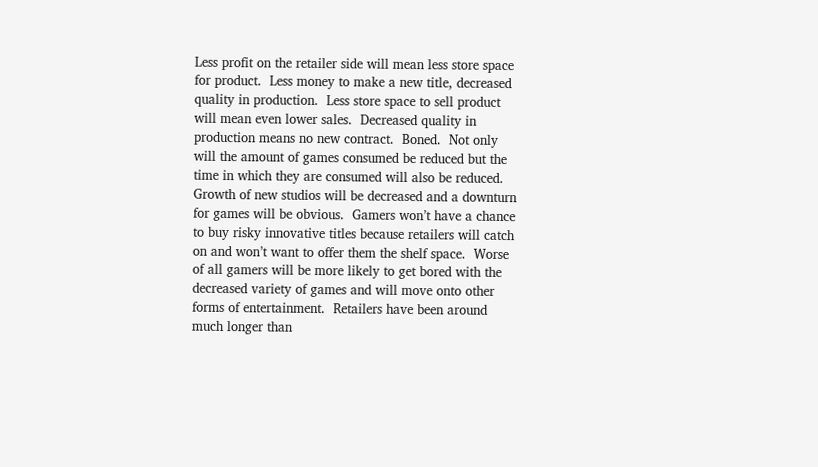Less profit on the retailer side will mean less store space for product.  Less money to make a new title, decreased quality in production.  Less store space to sell product will mean even lower sales.  Decreased quality in production means no new contract.  Boned.  Not only will the amount of games consumed be reduced but the time in which they are consumed will also be reduced.  Growth of new studios will be decreased and a downturn for games will be obvious.  Gamers won’t have a chance to buy risky innovative titles because retailers will catch on and won’t want to offer them the shelf space.  Worse of all gamers will be more likely to get bored with the decreased variety of games and will move onto other forms of entertainment.  Retailers have been around much longer than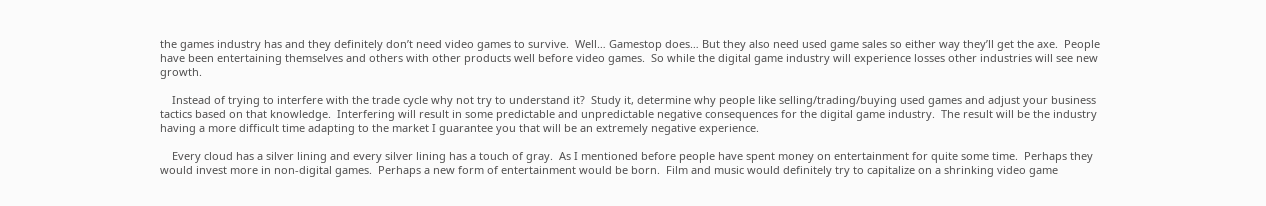the games industry has and they definitely don’t need video games to survive.  Well… Gamestop does… But they also need used game sales so either way they’ll get the axe.  People have been entertaining themselves and others with other products well before video games.  So while the digital game industry will experience losses other industries will see new growth.

    Instead of trying to interfere with the trade cycle why not try to understand it?  Study it, determine why people like selling/trading/buying used games and adjust your business tactics based on that knowledge.  Interfering will result in some predictable and unpredictable negative consequences for the digital game industry.  The result will be the industry having a more difficult time adapting to the market I guarantee you that will be an extremely negative experience.

    Every cloud has a silver lining and every silver lining has a touch of gray.  As I mentioned before people have spent money on entertainment for quite some time.  Perhaps they would invest more in non-digital games.  Perhaps a new form of entertainment would be born.  Film and music would definitely try to capitalize on a shrinking video game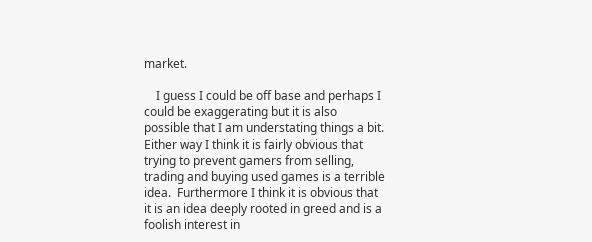market.

    I guess I could be off base and perhaps I could be exaggerating but it is also possible that I am understating things a bit.  Either way I think it is fairly obvious that trying to prevent gamers from selling, trading and buying used games is a terrible idea.  Furthermore I think it is obvious that it is an idea deeply rooted in greed and is a foolish interest in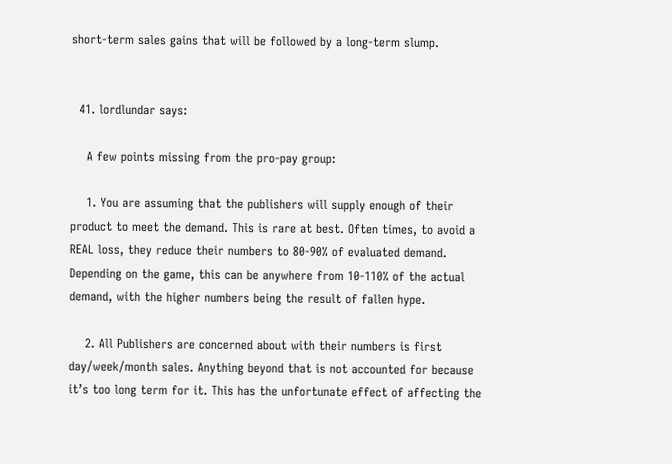short-term sales gains that will be followed by a long-term slump.


  41. lordlundar says:

    A few points missing from the pro-pay group:

    1. You are assuming that the publishers will supply enough of their product to meet the demand. This is rare at best. Often times, to avoid a REAL loss, they reduce their numbers to 80-90% of evaluated demand. Depending on the game, this can be anywhere from 10-110% of the actual demand, with the higher numbers being the result of fallen hype.

    2. All Publishers are concerned about with their numbers is first day/week/month sales. Anything beyond that is not accounted for because it’s too long term for it. This has the unfortunate effect of affecting the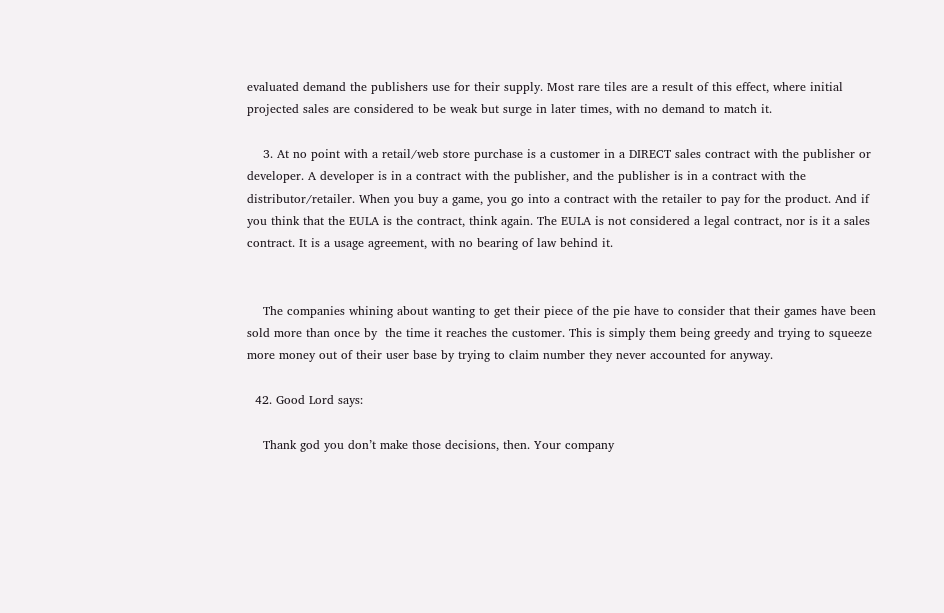evaluated demand the publishers use for their supply. Most rare tiles are a result of this effect, where initial projected sales are considered to be weak but surge in later times, with no demand to match it.

    3. At no point with a retail/web store purchase is a customer in a DIRECT sales contract with the publisher or developer. A developer is in a contract with the publisher, and the publisher is in a contract with the distributor/retailer. When you buy a game, you go into a contract with the retailer to pay for the product. And if you think that the EULA is the contract, think again. The EULA is not considered a legal contract, nor is it a sales contract. It is a usage agreement, with no bearing of law behind it.


    The companies whining about wanting to get their piece of the pie have to consider that their games have been sold more than once by  the time it reaches the customer. This is simply them being greedy and trying to squeeze more money out of their user base by trying to claim number they never accounted for anyway.

  42. Good Lord says:

    Thank god you don’t make those decisions, then. Your company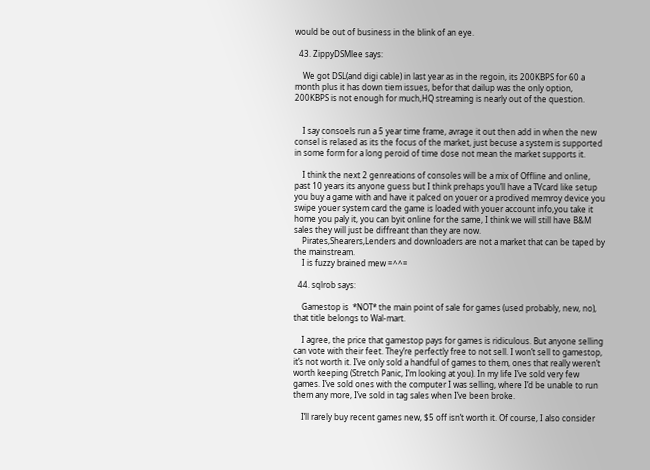would be out of business in the blink of an eye.

  43. ZippyDSMlee says:

    We got DSL(and digi cable) in last year as in the regoin, its 200KBPS for 60 a month plus it has down tiem issues, befor that dailup was the only option, 200KBPS is not enough for much,HQ streaming is nearly out of the question.


    I say consoels run a 5 year time frame, avrage it out then add in when the new consel is relased as its the focus of the market, just becuse a system is supported in some form for a long peroid of time dose not mean the market supports it.

    I think the next 2 genreations of consoles will be a mix of Offline and online, past 10 years its anyone guess but I think prehaps you’ll have a TVcard like setup you buy a game with and have it palced on youer or a prodived memroy device you swipe youer system card the game is loaded with youer account info,you take it home you paly it, you can byit online for the same, I think we will still have B&M sales they will just be diffreant than they are now.
    Pirates,Shearers,Lenders and downloaders are not a market that can be taped by the mainstream.
    I is fuzzy brained mew =^^=

  44. sqlrob says:

    Gamestop is  *NOT* the main point of sale for games (used probably, new, no), that title belongs to Wal-mart.

    I agree, the price that gamestop pays for games is ridiculous. But anyone selling can vote with their feet. They’re perfectly free to not sell. I won’t sell to gamestop, it’s not worth it. I’ve only sold a handful of games to them, ones that really weren’t worth keeping (Stretch Panic, I’m looking at you). In my life I’ve sold very few games. I’ve sold ones with the computer I was selling, where I’d be unable to run them any more, I’ve sold in tag sales when I’ve been broke.

    I’ll rarely buy recent games new, $5 off isn’t worth it. Of course, I also consider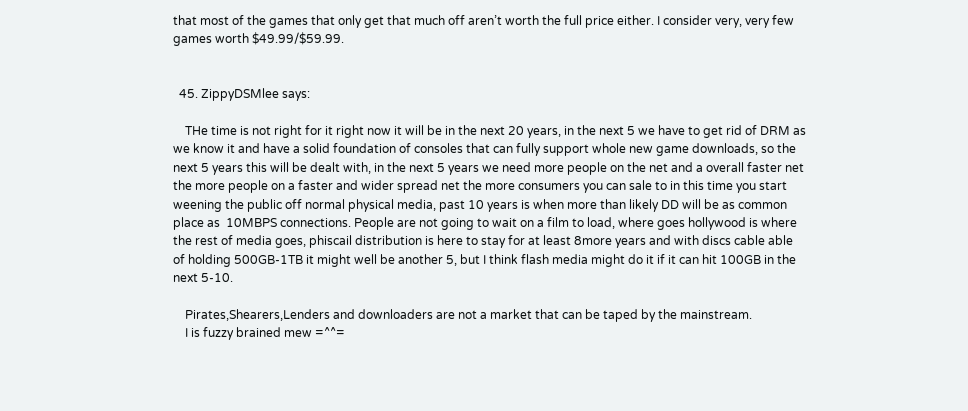that most of the games that only get that much off aren’t worth the full price either. I consider very, very few games worth $49.99/$59.99.


  45. ZippyDSMlee says:

    THe time is not right for it right now it will be in the next 20 years, in the next 5 we have to get rid of DRM as we know it and have a solid foundation of consoles that can fully support whole new game downloads, so the next 5 years this will be dealt with, in the next 5 years we need more people on the net and a overall faster net the more people on a faster and wider spread net the more consumers you can sale to in this time you start weening the public off normal physical media, past 10 years is when more than likely DD will be as common place as  10MBPS connections. People are not going to wait on a film to load, where goes hollywood is where the rest of media goes, phiscail distribution is here to stay for at least 8more years and with discs cable able of holding 500GB-1TB it might well be another 5, but I think flash media might do it if it can hit 100GB in the next 5-10.

    Pirates,Shearers,Lenders and downloaders are not a market that can be taped by the mainstream.
    I is fuzzy brained mew =^^=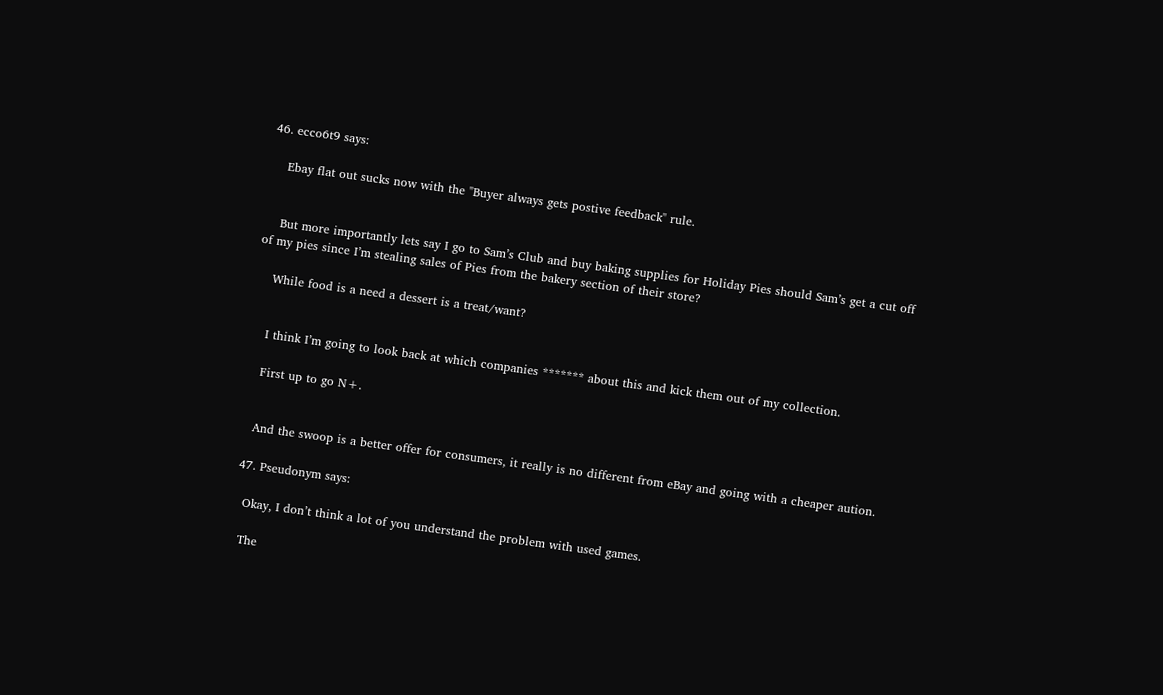46. ecco6t9 says:

    Ebay flat out sucks now with the "Buyer always gets postive feedback" rule.


    But more importantly lets say I go to Sam’s Club and buy baking supplies for Holiday Pies should Sam’s get a cut off of my pies since I’m stealing sales of Pies from the bakery section of their store?

    While food is a need a dessert is a treat/want?


    I think I’m going to look back at which companies ******* about this and kick them out of my collection.

    First up to go N+.


    And the swoop is a better offer for consumers, it really is no different from eBay and going with a cheaper aution.

  47. Pseudonym says:

    Okay, I don’t think a lot of you understand the problem with used games.

    The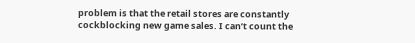problem is that the retail stores are constantly cockblocking new game sales. I can’t count the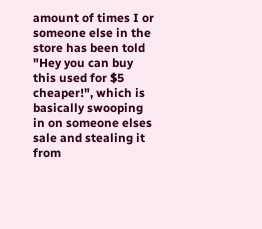amount of times I or someone else in the store has been told "Hey you can buy this used for $5 cheaper!", which is basically swooping in on someone elses sale and stealing it from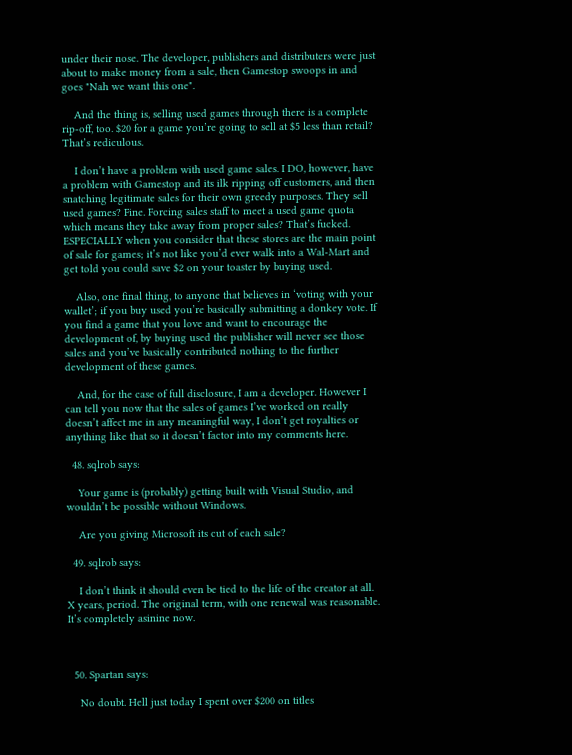under their nose. The developer, publishers and distributers were just about to make money from a sale, then Gamestop swoops in and goes "Nah we want this one".

    And the thing is, selling used games through there is a complete rip-off, too. $20 for a game you’re going to sell at $5 less than retail? That’s rediculous.

    I don’t have a problem with used game sales. I DO, however, have a problem with Gamestop and its ilk ripping off customers, and then snatching legitimate sales for their own greedy purposes. They sell used games? Fine. Forcing sales staff to meet a used game quota which means they take away from proper sales? That’s fucked. ESPECIALLY when you consider that these stores are the main point of sale for games; it’s not like you’d ever walk into a Wal-Mart and get told you could save $2 on your toaster by buying used.

    Also, one final thing, to anyone that believes in ‘voting with your wallet’; if you buy used you’re basically submitting a donkey vote. If you find a game that you love and want to encourage the development of, by buying used the publisher will never see those sales and you’ve basically contributed nothing to the further development of these games.

    And, for the case of full disclosure, I am a developer. However I can tell you now that the sales of games I’ve worked on really doesn’t affect me in any meaningful way, I don’t get royalties or anything like that so it doesn’t factor into my comments here.

  48. sqlrob says:

    Your game is (probably) getting built with Visual Studio, and wouldn’t be possible without Windows.

    Are you giving Microsoft its cut of each sale?

  49. sqlrob says:

    I don’t think it should even be tied to the life of the creator at all. X years, period. The original term, with one renewal was reasonable. It’s completely asinine now.



  50. Spartan says:

    No doubt. Hell just today I spent over $200 on titles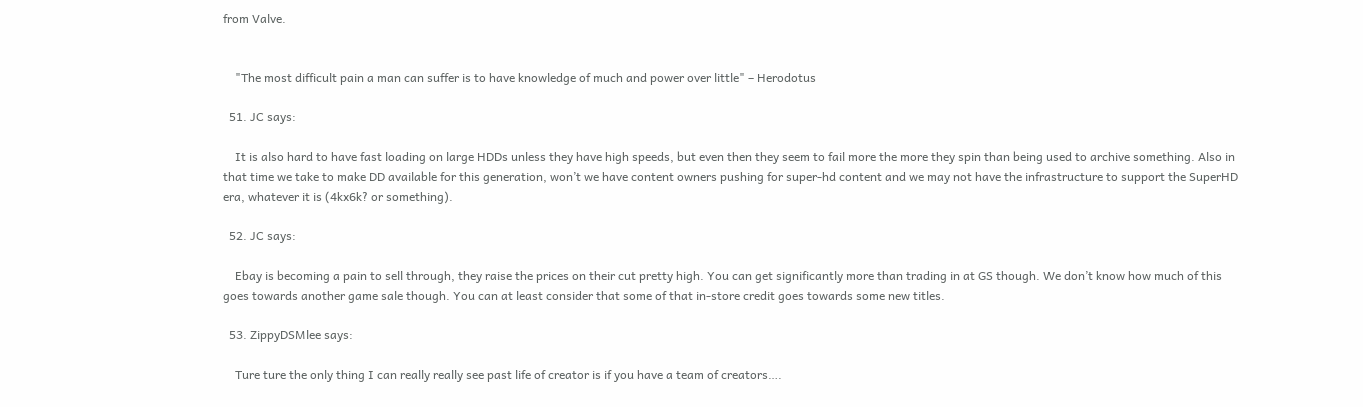from Valve.


    "The most difficult pain a man can suffer is to have knowledge of much and power over little" – Herodotus

  51. JC says:

    It is also hard to have fast loading on large HDDs unless they have high speeds, but even then they seem to fail more the more they spin than being used to archive something. Also in that time we take to make DD available for this generation, won’t we have content owners pushing for super-hd content and we may not have the infrastructure to support the SuperHD era, whatever it is (4kx6k? or something).

  52. JC says:

    Ebay is becoming a pain to sell through, they raise the prices on their cut pretty high. You can get significantly more than trading in at GS though. We don’t know how much of this goes towards another game sale though. You can at least consider that some of that in-store credit goes towards some new titles.

  53. ZippyDSMlee says:

    Ture ture the only thing I can really really see past life of creator is if you have a team of creators….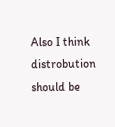Also I think distrobution should be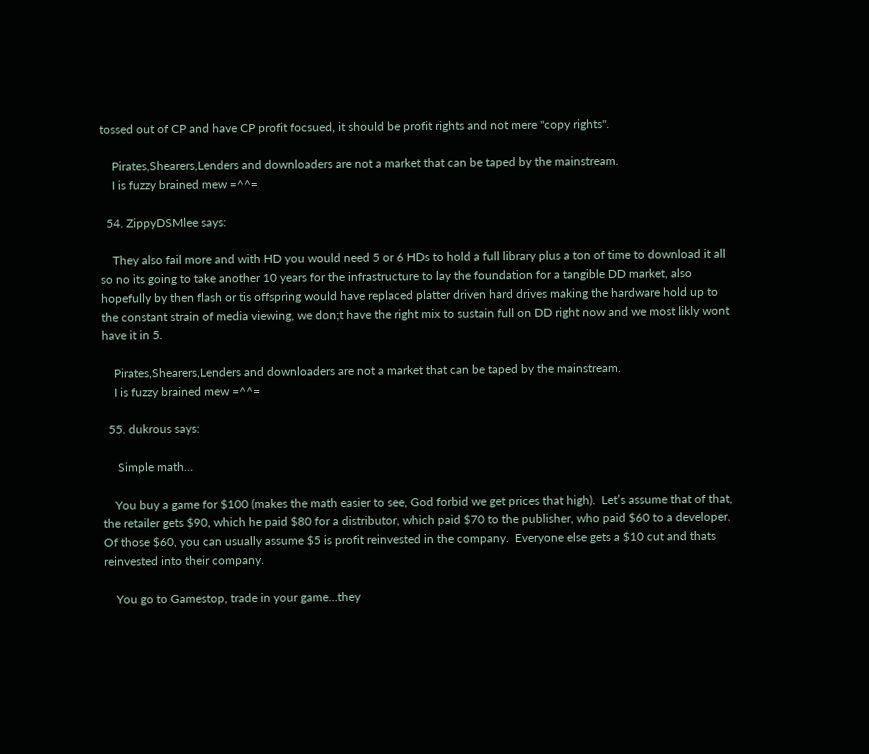tossed out of CP and have CP profit focsued, it should be profit rights and not mere "copy rights".

    Pirates,Shearers,Lenders and downloaders are not a market that can be taped by the mainstream.
    I is fuzzy brained mew =^^=

  54. ZippyDSMlee says:

    They also fail more and with HD you would need 5 or 6 HDs to hold a full library plus a ton of time to download it all so no its going to take another 10 years for the infrastructure to lay the foundation for a tangible DD market, also hopefully by then flash or tis offspring would have replaced platter driven hard drives making the hardware hold up to the constant strain of media viewing, we don;t have the right mix to sustain full on DD right now and we most likly wont have it in 5.

    Pirates,Shearers,Lenders and downloaders are not a market that can be taped by the mainstream.
    I is fuzzy brained mew =^^=

  55. dukrous says:

     Simple math…

    You buy a game for $100 (makes the math easier to see, God forbid we get prices that high).  Let’s assume that of that, the retailer gets $90, which he paid $80 for a distributor, which paid $70 to the publisher, who paid $60 to a developer.  Of those $60, you can usually assume $5 is profit reinvested in the company.  Everyone else gets a $10 cut and thats reinvested into their company.

    You go to Gamestop, trade in your game…they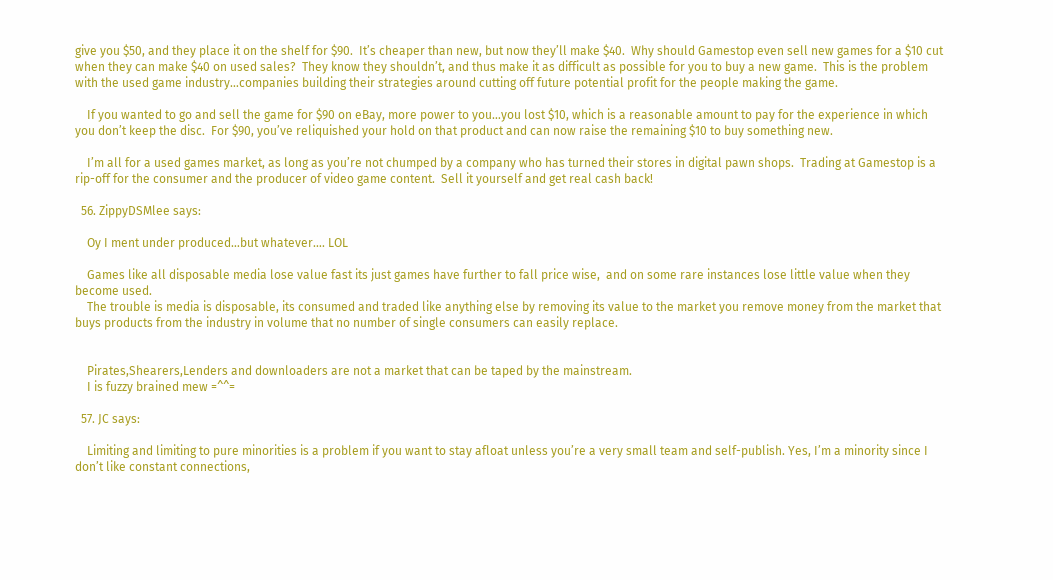give you $50, and they place it on the shelf for $90.  It’s cheaper than new, but now they’ll make $40.  Why should Gamestop even sell new games for a $10 cut when they can make $40 on used sales?  They know they shouldn’t, and thus make it as difficult as possible for you to buy a new game.  This is the problem with the used game industry…companies building their strategies around cutting off future potential profit for the people making the game.

    If you wanted to go and sell the game for $90 on eBay, more power to you…you lost $10, which is a reasonable amount to pay for the experience in which you don’t keep the disc.  For $90, you’ve reliquished your hold on that product and can now raise the remaining $10 to buy something new.

    I’m all for a used games market, as long as you’re not chumped by a company who has turned their stores in digital pawn shops.  Trading at Gamestop is a rip-off for the consumer and the producer of video game content.  Sell it yourself and get real cash back!

  56. ZippyDSMlee says:

    Oy I ment under produced…but whatever…. LOL

    Games like all disposable media lose value fast its just games have further to fall price wise,  and on some rare instances lose little value when they become used.
    The trouble is media is disposable, its consumed and traded like anything else by removing its value to the market you remove money from the market that buys products from the industry in volume that no number of single consumers can easily replace.


    Pirates,Shearers,Lenders and downloaders are not a market that can be taped by the mainstream.
    I is fuzzy brained mew =^^=

  57. JC says:

    Limiting and limiting to pure minorities is a problem if you want to stay afloat unless you’re a very small team and self-publish. Yes, I’m a minority since I don’t like constant connections,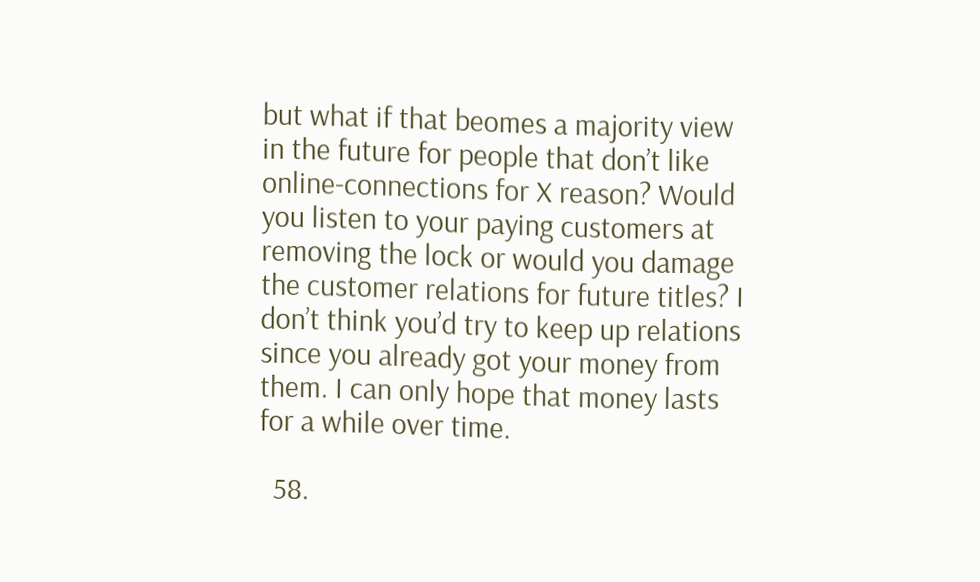but what if that beomes a majority view in the future for people that don’t like online-connections for X reason? Would you listen to your paying customers at removing the lock or would you damage the customer relations for future titles? I don’t think you’d try to keep up relations since you already got your money from them. I can only hope that money lasts for a while over time.

  58.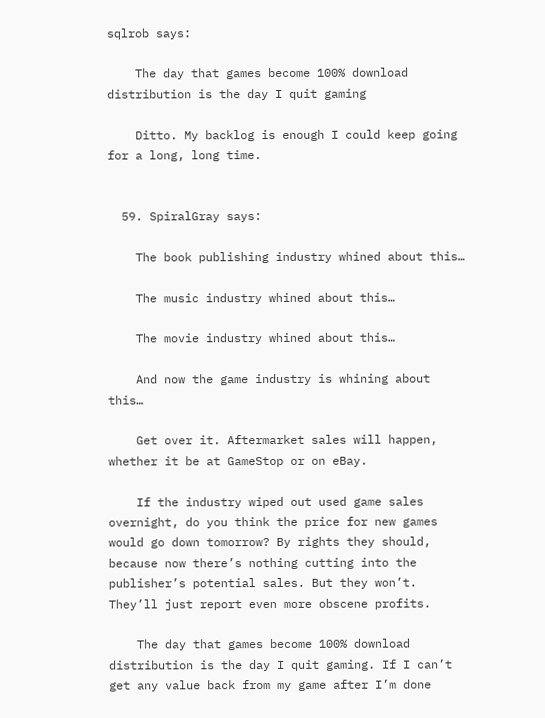sqlrob says:

    The day that games become 100% download distribution is the day I quit gaming

    Ditto. My backlog is enough I could keep going for a long, long time.


  59. SpiralGray says:

    The book publishing industry whined about this…

    The music industry whined about this…

    The movie industry whined about this…

    And now the game industry is whining about this…

    Get over it. Aftermarket sales will happen, whether it be at GameStop or on eBay.

    If the industry wiped out used game sales overnight, do you think the price for new games would go down tomorrow? By rights they should, because now there’s nothing cutting into the publisher’s potential sales. But they won’t. They’ll just report even more obscene profits.

    The day that games become 100% download distribution is the day I quit gaming. If I can’t get any value back from my game after I’m done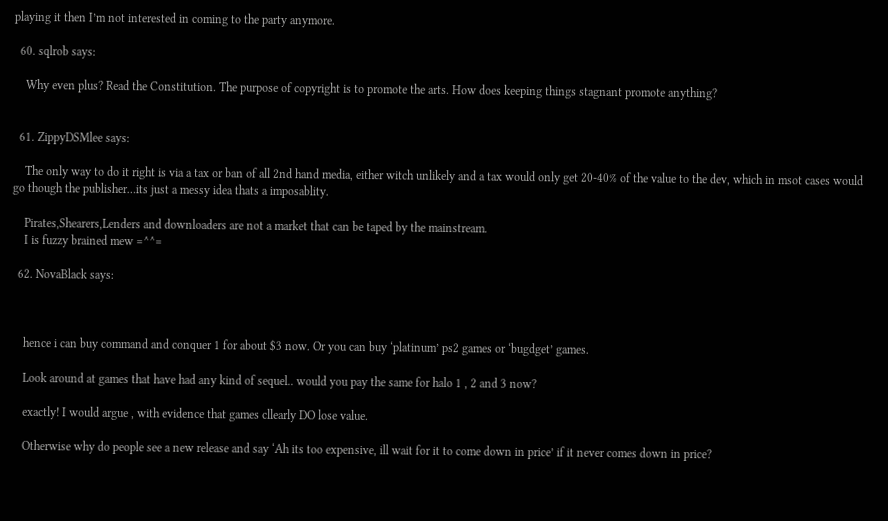playing it then I’m not interested in coming to the party anymore.

  60. sqlrob says:

    Why even plus? Read the Constitution. The purpose of copyright is to promote the arts. How does keeping things stagnant promote anything?


  61. ZippyDSMlee says:

    The only way to do it right is via a tax or ban of all 2nd hand media, either witch unlikely and a tax would only get 20-40% of the value to the dev, which in msot cases would go though the publisher…its just a messy idea thats a imposablity.

    Pirates,Shearers,Lenders and downloaders are not a market that can be taped by the mainstream.
    I is fuzzy brained mew =^^=

  62. NovaBlack says:



    hence i can buy command and conquer 1 for about $3 now. Or you can buy ‘platinum’ ps2 games or ‘bugdget’ games.

    Look around at games that have had any kind of sequel.. would you pay the same for halo 1 , 2 and 3 now?

    exactly! I would argue , with evidence that games cllearly DO lose value.

    Otherwise why do people see a new release and say ‘Ah its too expensive, ill wait for it to come down in price’ if it never comes down in price?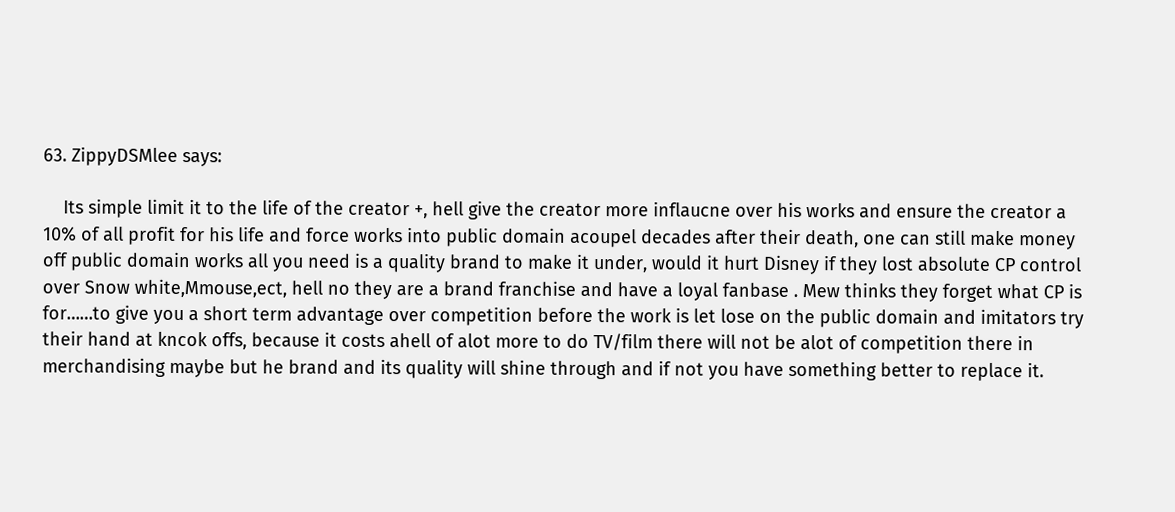63. ZippyDSMlee says:

    Its simple limit it to the life of the creator +, hell give the creator more inflaucne over his works and ensure the creator a 10% of all profit for his life and force works into public domain acoupel decades after their death, one can still make money off public domain works all you need is a quality brand to make it under, would it hurt Disney if they lost absolute CP control over Snow white,Mmouse,ect, hell no they are a brand franchise and have a loyal fanbase . Mew thinks they forget what CP is for……to give you a short term advantage over competition before the work is let lose on the public domain and imitators try their hand at kncok offs, because it costs ahell of alot more to do TV/film there will not be alot of competition there in merchandising maybe but he brand and its quality will shine through and if not you have something better to replace it.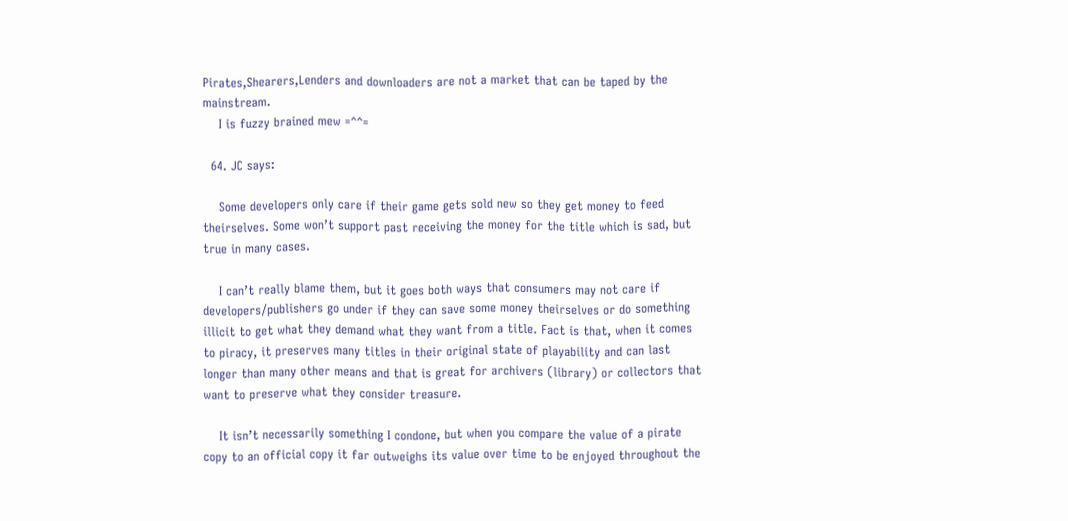Pirates,Shearers,Lenders and downloaders are not a market that can be taped by the mainstream.
    I is fuzzy brained mew =^^=

  64. JC says:

    Some developers only care if their game gets sold new so they get money to feed theirselves. Some won’t support past receiving the money for the title which is sad, but true in many cases.

    I can’t really blame them, but it goes both ways that consumers may not care if developers/publishers go under if they can save some money theirselves or do something illicit to get what they demand what they want from a title. Fact is that, when it comes to piracy, it preserves many titles in their original state of playability and can last longer than many other means and that is great for archivers (library) or collectors that want to preserve what they consider treasure.

    It isn’t necessarily something I condone, but when you compare the value of a pirate copy to an official copy it far outweighs its value over time to be enjoyed throughout the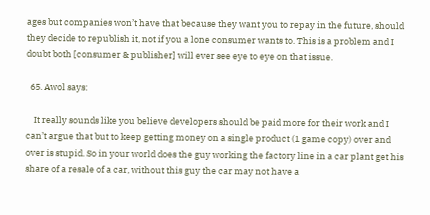ages but companies won’t have that because they want you to repay in the future, should they decide to republish it, not if you a lone consumer wants to. This is a problem and I doubt both [consumer & publisher] will ever see eye to eye on that issue.

  65. Awol says:

    It really sounds like you believe developers should be paid more for their work and I can’t argue that but to keep getting money on a single product (1 game copy) over and over is stupid. So in your world does the guy working the factory line in a car plant get his share of a resale of a car, without this guy the car may not have a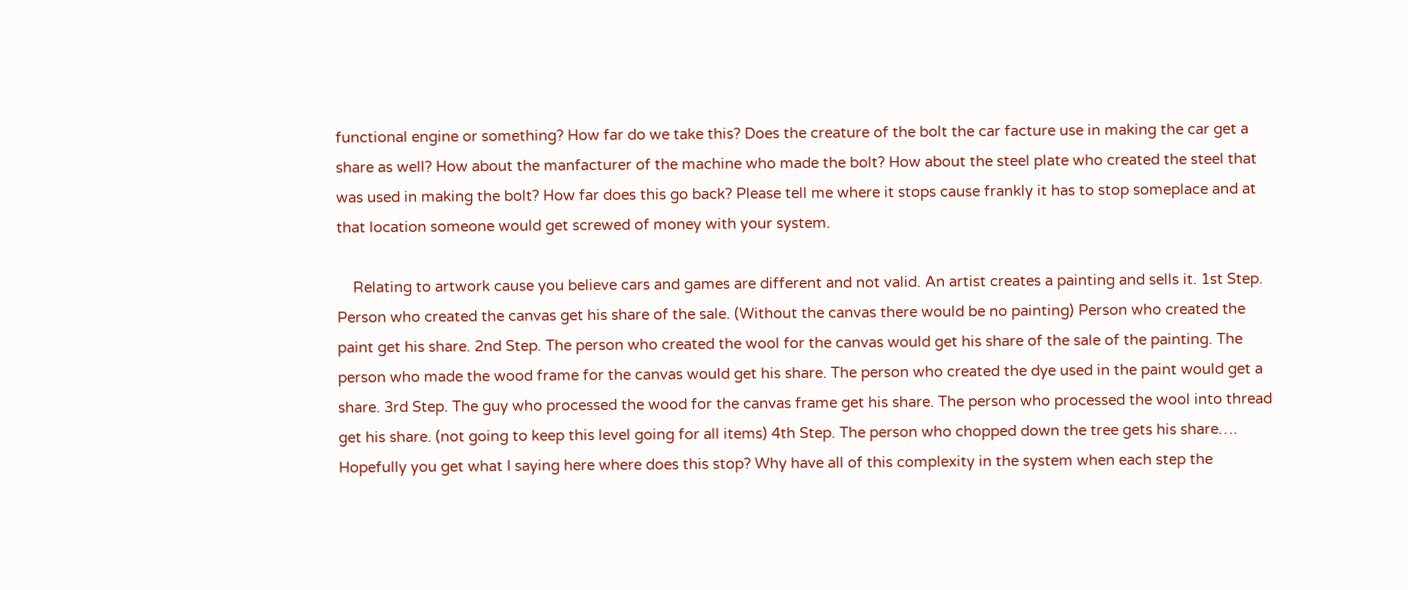functional engine or something? How far do we take this? Does the creature of the bolt the car facture use in making the car get a share as well? How about the manfacturer of the machine who made the bolt? How about the steel plate who created the steel that was used in making the bolt? How far does this go back? Please tell me where it stops cause frankly it has to stop someplace and at that location someone would get screwed of money with your system.

    Relating to artwork cause you believe cars and games are different and not valid. An artist creates a painting and sells it. 1st Step. Person who created the canvas get his share of the sale. (Without the canvas there would be no painting) Person who created the paint get his share. 2nd Step. The person who created the wool for the canvas would get his share of the sale of the painting. The person who made the wood frame for the canvas would get his share. The person who created the dye used in the paint would get a share. 3rd Step. The guy who processed the wood for the canvas frame get his share. The person who processed the wool into thread get his share. (not going to keep this level going for all items) 4th Step. The person who chopped down the tree gets his share…. Hopefully you get what I saying here where does this stop? Why have all of this complexity in the system when each step the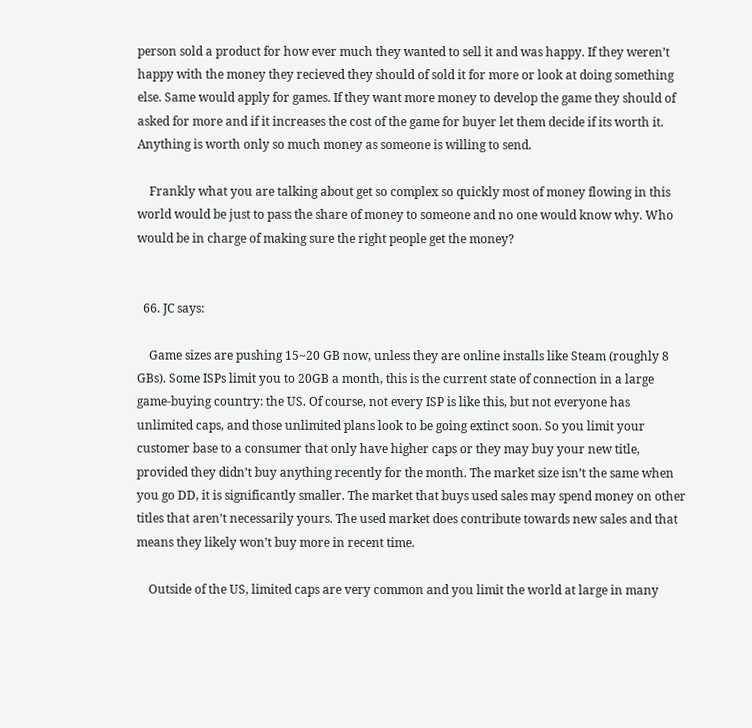person sold a product for how ever much they wanted to sell it and was happy. If they weren’t happy with the money they recieved they should of sold it for more or look at doing something else. Same would apply for games. If they want more money to develop the game they should of asked for more and if it increases the cost of the game for buyer let them decide if its worth it. Anything is worth only so much money as someone is willing to send.

    Frankly what you are talking about get so complex so quickly most of money flowing in this world would be just to pass the share of money to someone and no one would know why. Who would be in charge of making sure the right people get the money?


  66. JC says:

    Game sizes are pushing 15~20 GB now, unless they are online installs like Steam (roughly 8 GBs). Some ISPs limit you to 20GB a month, this is the current state of connection in a large game-buying country: the US. Of course, not every ISP is like this, but not everyone has unlimited caps, and those unlimited plans look to be going extinct soon. So you limit your customer base to a consumer that only have higher caps or they may buy your new title, provided they didn’t buy anything recently for the month. The market size isn’t the same when you go DD, it is significantly smaller. The market that buys used sales may spend money on other titles that aren’t necessarily yours. The used market does contribute towards new sales and that means they likely won’t buy more in recent time.

    Outside of the US, limited caps are very common and you limit the world at large in many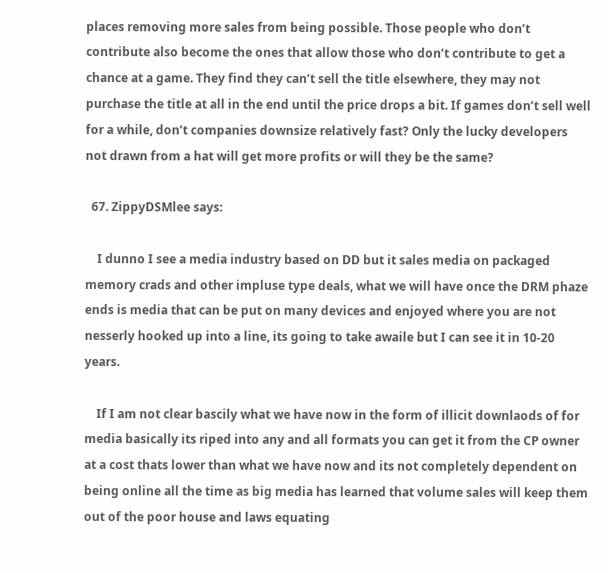places removing more sales from being possible. Those people who don’t contribute also become the ones that allow those who don’t contribute to get a chance at a game. They find they can’t sell the title elsewhere, they may not purchase the title at all in the end until the price drops a bit. If games don’t sell well for a while, don’t companies downsize relatively fast? Only the lucky developers not drawn from a hat will get more profits or will they be the same?

  67. ZippyDSMlee says:

    I dunno I see a media industry based on DD but it sales media on packaged memory crads and other impluse type deals, what we will have once the DRM phaze ends is media that can be put on many devices and enjoyed where you are not nesserly hooked up into a line, its going to take awaile but I can see it in 10-20 years.

    If I am not clear bascily what we have now in the form of illicit downlaods of for media basically its riped into any and all formats you can get it from the CP owner at a cost thats lower than what we have now and its not completely dependent on being online all the time as big media has learned that volume sales will keep them out of the poor house and laws equating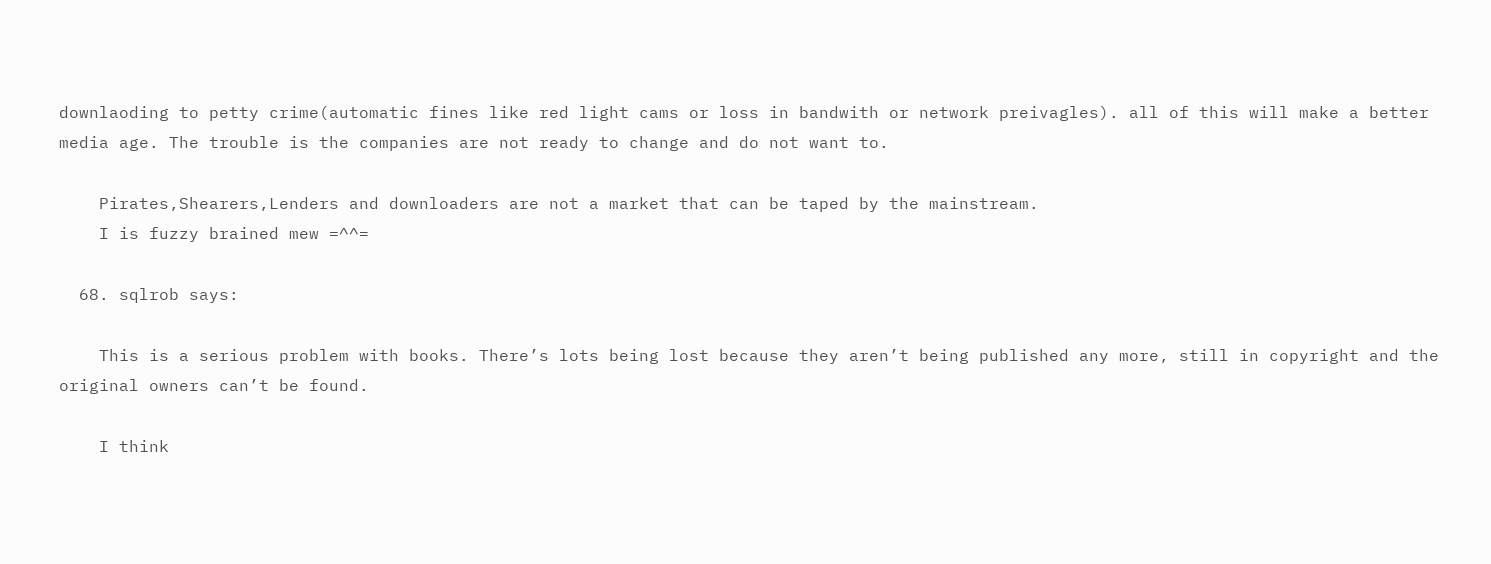downlaoding to petty crime(automatic fines like red light cams or loss in bandwith or network preivagles). all of this will make a better media age. The trouble is the companies are not ready to change and do not want to.

    Pirates,Shearers,Lenders and downloaders are not a market that can be taped by the mainstream.
    I is fuzzy brained mew =^^=

  68. sqlrob says:

    This is a serious problem with books. There’s lots being lost because they aren’t being published any more, still in copyright and the original owners can’t be found.

    I think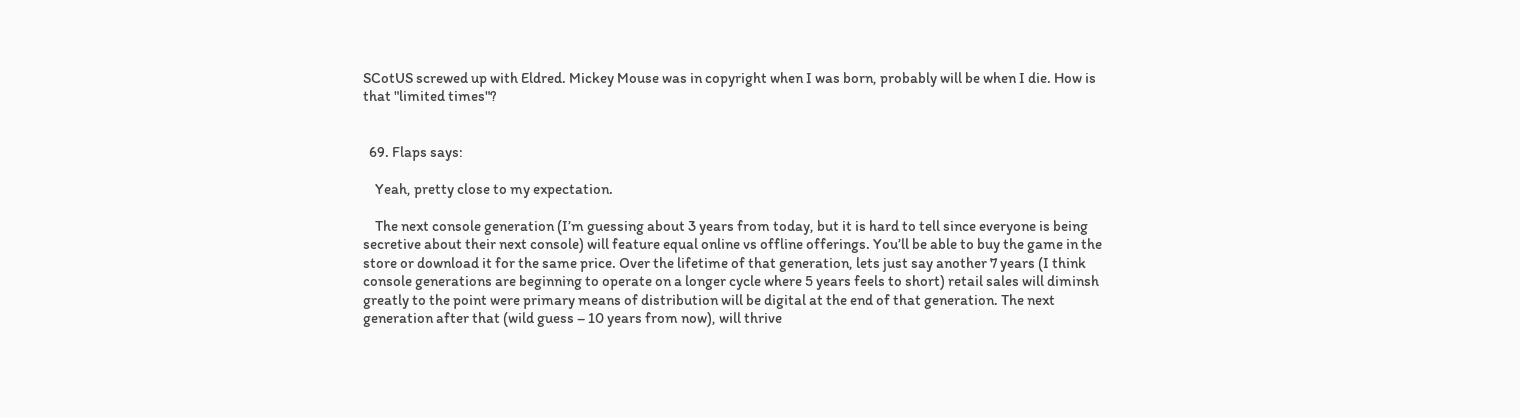SCotUS screwed up with Eldred. Mickey Mouse was in copyright when I was born, probably will be when I die. How is that "limited times"?


  69. Flaps says:

    Yeah, pretty close to my expectation.

    The next console generation (I’m guessing about 3 years from today, but it is hard to tell since everyone is being secretive about their next console) will feature equal online vs offline offerings. You’ll be able to buy the game in the store or download it for the same price. Over the lifetime of that generation, lets just say another 7 years (I think console generations are beginning to operate on a longer cycle where 5 years feels to short) retail sales will diminsh greatly to the point were primary means of distribution will be digital at the end of that generation. The next generation after that (wild guess – 10 years from now), will thrive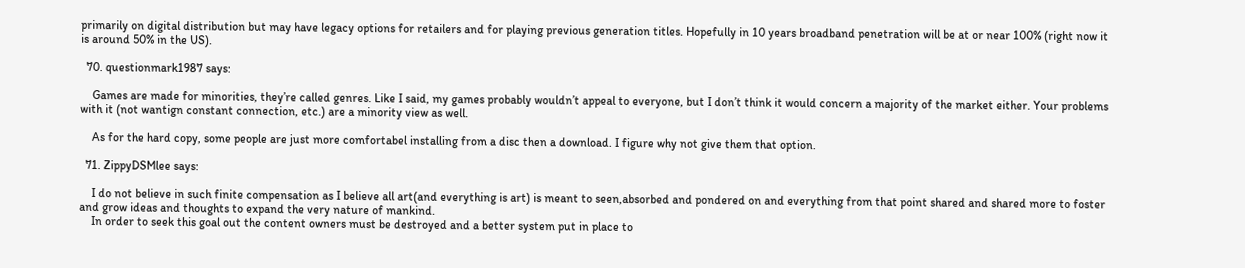primarily on digital distribution but may have legacy options for retailers and for playing previous generation titles. Hopefully in 10 years broadband penetration will be at or near 100% (right now it is around 50% in the US).

  70. questionmark1987 says:

    Games are made for minorities, they’re called genres. Like I said, my games probably wouldn’t appeal to everyone, but I don’t think it would concern a majority of the market either. Your problems with it (not wantign constant connection, etc.) are a minority view as well.

    As for the hard copy, some people are just more comfortabel installing from a disc then a download. I figure why not give them that option.

  71. ZippyDSMlee says:

    I do not believe in such finite compensation as I believe all art(and everything is art) is meant to seen,absorbed and pondered on and everything from that point shared and shared more to foster and grow ideas and thoughts to expand the very nature of mankind.
    In order to seek this goal out the content owners must be destroyed and a better system put in place to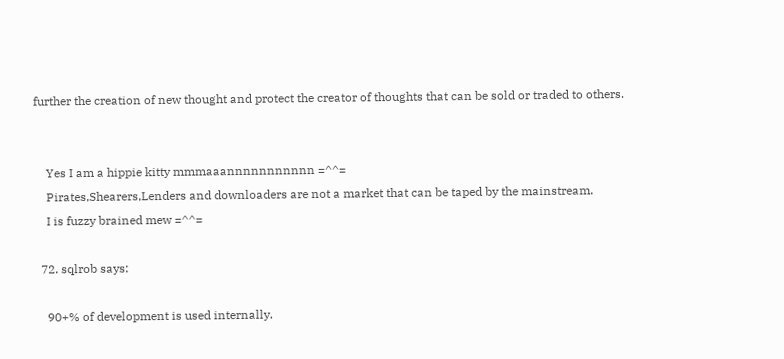further the creation of new thought and protect the creator of thoughts that can be sold or traded to others.


    Yes I am a hippie kitty mmmaaannnnnnnnnnn =^^=
    Pirates,Shearers,Lenders and downloaders are not a market that can be taped by the mainstream.
    I is fuzzy brained mew =^^=

  72. sqlrob says:

    90+% of development is used internally.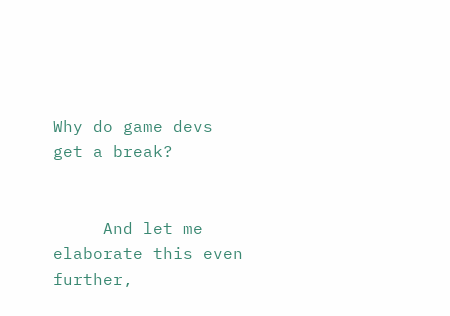Why do game devs get a break?


     And let me elaborate this even further,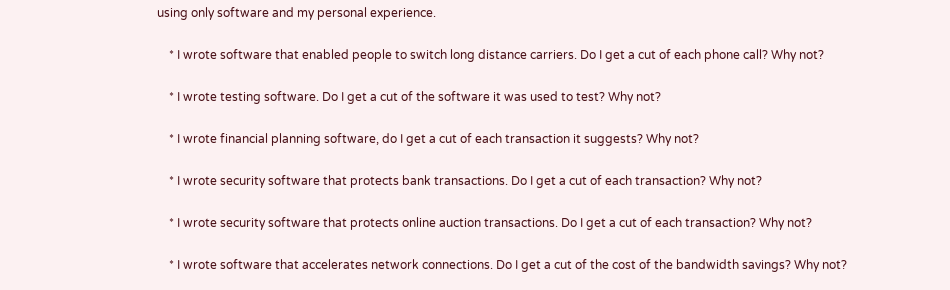using only software and my personal experience.

    * I wrote software that enabled people to switch long distance carriers. Do I get a cut of each phone call? Why not?

    * I wrote testing software. Do I get a cut of the software it was used to test? Why not?

    * I wrote financial planning software, do I get a cut of each transaction it suggests? Why not?

    * I wrote security software that protects bank transactions. Do I get a cut of each transaction? Why not?

    * I wrote security software that protects online auction transactions. Do I get a cut of each transaction? Why not?

    * I wrote software that accelerates network connections. Do I get a cut of the cost of the bandwidth savings? Why not?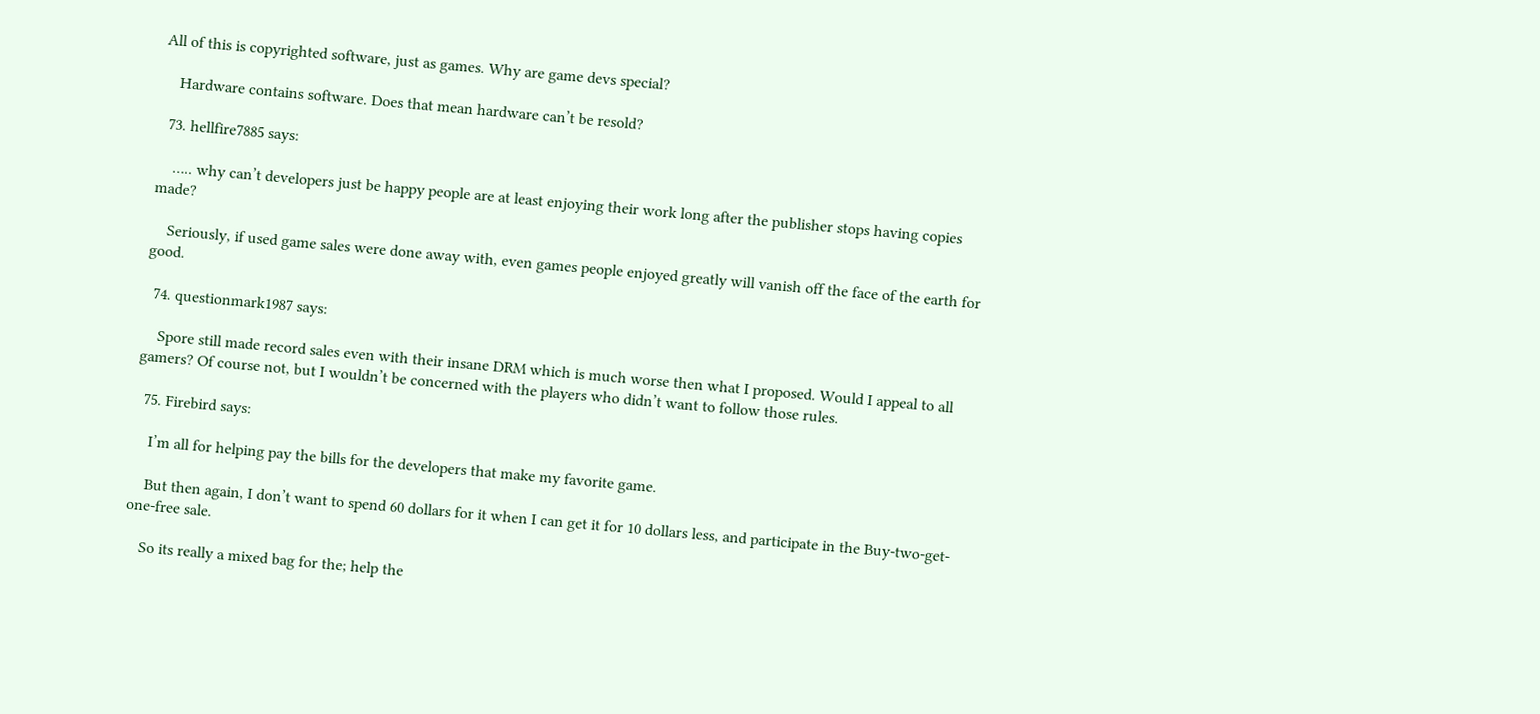All of this is copyrighted software, just as games. Why are game devs special?

    Hardware contains software. Does that mean hardware can’t be resold?

  73. hellfire7885 says:

    ….. why can’t developers just be happy people are at least enjoying their work long after the publisher stops having copies made?

    Seriously, if used game sales were done away with, even games people enjoyed greatly will vanish off the face of the earth for good.

  74. questionmark1987 says:

    Spore still made record sales even with their insane DRM which is much worse then what I proposed. Would I appeal to all gamers? Of course not, but I wouldn’t be concerned with the players who didn’t want to follow those rules.

  75. Firebird says:

    I’m all for helping pay the bills for the developers that make my favorite game.

    But then again, I don’t want to spend 60 dollars for it when I can get it for 10 dollars less, and participate in the Buy-two-get-one-free sale.

    So its really a mixed bag for the; help the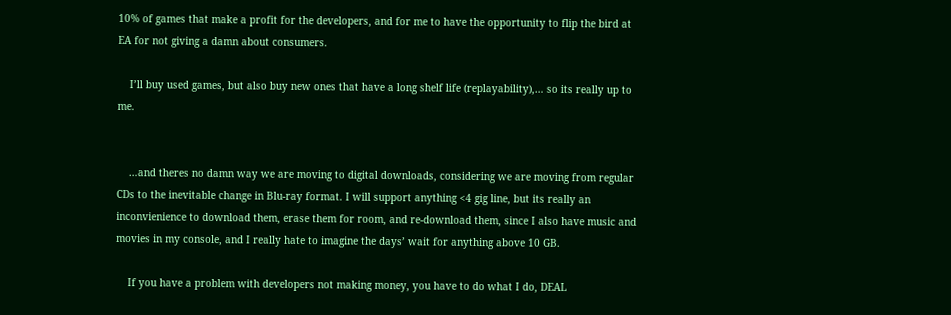10% of games that make a profit for the developers, and for me to have the opportunity to flip the bird at EA for not giving a damn about consumers.

    I’ll buy used games, but also buy new ones that have a long shelf life (replayability),… so its really up to me.


    …and theres no damn way we are moving to digital downloads, considering we are moving from regular CDs to the inevitable change in Blu-ray format. I will support anything <4 gig line, but its really an inconvienience to download them, erase them for room, and re-download them, since I also have music and movies in my console, and I really hate to imagine the days’ wait for anything above 10 GB.

    If you have a problem with developers not making money, you have to do what I do, DEAL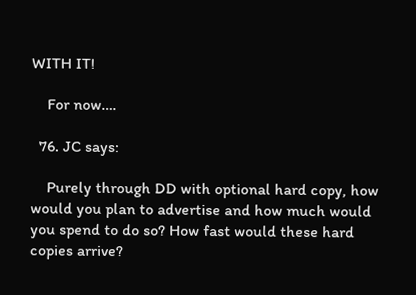WITH IT!

    For now….

  76. JC says:

    Purely through DD with optional hard copy, how would you plan to advertise and how much would you spend to do so? How fast would these hard copies arrive?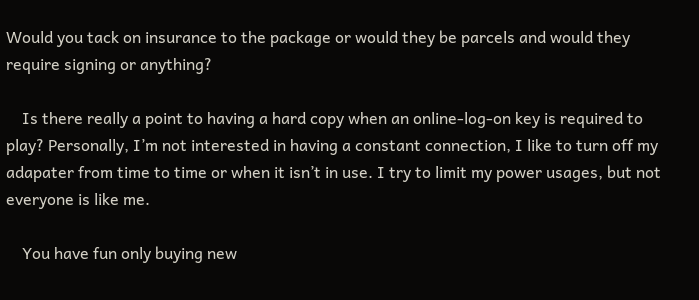Would you tack on insurance to the package or would they be parcels and would they require signing or anything?

    Is there really a point to having a hard copy when an online-log-on key is required to play? Personally, I’m not interested in having a constant connection, I like to turn off my adapater from time to time or when it isn’t in use. I try to limit my power usages, but not everyone is like me.

    You have fun only buying new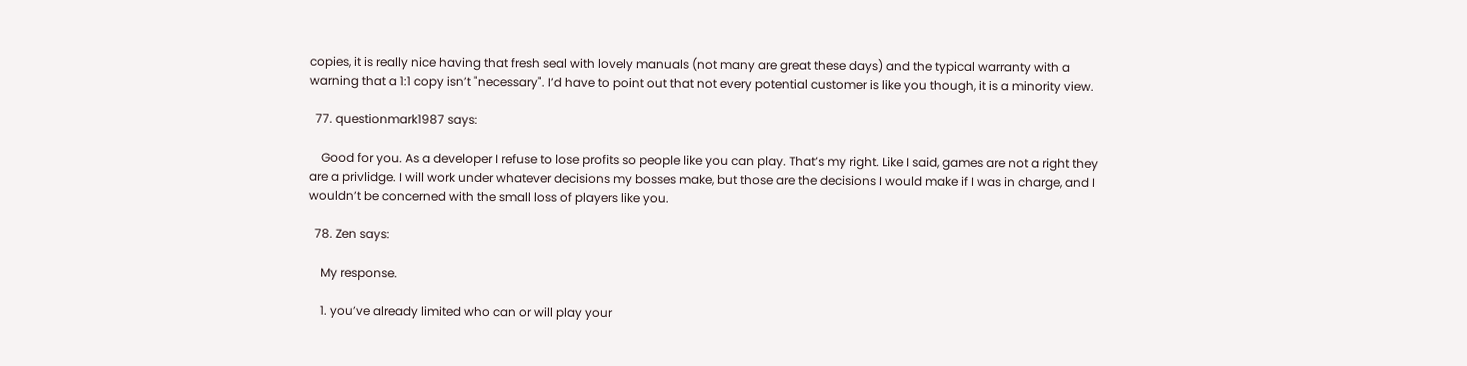copies, it is really nice having that fresh seal with lovely manuals (not many are great these days) and the typical warranty with a warning that a 1:1 copy isn’t "necessary". I’d have to point out that not every potential customer is like you though, it is a minority view.

  77. questionmark1987 says:

    Good for you. As a developer I refuse to lose profits so people like you can play. That’s my right. Like I said, games are not a right they are a privlidge. I will work under whatever decisions my bosses make, but those are the decisions I would make if I was in charge, and I wouldn’t be concerned with the small loss of players like you.

  78. Zen says:

    My response.

    1. you’ve already limited who can or will play your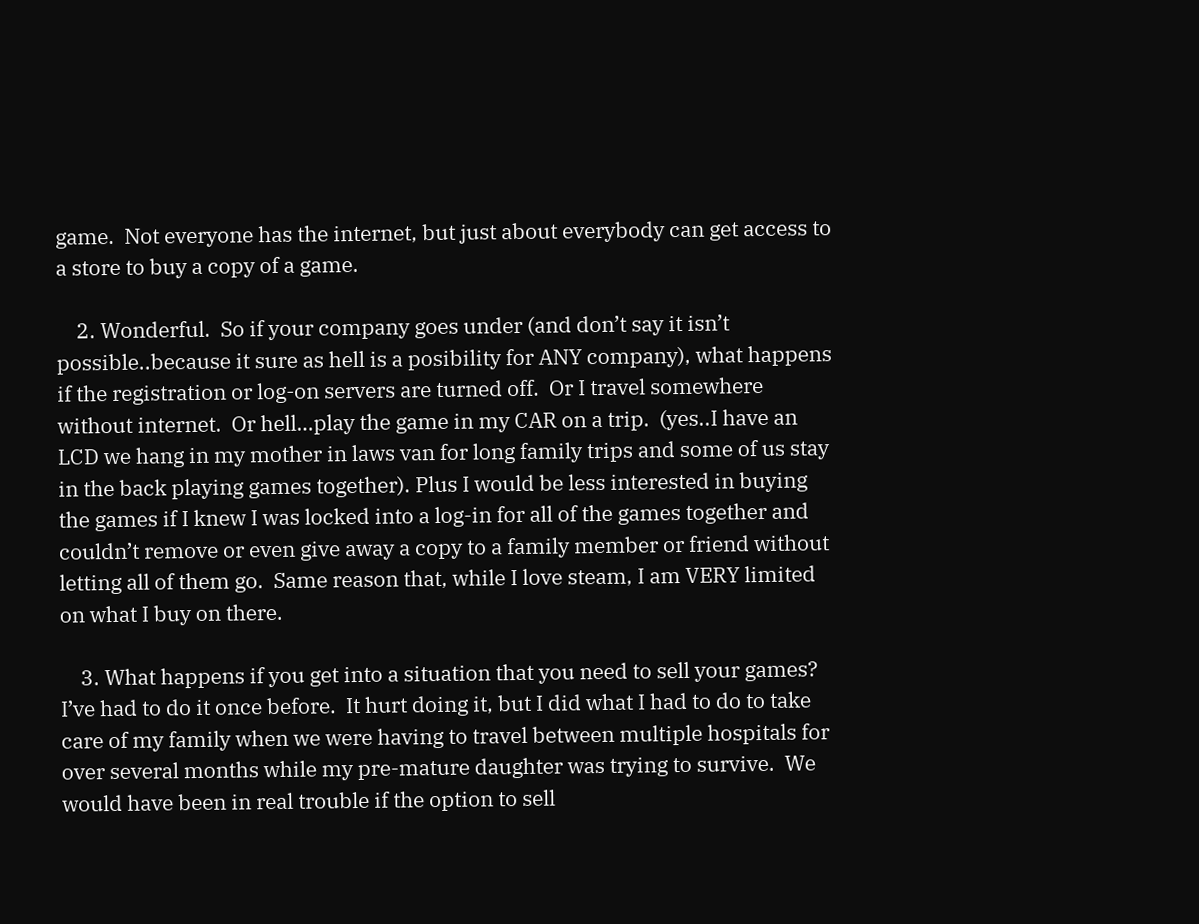game.  Not everyone has the internet, but just about everybody can get access to a store to buy a copy of a game.

    2. Wonderful.  So if your company goes under (and don’t say it isn’t possible..because it sure as hell is a posibility for ANY company), what happens if the registration or log-on servers are turned off.  Or I travel somewhere without internet.  Or hell…play the game in my CAR on a trip.  (yes..I have an LCD we hang in my mother in laws van for long family trips and some of us stay in the back playing games together). Plus I would be less interested in buying the games if I knew I was locked into a log-in for all of the games together and couldn’t remove or even give away a copy to a family member or friend without letting all of them go.  Same reason that, while I love steam, I am VERY limited on what I buy on there.

    3. What happens if you get into a situation that you need to sell your games?  I’ve had to do it once before.  It hurt doing it, but I did what I had to do to take care of my family when we were having to travel between multiple hospitals for over several months while my pre-mature daughter was trying to survive.  We would have been in real trouble if the option to sell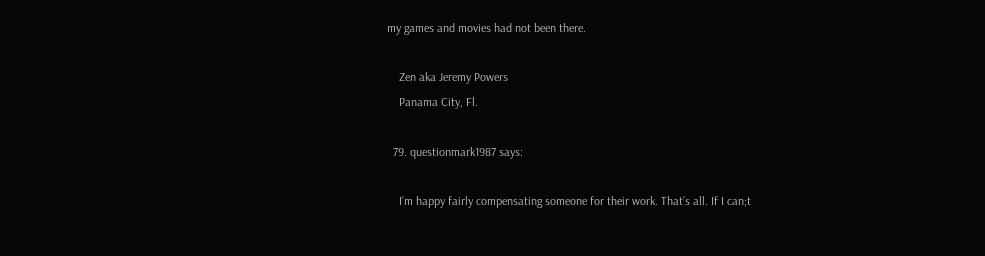my games and movies had not been there.

    Zen aka Jeremy Powers
    Panama City, Fl.

  79. questionmark1987 says:

    I’m happy fairly compensating someone for their work. That’s all. If I can;t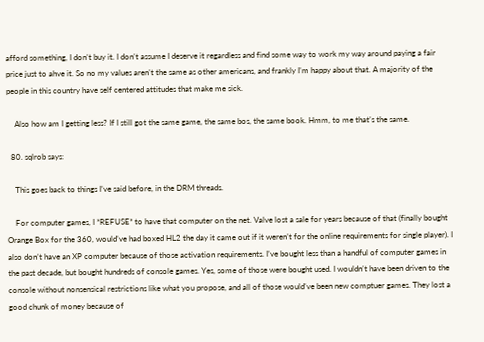afford something, I don’t buy it. I don’t assume I deserve it regardless and find some way to work my way around paying a fair price just to ahve it. So no my values aren’t the same as other americans, and frankly I’m happy about that. A majority of the people in this country have self centered attitudes that make me sick.

    Also how am I getting less? If I still got the same game, the same bos, the same book. Hmm, to me that’s the same.

  80. sqlrob says:

    This goes back to things I’ve said before, in the DRM threads.

    For computer games, I *REFUSE* to have that computer on the net. Valve lost a sale for years because of that (finally bought Orange Box for the 360, would’ve had boxed HL2 the day it came out if it weren’t for the online requirements for single player). I also don’t have an XP computer because of those activation requirements. I’ve bought less than a handful of computer games in the past decade, but bought hundreds of console games. Yes, some of those were bought used. I wouldn’t have been driven to the console without nonsensical restrictions like what you propose, and all of those would’ve been new comptuer games. They lost a good chunk of money because of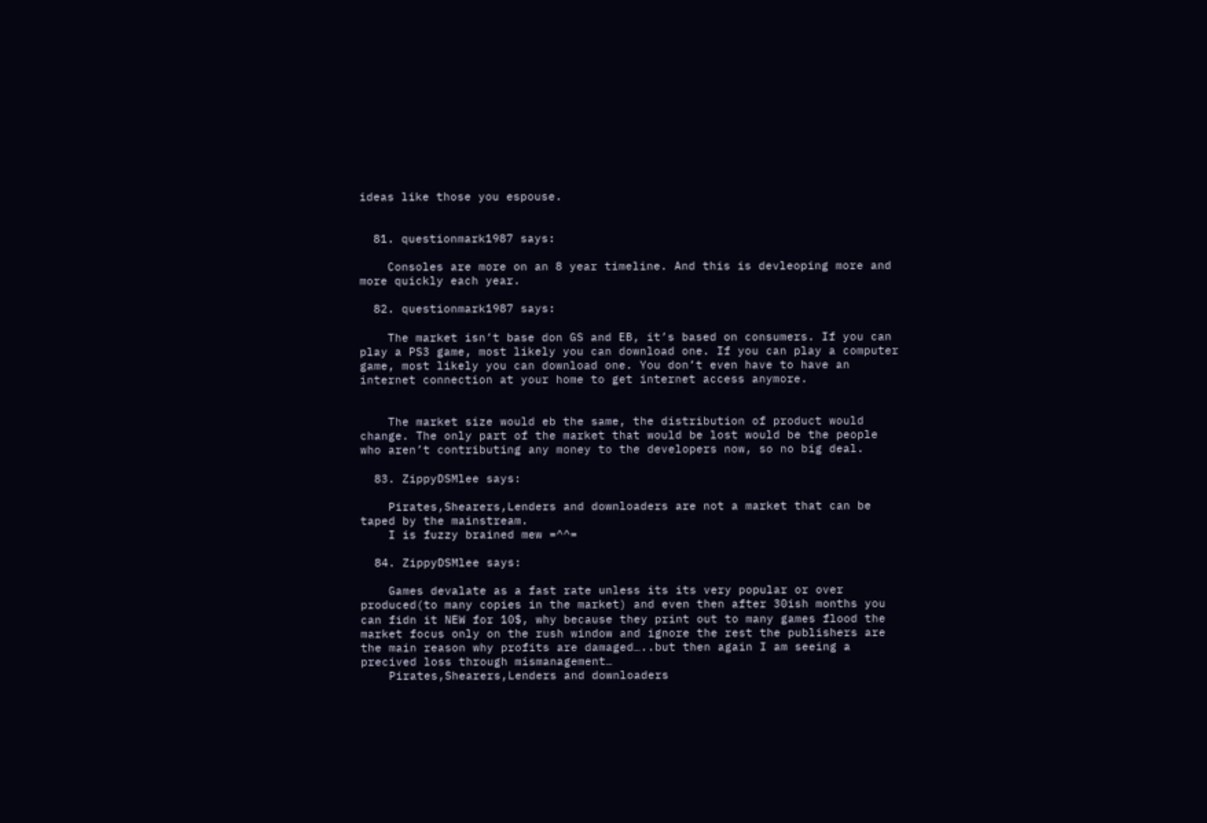ideas like those you espouse.


  81. questionmark1987 says:

    Consoles are more on an 8 year timeline. And this is devleoping more and more quickly each year.

  82. questionmark1987 says:

    The market isn’t base don GS and EB, it’s based on consumers. If you can play a PS3 game, most likely you can download one. If you can play a computer game, most likely you can download one. You don’t even have to have an internet connection at your home to get internet access anymore.


    The market size would eb the same, the distribution of product would change. The only part of the market that would be lost would be the people who aren’t contributing any money to the developers now, so no big deal.

  83. ZippyDSMlee says:

    Pirates,Shearers,Lenders and downloaders are not a market that can be taped by the mainstream.
    I is fuzzy brained mew =^^=

  84. ZippyDSMlee says:

    Games devalate as a fast rate unless its its very popular or over produced(to many copies in the market) and even then after 30ish months you can fidn it NEW for 10$, why because they print out to many games flood the market focus only on the rush window and ignore the rest the publishers are the main reason why profits are damaged…..but then again I am seeing a precived loss through mismanagement…
    Pirates,Shearers,Lenders and downloaders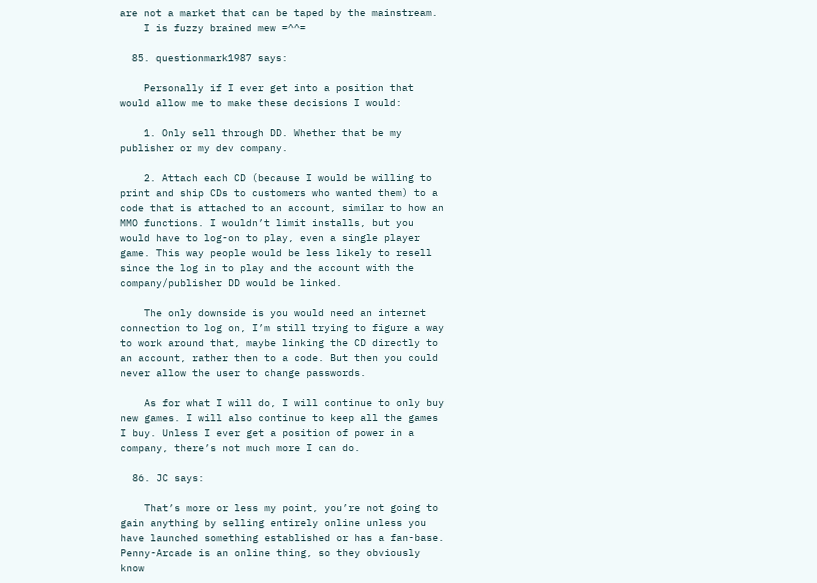are not a market that can be taped by the mainstream.
    I is fuzzy brained mew =^^=

  85. questionmark1987 says:

    Personally if I ever get into a position that would allow me to make these decisions I would:

    1. Only sell through DD. Whether that be my publisher or my dev company.

    2. Attach each CD (because I would be willing to print and ship CDs to customers who wanted them) to a code that is attached to an account, similar to how an MMO functions. I wouldn’t limit installs, but you would have to log-on to play, even a single player game. This way people would be less likely to resell since the log in to play and the account with the company/publisher DD would be linked.

    The only downside is you would need an internet connection to log on, I’m still trying to figure a way to work around that, maybe linking the CD directly to an account, rather then to a code. But then you could never allow the user to change passwords.

    As for what I will do, I will continue to only buy new games. I will also continue to keep all the games I buy. Unless I ever get a position of power in a company, there’s not much more I can do.

  86. JC says:

    That’s more or less my point, you’re not going to gain anything by selling entirely online unless you have launched something established or has a fan-base. Penny-Arcade is an online thing, so they obviously know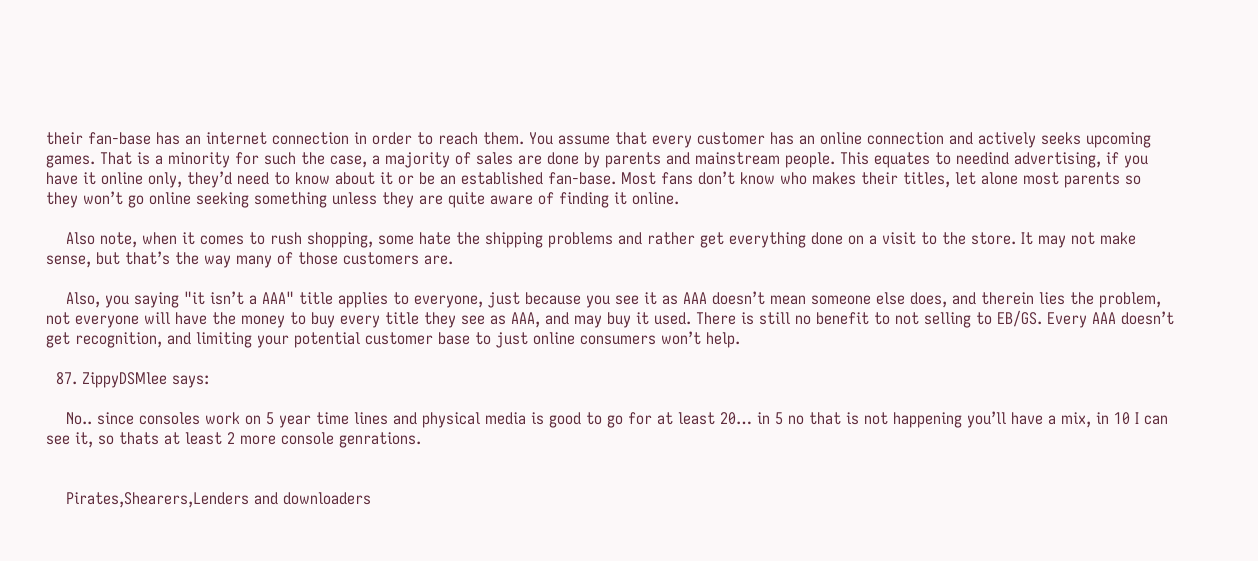their fan-base has an internet connection in order to reach them. You assume that every customer has an online connection and actively seeks upcoming games. That is a minority for such the case, a majority of sales are done by parents and mainstream people. This equates to needind advertising, if you have it online only, they’d need to know about it or be an established fan-base. Most fans don’t know who makes their titles, let alone most parents so they won’t go online seeking something unless they are quite aware of finding it online.

    Also note, when it comes to rush shopping, some hate the shipping problems and rather get everything done on a visit to the store. It may not make sense, but that’s the way many of those customers are.

    Also, you saying "it isn’t a AAA" title applies to everyone, just because you see it as AAA doesn’t mean someone else does, and therein lies the problem, not everyone will have the money to buy every title they see as AAA, and may buy it used. There is still no benefit to not selling to EB/GS. Every AAA doesn’t get recognition, and limiting your potential customer base to just online consumers won’t help.

  87. ZippyDSMlee says:

    No.. since consoles work on 5 year time lines and physical media is good to go for at least 20… in 5 no that is not happening you’ll have a mix, in 10 I can see it, so thats at least 2 more console genrations.


    Pirates,Shearers,Lenders and downloaders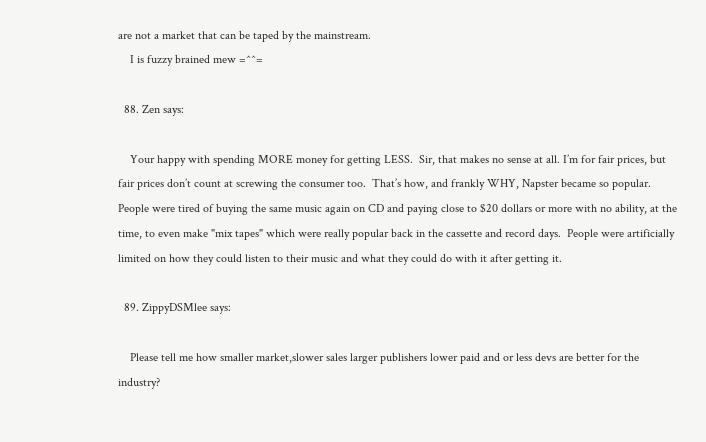are not a market that can be taped by the mainstream.
    I is fuzzy brained mew =^^=

  88. Zen says:

    Your happy with spending MORE money for getting LESS.  Sir, that makes no sense at all. I’m for fair prices, but fair prices don’t count at screwing the consumer too.  That’s how, and frankly WHY, Napster became so popular.  People were tired of buying the same music again on CD and paying close to $20 dollars or more with no ability, at the time, to even make "mix tapes" which were really popular back in the cassette and record days.  People were artificially limited on how they could listen to their music and what they could do with it after getting it.

  89. ZippyDSMlee says:

    Please tell me how smaller market,slower sales larger publishers lower paid and or less devs are better for the industry?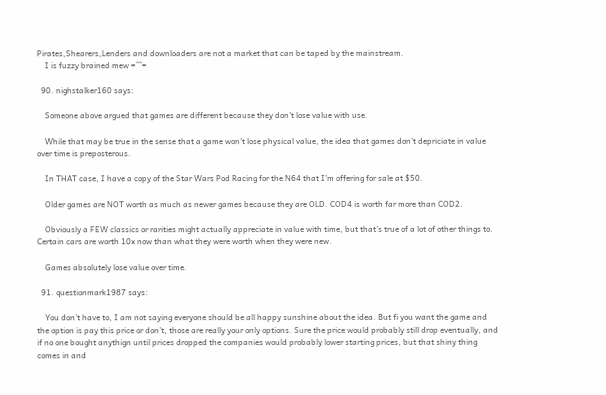Pirates,Shearers,Lenders and downloaders are not a market that can be taped by the mainstream.
    I is fuzzy brained mew =^^=

  90. nighstalker160 says:

    Someone above argued that games are different because they don’t lose value with use.

    While that may be true in the sense that a game won’t lose physical value, the idea that games don’t depriciate in value over time is preposterous.

    In THAT case, I have a copy of the Star Wars Pod Racing for the N64 that I’m offering for sale at $50.

    Older games are NOT worth as much as newer games because they are OLD. COD4 is worth far more than COD2.

    Obviously a FEW classics or rarities might actually appreciate in value with time, but that’s true of a lot of other things to. Certain cars are worth 10x now than what they were worth when they were new.

    Games absolutely lose value over time.

  91. questionmark1987 says:

    You don’t have to, I am not saying everyone should be all happy sunshine about the idea. But fi you want the game and the option is pay this price or don’t, those are really your only options. Sure the price would probably still drop eventually, and if no one bought anythign until prices dropped the companies would probably lower starting prices, but that shiny thing comes in and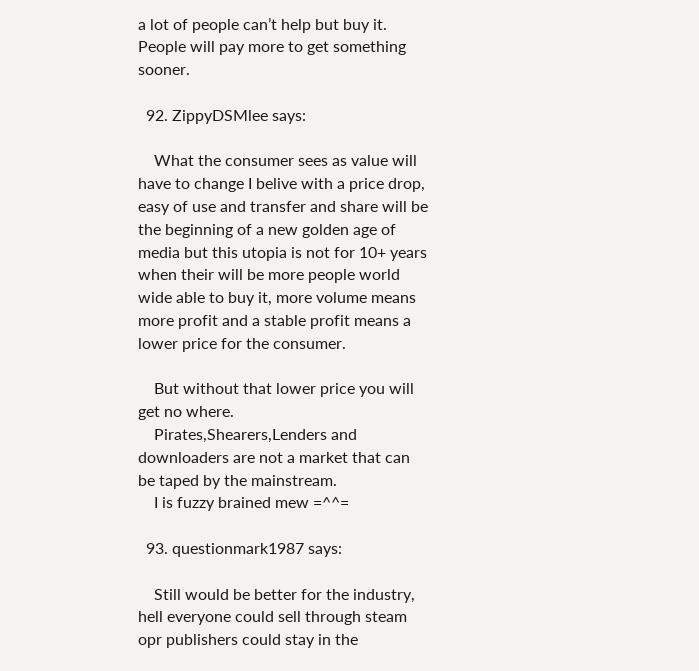a lot of people can’t help but buy it. People will pay more to get something sooner.

  92. ZippyDSMlee says:

    What the consumer sees as value will have to change I belive with a price drop, easy of use and transfer and share will be the beginning of a new golden age of media but this utopia is not for 10+ years when their will be more people world wide able to buy it, more volume means more profit and a stable profit means a lower price for the consumer.

    But without that lower price you will get no where.
    Pirates,Shearers,Lenders and downloaders are not a market that can be taped by the mainstream.
    I is fuzzy brained mew =^^=

  93. questionmark1987 says:

    Still would be better for the industry, hell everyone could sell through steam opr publishers could stay in the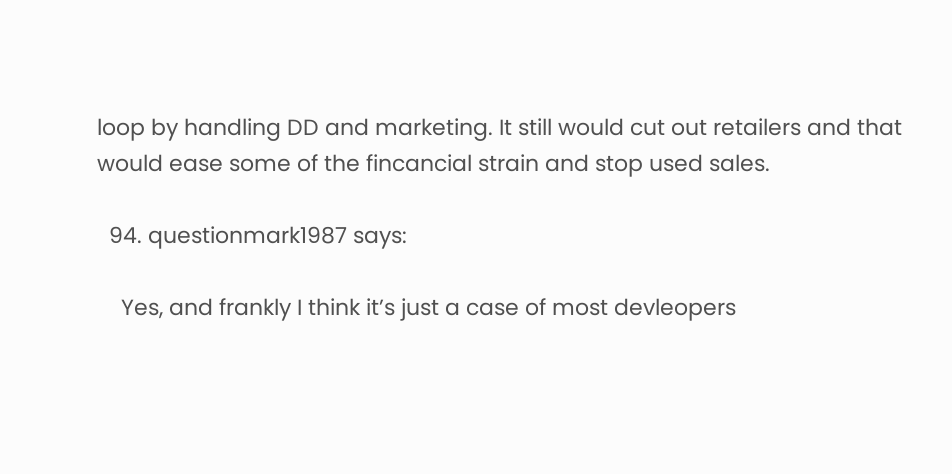loop by handling DD and marketing. It still would cut out retailers and that would ease some of the fincancial strain and stop used sales.

  94. questionmark1987 says:

    Yes, and frankly I think it’s just a case of most devleopers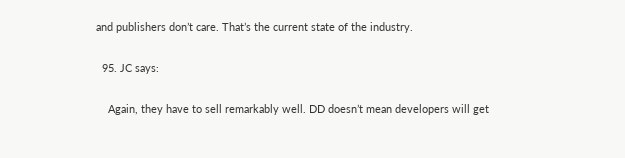and publishers don’t care. That’s the current state of the industry.

  95. JC says:

    Again, they have to sell remarkably well. DD doesn’t mean developers will get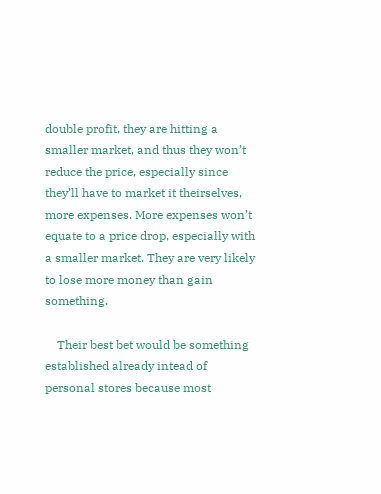double profit, they are hitting a smaller market, and thus they won’t reduce the price, especially since they’ll have to market it theirselves, more expenses. More expenses won’t equate to a price drop, especially with a smaller market. They are very likely to lose more money than gain something.

    Their best bet would be something established already intead of personal stores because most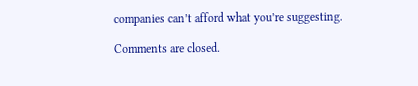companies can’t afford what you’re suggesting.

Comments are closed.